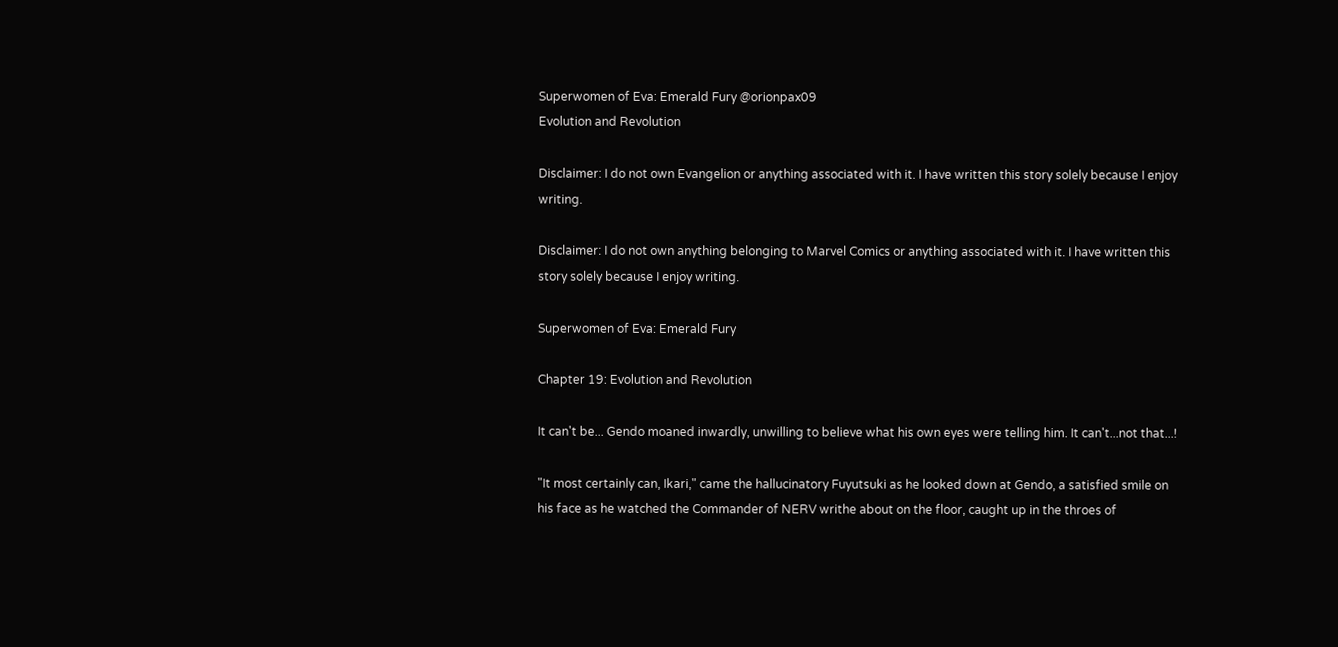Superwomen of Eva: Emerald Fury @orionpax09
Evolution and Revolution

Disclaimer: I do not own Evangelion or anything associated with it. I have written this story solely because I enjoy writing.

Disclaimer: I do not own anything belonging to Marvel Comics or anything associated with it. I have written this story solely because I enjoy writing.

Superwomen of Eva: Emerald Fury

Chapter 19: Evolution and Revolution

It can't be... Gendo moaned inwardly, unwilling to believe what his own eyes were telling him. It can't...not that...!

"It most certainly can, Ikari," came the hallucinatory Fuyutsuki as he looked down at Gendo, a satisfied smile on his face as he watched the Commander of NERV writhe about on the floor, caught up in the throes of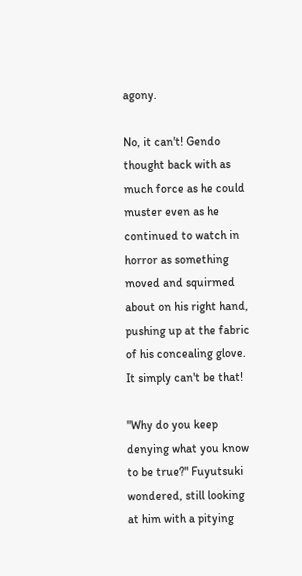agony.

No, it can't! Gendo thought back with as much force as he could muster even as he continued to watch in horror as something moved and squirmed about on his right hand, pushing up at the fabric of his concealing glove. It simply can't be that!

"Why do you keep denying what you know to be true?" Fuyutsuki wondered, still looking at him with a pitying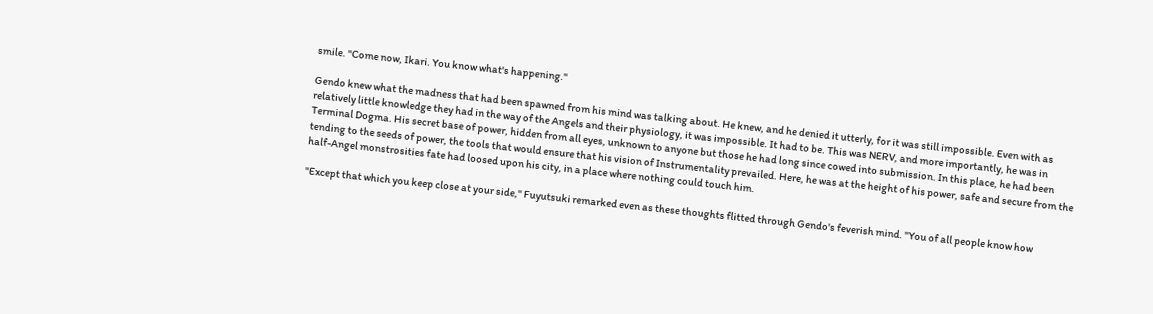smile. "Come now, Ikari. You know what's happening."

Gendo knew what the madness that had been spawned from his mind was talking about. He knew, and he denied it utterly, for it was still impossible. Even with as relatively little knowledge they had in the way of the Angels and their physiology, it was impossible. It had to be. This was NERV, and more importantly, he was in Terminal Dogma. His secret base of power, hidden from all eyes, unknown to anyone but those he had long since cowed into submission. In this place, he had been tending to the seeds of power, the tools that would ensure that his vision of Instrumentality prevailed. Here, he was at the height of his power, safe and secure from the half-Angel monstrosities fate had loosed upon his city, in a place where nothing could touch him.

"Except that which you keep close at your side," Fuyutsuki remarked even as these thoughts flitted through Gendo's feverish mind. "You of all people know how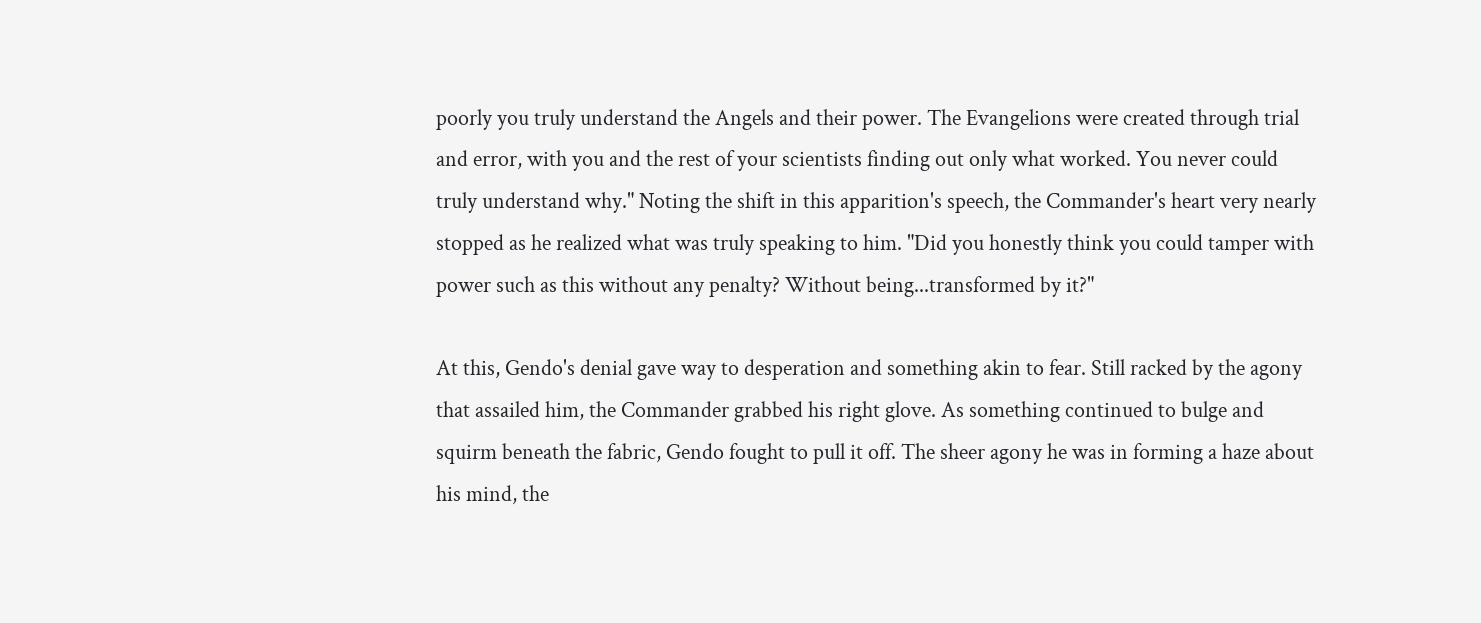poorly you truly understand the Angels and their power. The Evangelions were created through trial and error, with you and the rest of your scientists finding out only what worked. You never could truly understand why." Noting the shift in this apparition's speech, the Commander's heart very nearly stopped as he realized what was truly speaking to him. "Did you honestly think you could tamper with power such as this without any penalty? Without being...transformed by it?"

At this, Gendo's denial gave way to desperation and something akin to fear. Still racked by the agony that assailed him, the Commander grabbed his right glove. As something continued to bulge and squirm beneath the fabric, Gendo fought to pull it off. The sheer agony he was in forming a haze about his mind, the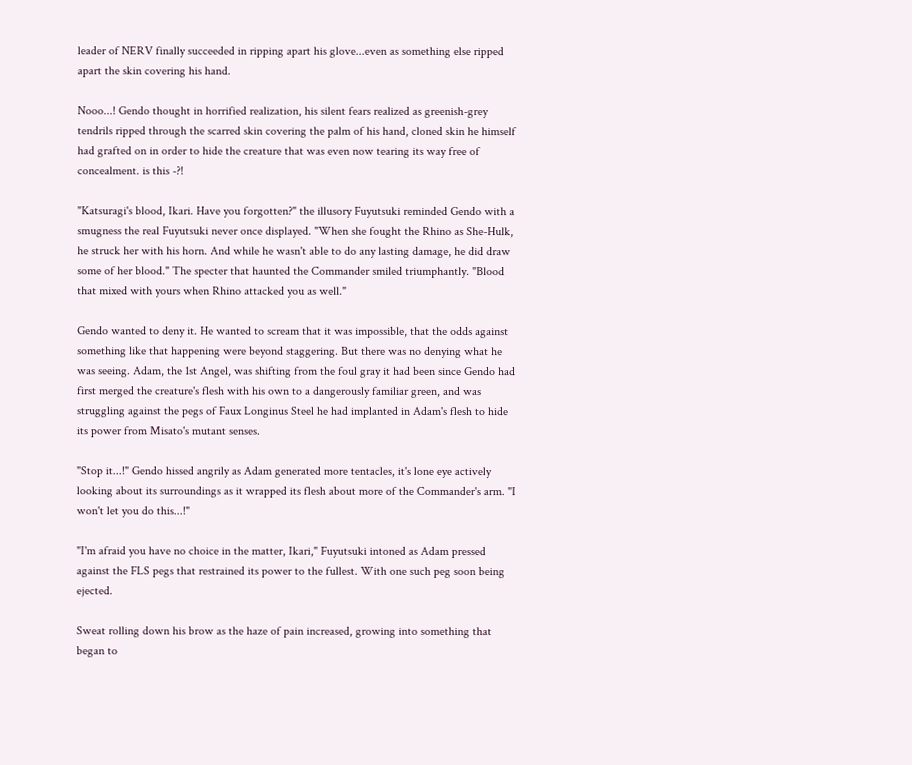leader of NERV finally succeeded in ripping apart his glove...even as something else ripped apart the skin covering his hand.

Nooo...! Gendo thought in horrified realization, his silent fears realized as greenish-grey tendrils ripped through the scarred skin covering the palm of his hand, cloned skin he himself had grafted on in order to hide the creature that was even now tearing its way free of concealment. is this -?!

"Katsuragi's blood, Ikari. Have you forgotten?" the illusory Fuyutsuki reminded Gendo with a smugness the real Fuyutsuki never once displayed. "When she fought the Rhino as She-Hulk, he struck her with his horn. And while he wasn't able to do any lasting damage, he did draw some of her blood." The specter that haunted the Commander smiled triumphantly. "Blood that mixed with yours when Rhino attacked you as well."

Gendo wanted to deny it. He wanted to scream that it was impossible, that the odds against something like that happening were beyond staggering. But there was no denying what he was seeing. Adam, the 1st Angel, was shifting from the foul gray it had been since Gendo had first merged the creature's flesh with his own to a dangerously familiar green, and was struggling against the pegs of Faux Longinus Steel he had implanted in Adam's flesh to hide its power from Misato's mutant senses.

"Stop it...!" Gendo hissed angrily as Adam generated more tentacles, it's lone eye actively looking about its surroundings as it wrapped its flesh about more of the Commander's arm. "I won't let you do this...!"

"I'm afraid you have no choice in the matter, Ikari," Fuyutsuki intoned as Adam pressed against the FLS pegs that restrained its power to the fullest. With one such peg soon being ejected.

Sweat rolling down his brow as the haze of pain increased, growing into something that began to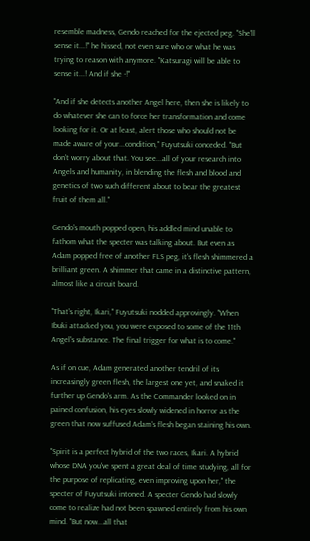resemble madness, Gendo reached for the ejected peg. "She'll sense it...!" he hissed, not even sure who or what he was trying to reason with anymore. "Katsuragi will be able to sense it...! And if she -!"

"And if she detects another Angel here, then she is likely to do whatever she can to force her transformation and come looking for it. Or at least, alert those who should not be made aware of your...condition," Fuyutsuki conceded. "But don't worry about that. You see...all of your research into Angels and humanity, in blending the flesh and blood and genetics of two such different about to bear the greatest fruit of them all."

Gendo's mouth popped open, his addled mind unable to fathom what the specter was talking about. But even as Adam popped free of another FLS peg, it's flesh shimmered a brilliant green. A shimmer that came in a distinctive pattern, almost like a circuit board.

"That's right, Ikari," Fuyutsuki nodded approvingly. "When Ibuki attacked you, you were exposed to some of the 11th Angel's substance. The final trigger for what is to come."

As if on cue, Adam generated another tendril of its increasingly green flesh, the largest one yet, and snaked it further up Gendo's arm. As the Commander looked on in pained confusion, his eyes slowly widened in horror as the green that now suffused Adam's flesh began staining his own.

"Spirit is a perfect hybrid of the two races, Ikari. A hybrid whose DNA you've spent a great deal of time studying, all for the purpose of replicating, even improving upon her," the specter of Fuyutsuki intoned. A specter Gendo had slowly come to realize had not been spawned entirely from his own mind. "But now...all that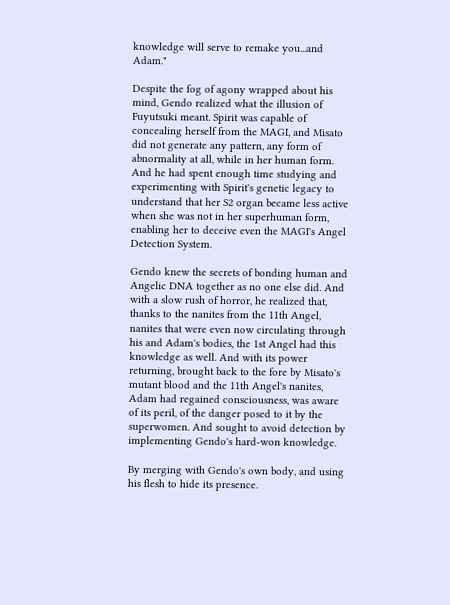knowledge will serve to remake you...and Adam."

Despite the fog of agony wrapped about his mind, Gendo realized what the illusion of Fuyutsuki meant. Spirit was capable of concealing herself from the MAGI, and Misato did not generate any pattern, any form of abnormality at all, while in her human form. And he had spent enough time studying and experimenting with Spirit's genetic legacy to understand that her S2 organ became less active when she was not in her superhuman form, enabling her to deceive even the MAGI's Angel Detection System.

Gendo knew the secrets of bonding human and Angelic DNA together as no one else did. And with a slow rush of horror, he realized that, thanks to the nanites from the 11th Angel, nanites that were even now circulating through his and Adam's bodies, the 1st Angel had this knowledge as well. And with its power returning, brought back to the fore by Misato's mutant blood and the 11th Angel's nanites, Adam had regained consciousness, was aware of its peril, of the danger posed to it by the superwomen. And sought to avoid detection by implementing Gendo's hard-won knowledge.

By merging with Gendo's own body, and using his flesh to hide its presence.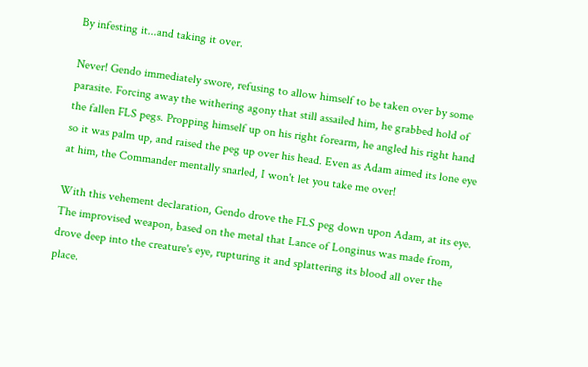By infesting it...and taking it over.

Never! Gendo immediately swore, refusing to allow himself to be taken over by some parasite. Forcing away the withering agony that still assailed him, he grabbed hold of the fallen FLS pegs. Propping himself up on his right forearm, he angled his right hand so it was palm up, and raised the peg up over his head. Even as Adam aimed its lone eye at him, the Commander mentally snarled, I won't let you take me over!

With this vehement declaration, Gendo drove the FLS peg down upon Adam, at its eye. The improvised weapon, based on the metal that Lance of Longinus was made from, drove deep into the creature's eye, rupturing it and splattering its blood all over the place.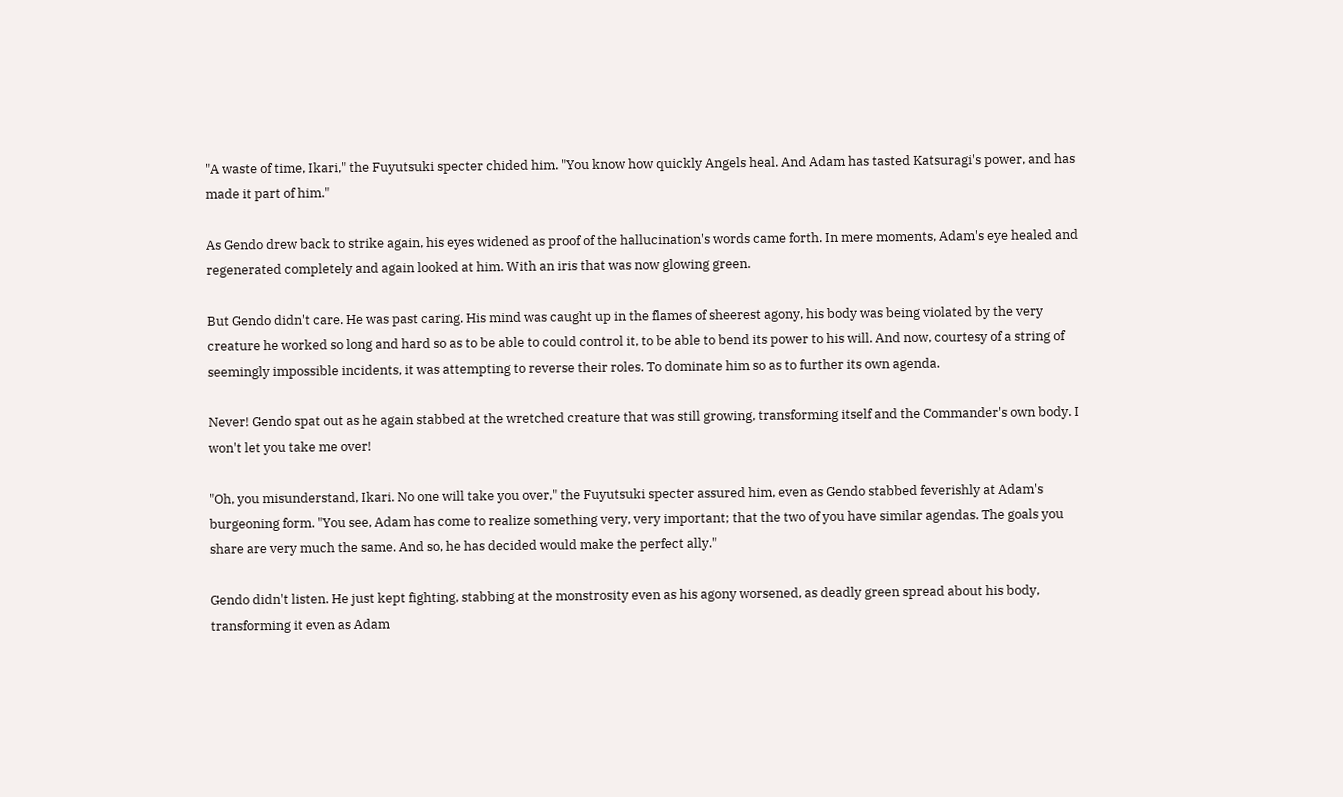"A waste of time, Ikari," the Fuyutsuki specter chided him. "You know how quickly Angels heal. And Adam has tasted Katsuragi's power, and has made it part of him."

As Gendo drew back to strike again, his eyes widened as proof of the hallucination's words came forth. In mere moments, Adam's eye healed and regenerated completely and again looked at him. With an iris that was now glowing green.

But Gendo didn't care. He was past caring. His mind was caught up in the flames of sheerest agony, his body was being violated by the very creature he worked so long and hard so as to be able to could control it, to be able to bend its power to his will. And now, courtesy of a string of seemingly impossible incidents, it was attempting to reverse their roles. To dominate him so as to further its own agenda.

Never! Gendo spat out as he again stabbed at the wretched creature that was still growing, transforming itself and the Commander's own body. I won't let you take me over!

"Oh, you misunderstand, Ikari. No one will take you over," the Fuyutsuki specter assured him, even as Gendo stabbed feverishly at Adam's burgeoning form. "You see, Adam has come to realize something very, very important; that the two of you have similar agendas. The goals you share are very much the same. And so, he has decided would make the perfect ally."

Gendo didn't listen. He just kept fighting, stabbing at the monstrosity even as his agony worsened, as deadly green spread about his body, transforming it even as Adam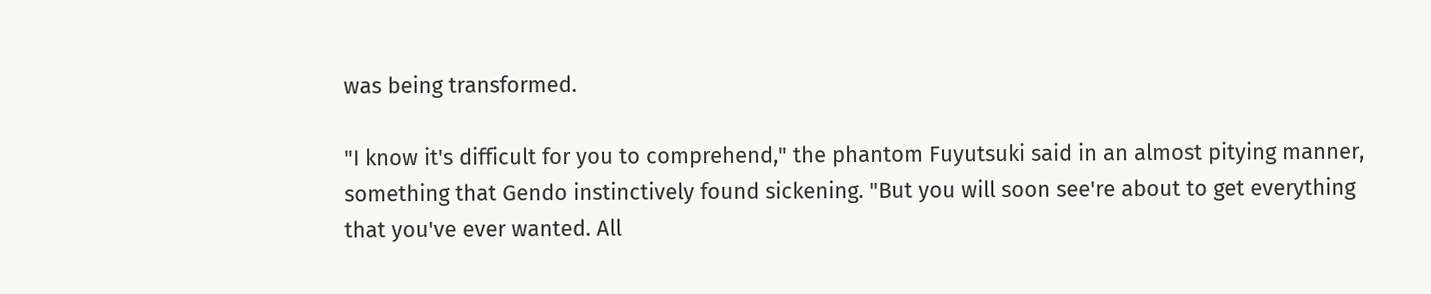was being transformed.

"I know it's difficult for you to comprehend," the phantom Fuyutsuki said in an almost pitying manner, something that Gendo instinctively found sickening. "But you will soon see're about to get everything that you've ever wanted. All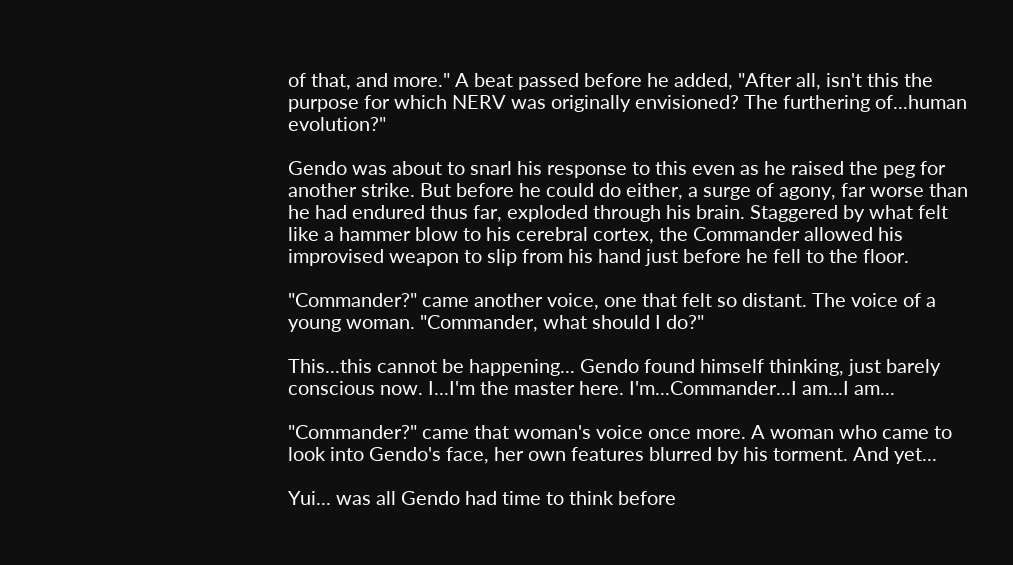of that, and more." A beat passed before he added, "After all, isn't this the purpose for which NERV was originally envisioned? The furthering of...human evolution?"

Gendo was about to snarl his response to this even as he raised the peg for another strike. But before he could do either, a surge of agony, far worse than he had endured thus far, exploded through his brain. Staggered by what felt like a hammer blow to his cerebral cortex, the Commander allowed his improvised weapon to slip from his hand just before he fell to the floor.

"Commander?" came another voice, one that felt so distant. The voice of a young woman. "Commander, what should I do?"

This...this cannot be happening... Gendo found himself thinking, just barely conscious now. I...I'm the master here. I'm...Commander...I am...I am...

"Commander?" came that woman's voice once more. A woman who came to look into Gendo's face, her own features blurred by his torment. And yet...

Yui... was all Gendo had time to think before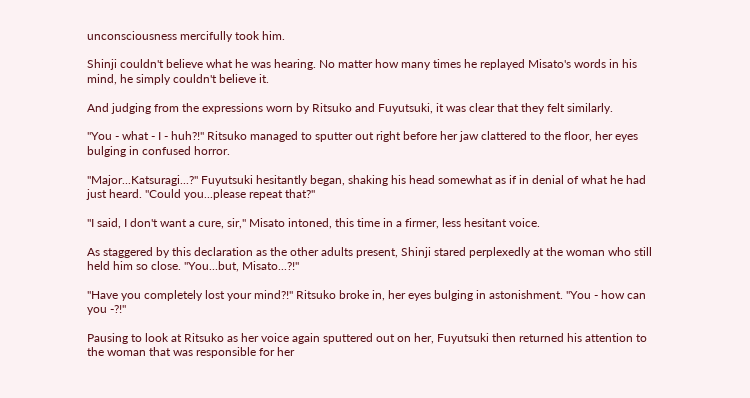unconsciousness mercifully took him.

Shinji couldn't believe what he was hearing. No matter how many times he replayed Misato's words in his mind, he simply couldn't believe it.

And judging from the expressions worn by Ritsuko and Fuyutsuki, it was clear that they felt similarly.

"You - what - I - huh?!" Ritsuko managed to sputter out right before her jaw clattered to the floor, her eyes bulging in confused horror.

"Major...Katsuragi...?" Fuyutsuki hesitantly began, shaking his head somewhat as if in denial of what he had just heard. "Could you...please repeat that?"

"I said, I don't want a cure, sir," Misato intoned, this time in a firmer, less hesitant voice.

As staggered by this declaration as the other adults present, Shinji stared perplexedly at the woman who still held him so close. "You...but, Misato...?!"

"Have you completely lost your mind?!" Ritsuko broke in, her eyes bulging in astonishment. "You - how can you -?!"

Pausing to look at Ritsuko as her voice again sputtered out on her, Fuyutsuki then returned his attention to the woman that was responsible for her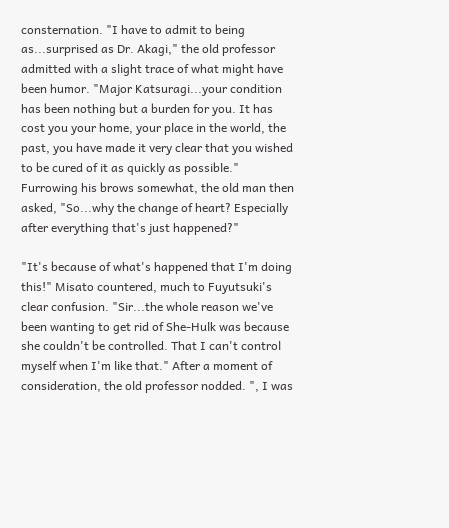consternation. "I have to admit to being as...surprised as Dr. Akagi," the old professor admitted with a slight trace of what might have been humor. "Major Katsuragi...your condition has been nothing but a burden for you. It has cost you your home, your place in the world, the past, you have made it very clear that you wished to be cured of it as quickly as possible." Furrowing his brows somewhat, the old man then asked, "So...why the change of heart? Especially after everything that's just happened?"

"It's because of what's happened that I'm doing this!" Misato countered, much to Fuyutsuki's clear confusion. "Sir...the whole reason we've been wanting to get rid of She-Hulk was because she couldn't be controlled. That I can't control myself when I'm like that." After a moment of consideration, the old professor nodded. ", I was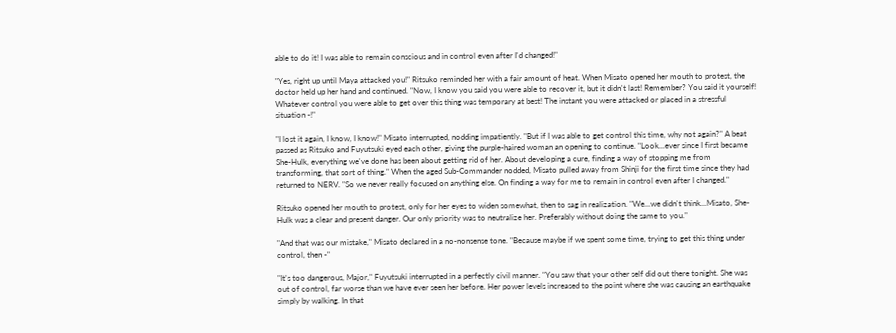able to do it! I was able to remain conscious and in control even after I'd changed!"

"Yes, right up until Maya attacked you!" Ritsuko reminded her with a fair amount of heat. When Misato opened her mouth to protest, the doctor held up her hand and continued. "Now, I know you said you were able to recover it, but it didn't last! Remember? You said it yourself! Whatever control you were able to get over this thing was temporary at best! The instant you were attacked or placed in a stressful situation -!"

"I lost it again, I know, I know!" Misato interrupted, nodding impatiently. "But if I was able to get control this time, why not again?" A beat passed as Ritsuko and Fuyutsuki eyed each other, giving the purple-haired woman an opening to continue. "Look...ever since I first became She-Hulk, everything we've done has been about getting rid of her. About developing a cure, finding a way of stopping me from transforming, that sort of thing." When the aged Sub-Commander nodded, Misato pulled away from Shinji for the first time since they had returned to NERV. "So we never really focused on anything else. On finding a way for me to remain in control even after I changed."

Ritsuko opened her mouth to protest, only for her eyes to widen somewhat, then to sag in realization. "We...we didn't think...Misato, She-Hulk was a clear and present danger. Our only priority was to neutralize her. Preferably without doing the same to you."

"And that was our mistake," Misato declared in a no-nonsense tone. "Because maybe if we spent some time, trying to get this thing under control, then -"

"It's too dangerous, Major," Fuyutsuki interrupted in a perfectly civil manner. "You saw that your other self did out there tonight. She was out of control, far worse than we have ever seen her before. Her power levels increased to the point where she was causing an earthquake simply by walking. In that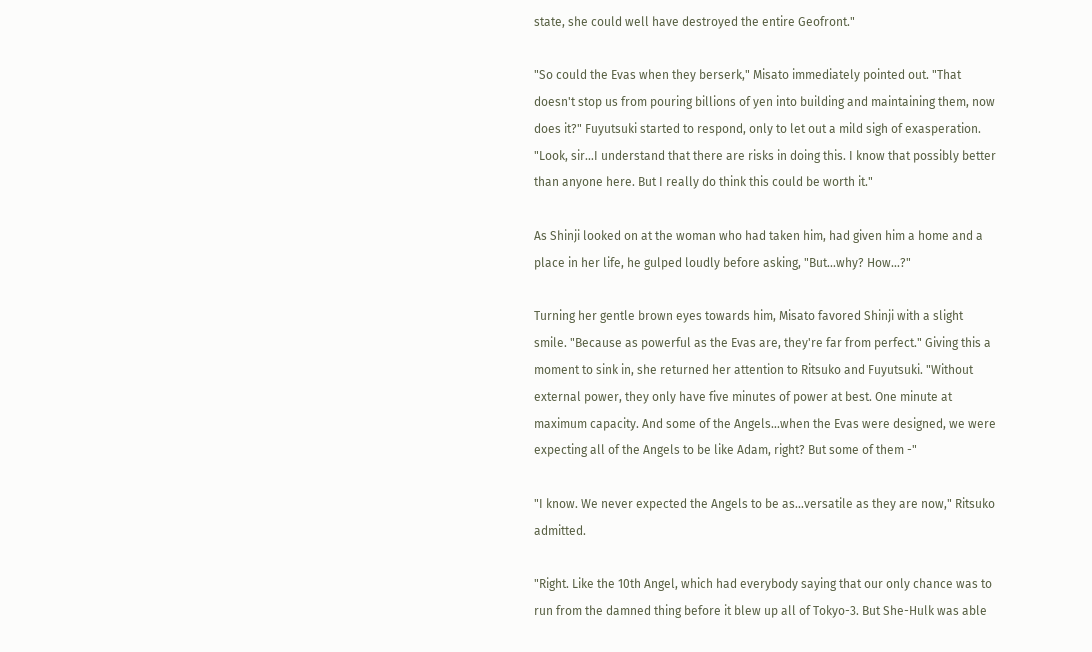state, she could well have destroyed the entire Geofront."

"So could the Evas when they berserk," Misato immediately pointed out. "That doesn't stop us from pouring billions of yen into building and maintaining them, now does it?" Fuyutsuki started to respond, only to let out a mild sigh of exasperation. "Look, sir...I understand that there are risks in doing this. I know that possibly better than anyone here. But I really do think this could be worth it."

As Shinji looked on at the woman who had taken him, had given him a home and a place in her life, he gulped loudly before asking, "But...why? How...?"

Turning her gentle brown eyes towards him, Misato favored Shinji with a slight smile. "Because as powerful as the Evas are, they're far from perfect." Giving this a moment to sink in, she returned her attention to Ritsuko and Fuyutsuki. "Without external power, they only have five minutes of power at best. One minute at maximum capacity. And some of the Angels...when the Evas were designed, we were expecting all of the Angels to be like Adam, right? But some of them -"

"I know. We never expected the Angels to be as...versatile as they are now," Ritsuko admitted.

"Right. Like the 10th Angel, which had everybody saying that our only chance was to run from the damned thing before it blew up all of Tokyo-3. But She-Hulk was able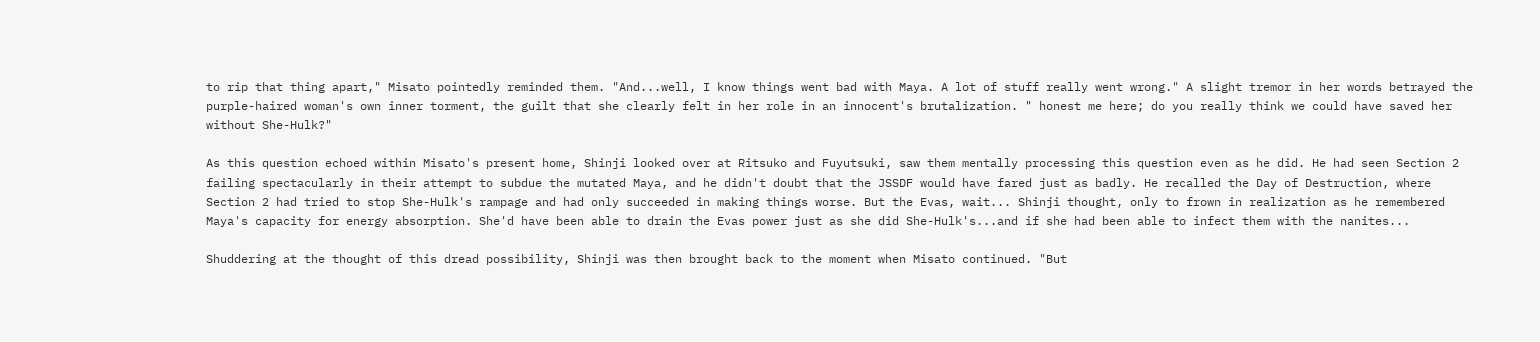to rip that thing apart," Misato pointedly reminded them. "And...well, I know things went bad with Maya. A lot of stuff really went wrong." A slight tremor in her words betrayed the purple-haired woman's own inner torment, the guilt that she clearly felt in her role in an innocent's brutalization. " honest me here; do you really think we could have saved her without She-Hulk?"

As this question echoed within Misato's present home, Shinji looked over at Ritsuko and Fuyutsuki, saw them mentally processing this question even as he did. He had seen Section 2 failing spectacularly in their attempt to subdue the mutated Maya, and he didn't doubt that the JSSDF would have fared just as badly. He recalled the Day of Destruction, where Section 2 had tried to stop She-Hulk's rampage and had only succeeded in making things worse. But the Evas, wait... Shinji thought, only to frown in realization as he remembered Maya's capacity for energy absorption. She'd have been able to drain the Evas power just as she did She-Hulk's...and if she had been able to infect them with the nanites...

Shuddering at the thought of this dread possibility, Shinji was then brought back to the moment when Misato continued. "But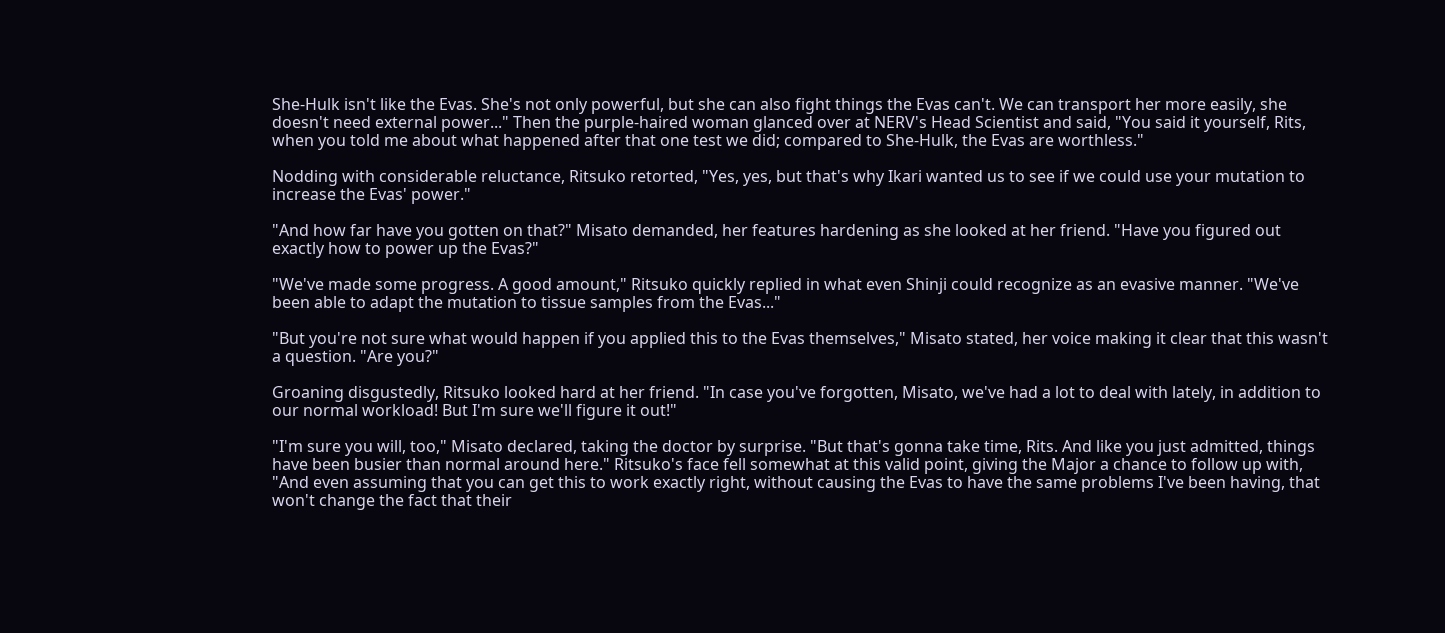She-Hulk isn't like the Evas. She's not only powerful, but she can also fight things the Evas can't. We can transport her more easily, she doesn't need external power..." Then the purple-haired woman glanced over at NERV's Head Scientist and said, "You said it yourself, Rits, when you told me about what happened after that one test we did; compared to She-Hulk, the Evas are worthless."

Nodding with considerable reluctance, Ritsuko retorted, "Yes, yes, but that's why Ikari wanted us to see if we could use your mutation to increase the Evas' power."

"And how far have you gotten on that?" Misato demanded, her features hardening as she looked at her friend. "Have you figured out exactly how to power up the Evas?"

"We've made some progress. A good amount," Ritsuko quickly replied in what even Shinji could recognize as an evasive manner. "We've been able to adapt the mutation to tissue samples from the Evas..."

"But you're not sure what would happen if you applied this to the Evas themselves," Misato stated, her voice making it clear that this wasn't a question. "Are you?"

Groaning disgustedly, Ritsuko looked hard at her friend. "In case you've forgotten, Misato, we've had a lot to deal with lately, in addition to our normal workload! But I'm sure we'll figure it out!"

"I'm sure you will, too," Misato declared, taking the doctor by surprise. "But that's gonna take time, Rits. And like you just admitted, things have been busier than normal around here." Ritsuko's face fell somewhat at this valid point, giving the Major a chance to follow up with, "And even assuming that you can get this to work exactly right, without causing the Evas to have the same problems I've been having, that won't change the fact that their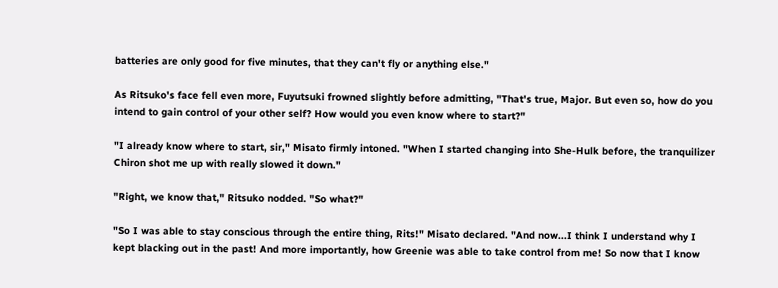batteries are only good for five minutes, that they can't fly or anything else."

As Ritsuko's face fell even more, Fuyutsuki frowned slightly before admitting, "That's true, Major. But even so, how do you intend to gain control of your other self? How would you even know where to start?"

"I already know where to start, sir," Misato firmly intoned. "When I started changing into She-Hulk before, the tranquilizer Chiron shot me up with really slowed it down."

"Right, we know that," Ritsuko nodded. "So what?"

"So I was able to stay conscious through the entire thing, Rits!" Misato declared. "And now...I think I understand why I kept blacking out in the past! And more importantly, how Greenie was able to take control from me! So now that I know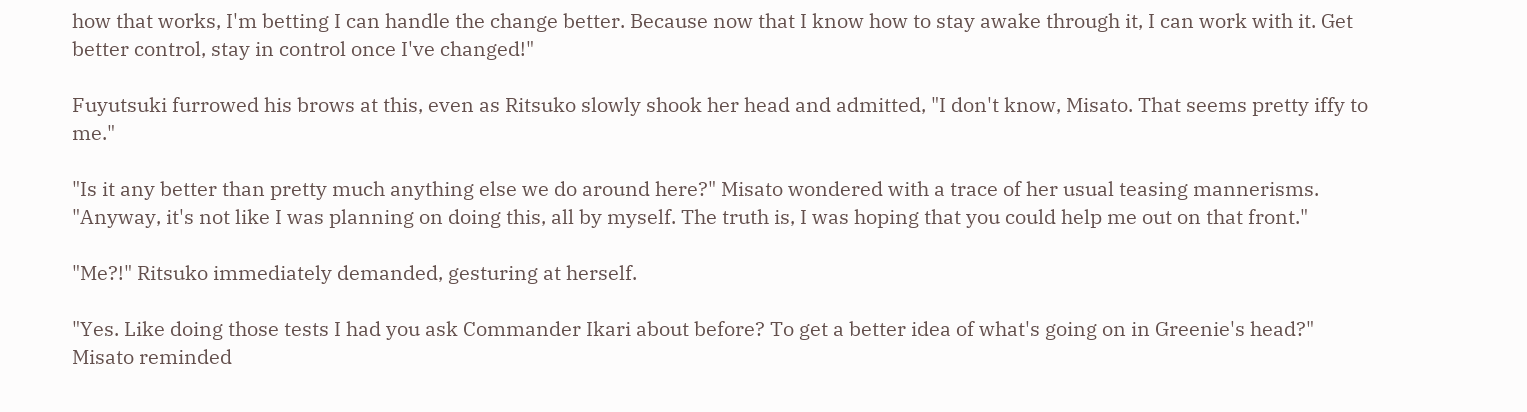how that works, I'm betting I can handle the change better. Because now that I know how to stay awake through it, I can work with it. Get better control, stay in control once I've changed!"

Fuyutsuki furrowed his brows at this, even as Ritsuko slowly shook her head and admitted, "I don't know, Misato. That seems pretty iffy to me."

"Is it any better than pretty much anything else we do around here?" Misato wondered with a trace of her usual teasing mannerisms. "Anyway, it's not like I was planning on doing this, all by myself. The truth is, I was hoping that you could help me out on that front."

"Me?!" Ritsuko immediately demanded, gesturing at herself.

"Yes. Like doing those tests I had you ask Commander Ikari about before? To get a better idea of what's going on in Greenie's head?" Misato reminded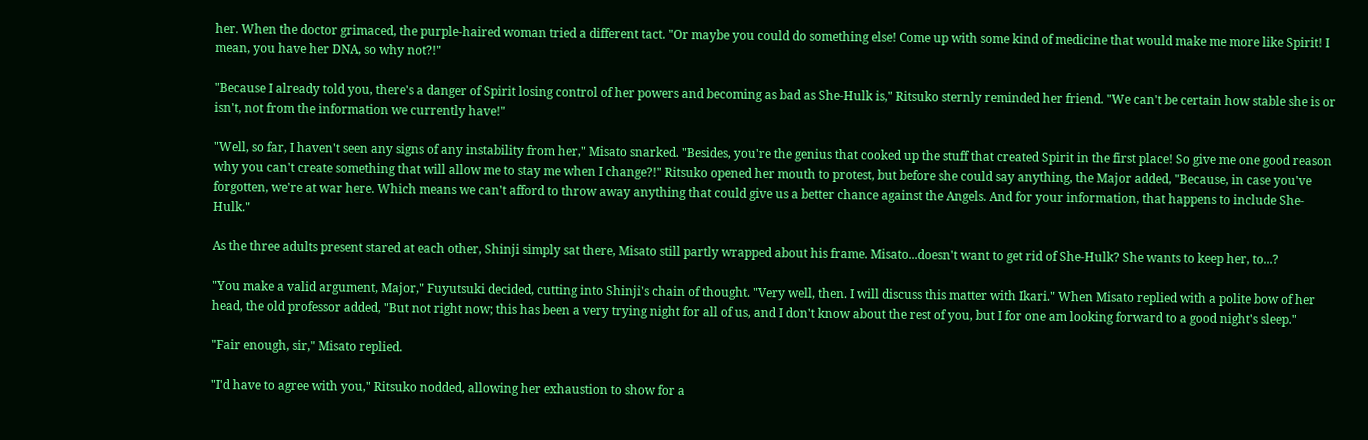her. When the doctor grimaced, the purple-haired woman tried a different tact. "Or maybe you could do something else! Come up with some kind of medicine that would make me more like Spirit! I mean, you have her DNA, so why not?!"

"Because I already told you, there's a danger of Spirit losing control of her powers and becoming as bad as She-Hulk is," Ritsuko sternly reminded her friend. "We can't be certain how stable she is or isn't, not from the information we currently have!"

"Well, so far, I haven't seen any signs of any instability from her," Misato snarked. "Besides, you're the genius that cooked up the stuff that created Spirit in the first place! So give me one good reason why you can't create something that will allow me to stay me when I change?!" Ritsuko opened her mouth to protest, but before she could say anything, the Major added, "Because, in case you've forgotten, we're at war here. Which means we can't afford to throw away anything that could give us a better chance against the Angels. And for your information, that happens to include She-Hulk."

As the three adults present stared at each other, Shinji simply sat there, Misato still partly wrapped about his frame. Misato...doesn't want to get rid of She-Hulk? She wants to keep her, to...?

"You make a valid argument, Major," Fuyutsuki decided, cutting into Shinji's chain of thought. "Very well, then. I will discuss this matter with Ikari." When Misato replied with a polite bow of her head, the old professor added, "But not right now; this has been a very trying night for all of us, and I don't know about the rest of you, but I for one am looking forward to a good night's sleep."

"Fair enough, sir," Misato replied.

"I'd have to agree with you," Ritsuko nodded, allowing her exhaustion to show for a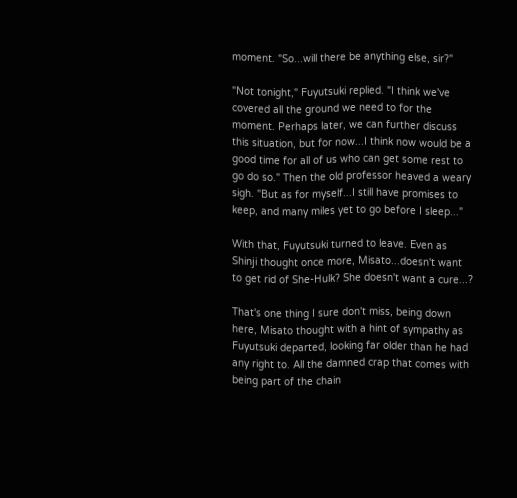moment. "So...will there be anything else, sir?"

"Not tonight," Fuyutsuki replied. "I think we've covered all the ground we need to for the moment. Perhaps later, we can further discuss this situation, but for now...I think now would be a good time for all of us who can get some rest to go do so." Then the old professor heaved a weary sigh. "But as for myself...I still have promises to keep, and many miles yet to go before I sleep..."

With that, Fuyutsuki turned to leave. Even as Shinji thought once more, Misato...doesn't want to get rid of She-Hulk? She doesn't want a cure...?

That's one thing I sure don't miss, being down here, Misato thought with a hint of sympathy as Fuyutsuki departed, looking far older than he had any right to. All the damned crap that comes with being part of the chain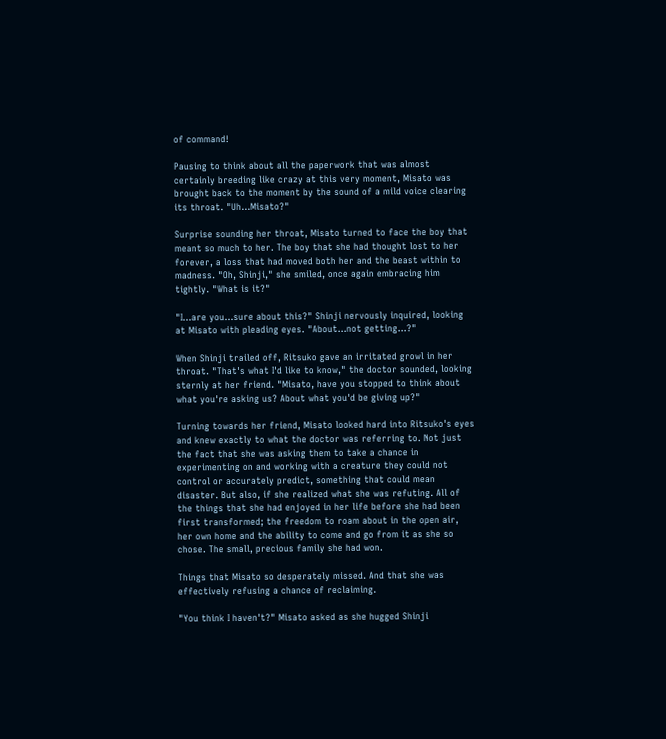of command!

Pausing to think about all the paperwork that was almost certainly breeding like crazy at this very moment, Misato was brought back to the moment by the sound of a mild voice clearing its throat. "Uh...Misato?"

Surprise sounding her throat, Misato turned to face the boy that meant so much to her. The boy that she had thought lost to her forever, a loss that had moved both her and the beast within to madness. "Oh, Shinji," she smiled, once again embracing him tightly. "What is it?"

"I...are you...sure about this?" Shinji nervously inquired, looking at Misato with pleading eyes. "About...not getting...?"

When Shinji trailed off, Ritsuko gave an irritated growl in her throat. "That's what I'd like to know," the doctor sounded, looking sternly at her friend. "Misato, have you stopped to think about what you're asking us? About what you'd be giving up?"

Turning towards her friend, Misato looked hard into Ritsuko's eyes and knew exactly to what the doctor was referring to. Not just the fact that she was asking them to take a chance in experimenting on and working with a creature they could not control or accurately predict, something that could mean disaster. But also, if she realized what she was refuting. All of the things that she had enjoyed in her life before she had been first transformed; the freedom to roam about in the open air, her own home and the ability to come and go from it as she so chose. The small, precious family she had won.

Things that Misato so desperately missed. And that she was effectively refusing a chance of reclaiming.

"You think I haven't?" Misato asked as she hugged Shinji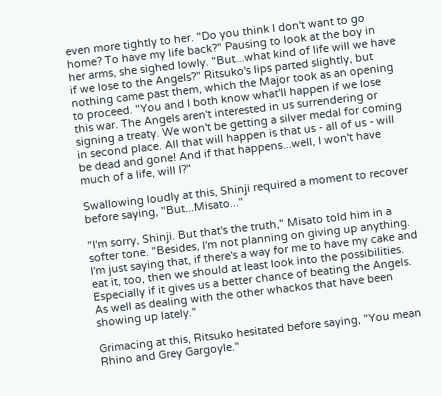even more tightly to her. "Do you think I don't want to go home? To have my life back?" Pausing to look at the boy in her arms, she sighed lowly. "But...what kind of life will we have if we lose to the Angels?" Ritsuko's lips parted slightly, but nothing came past them, which the Major took as an opening to proceed. "You and I both know what'll happen if we lose this war. The Angels aren't interested in us surrendering or signing a treaty. We won't be getting a silver medal for coming in second place. All that will happen is that us - all of us - will be dead and gone! And if that happens...well, I won't have much of a life, will I?"

Swallowing loudly at this, Shinji required a moment to recover before saying, "But...Misato..."

"I'm sorry, Shinji. But that's the truth," Misato told him in a softer tone. "Besides, I'm not planning on giving up anything. I'm just saying that, if there's a way for me to have my cake and eat it, too, then we should at least look into the possibilities. Especially if it gives us a better chance of beating the Angels. As well as dealing with the other whackos that have been showing up lately."

Grimacing at this, Ritsuko hesitated before saying, "You mean Rhino and Grey Gargoyle."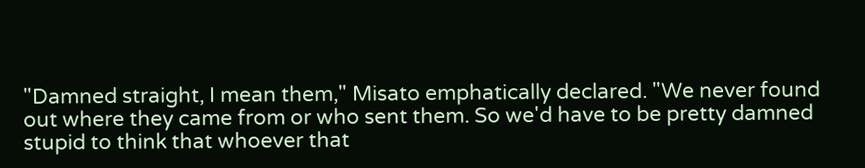"Damned straight, I mean them," Misato emphatically declared. "We never found out where they came from or who sent them. So we'd have to be pretty damned stupid to think that whoever that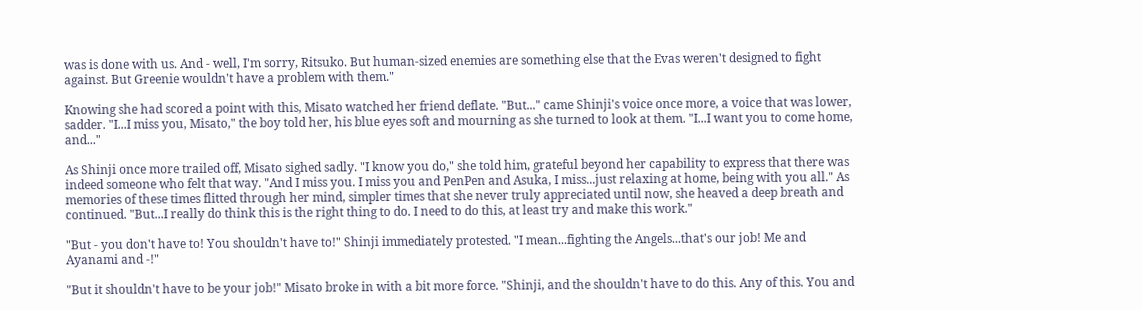was is done with us. And - well, I'm sorry, Ritsuko. But human-sized enemies are something else that the Evas weren't designed to fight against. But Greenie wouldn't have a problem with them."

Knowing she had scored a point with this, Misato watched her friend deflate. "But..." came Shinji's voice once more, a voice that was lower, sadder. "I...I miss you, Misato," the boy told her, his blue eyes soft and mourning as she turned to look at them. "I...I want you to come home, and..."

As Shinji once more trailed off, Misato sighed sadly. "I know you do," she told him, grateful beyond her capability to express that there was indeed someone who felt that way. "And I miss you. I miss you and PenPen and Asuka, I miss...just relaxing at home, being with you all." As memories of these times flitted through her mind, simpler times that she never truly appreciated until now, she heaved a deep breath and continued. "But...I really do think this is the right thing to do. I need to do this, at least try and make this work."

"But - you don't have to! You shouldn't have to!" Shinji immediately protested. "I mean...fighting the Angels...that's our job! Me and Ayanami and -!"

"But it shouldn't have to be your job!" Misato broke in with a bit more force. "Shinji, and the shouldn't have to do this. Any of this. You and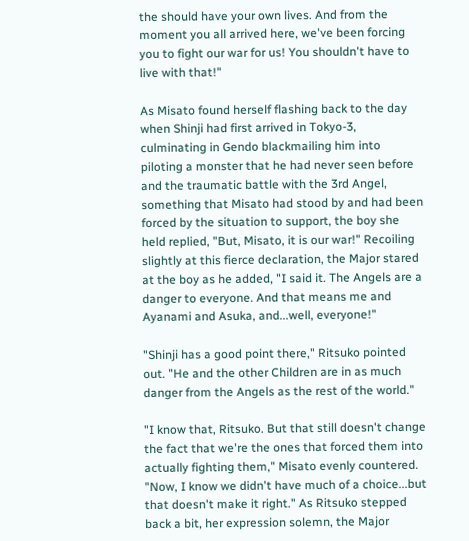the should have your own lives. And from the moment you all arrived here, we've been forcing you to fight our war for us! You shouldn't have to live with that!"

As Misato found herself flashing back to the day when Shinji had first arrived in Tokyo-3, culminating in Gendo blackmailing him into piloting a monster that he had never seen before and the traumatic battle with the 3rd Angel, something that Misato had stood by and had been forced by the situation to support, the boy she held replied, "But, Misato, it is our war!" Recoiling slightly at this fierce declaration, the Major stared at the boy as he added, "I said it. The Angels are a danger to everyone. And that means me and Ayanami and Asuka, and...well, everyone!"

"Shinji has a good point there," Ritsuko pointed out. "He and the other Children are in as much danger from the Angels as the rest of the world."

"I know that, Ritsuko. But that still doesn't change the fact that we're the ones that forced them into actually fighting them," Misato evenly countered. "Now, I know we didn't have much of a choice...but that doesn't make it right." As Ritsuko stepped back a bit, her expression solemn, the Major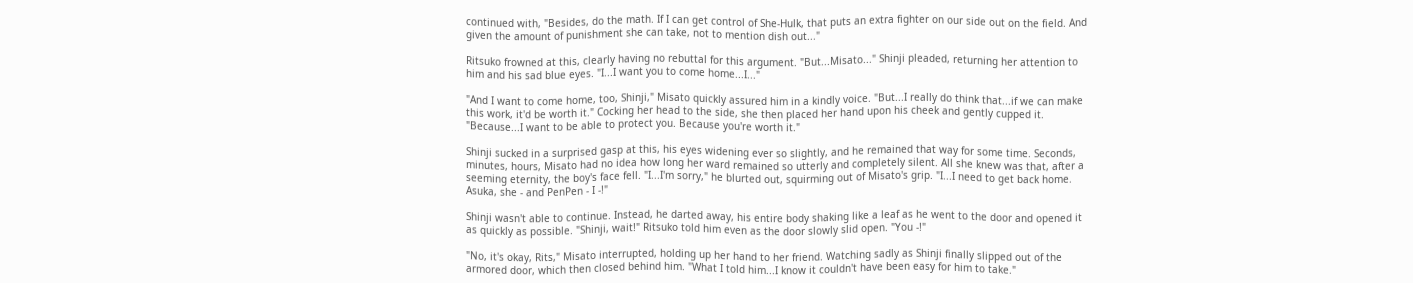continued with, "Besides, do the math. If I can get control of She-Hulk, that puts an extra fighter on our side out on the field. And given the amount of punishment she can take, not to mention dish out..."

Ritsuko frowned at this, clearly having no rebuttal for this argument. "But...Misato..." Shinji pleaded, returning her attention to him and his sad blue eyes. "I...I want you to come home...I..."

"And I want to come home, too, Shinji," Misato quickly assured him in a kindly voice. "But...I really do think that...if we can make this work, it'd be worth it." Cocking her head to the side, she then placed her hand upon his cheek and gently cupped it. "Because...I want to be able to protect you. Because you're worth it."

Shinji sucked in a surprised gasp at this, his eyes widening ever so slightly, and he remained that way for some time. Seconds, minutes, hours, Misato had no idea how long her ward remained so utterly and completely silent. All she knew was that, after a seeming eternity, the boy's face fell. "I...I'm sorry," he blurted out, squirming out of Misato's grip. "I...I need to get back home. Asuka, she - and PenPen - I -!"

Shinji wasn't able to continue. Instead, he darted away, his entire body shaking like a leaf as he went to the door and opened it as quickly as possible. "Shinji, wait!" Ritsuko told him even as the door slowly slid open. "You -!"

"No, it's okay, Rits," Misato interrupted, holding up her hand to her friend. Watching sadly as Shinji finally slipped out of the armored door, which then closed behind him. "What I told him...I know it couldn't have been easy for him to take."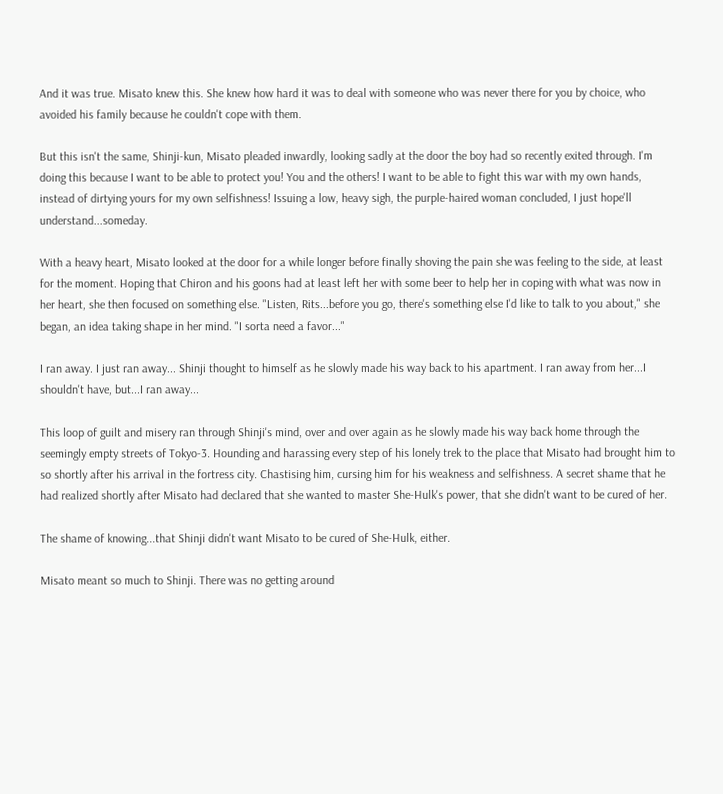And it was true. Misato knew this. She knew how hard it was to deal with someone who was never there for you by choice, who avoided his family because he couldn't cope with them.

But this isn't the same, Shinji-kun, Misato pleaded inwardly, looking sadly at the door the boy had so recently exited through. I'm doing this because I want to be able to protect you! You and the others! I want to be able to fight this war with my own hands, instead of dirtying yours for my own selfishness! Issuing a low, heavy sigh, the purple-haired woman concluded, I just hope'll understand...someday.

With a heavy heart, Misato looked at the door for a while longer before finally shoving the pain she was feeling to the side, at least for the moment. Hoping that Chiron and his goons had at least left her with some beer to help her in coping with what was now in her heart, she then focused on something else. "Listen, Rits...before you go, there's something else I'd like to talk to you about," she began, an idea taking shape in her mind. "I sorta need a favor..."

I ran away. I just ran away... Shinji thought to himself as he slowly made his way back to his apartment. I ran away from her...I shouldn't have, but...I ran away...

This loop of guilt and misery ran through Shinji's mind, over and over again as he slowly made his way back home through the seemingly empty streets of Tokyo-3. Hounding and harassing every step of his lonely trek to the place that Misato had brought him to so shortly after his arrival in the fortress city. Chastising him, cursing him for his weakness and selfishness. A secret shame that he had realized shortly after Misato had declared that she wanted to master She-Hulk's power, that she didn't want to be cured of her.

The shame of knowing...that Shinji didn't want Misato to be cured of She-Hulk, either.

Misato meant so much to Shinji. There was no getting around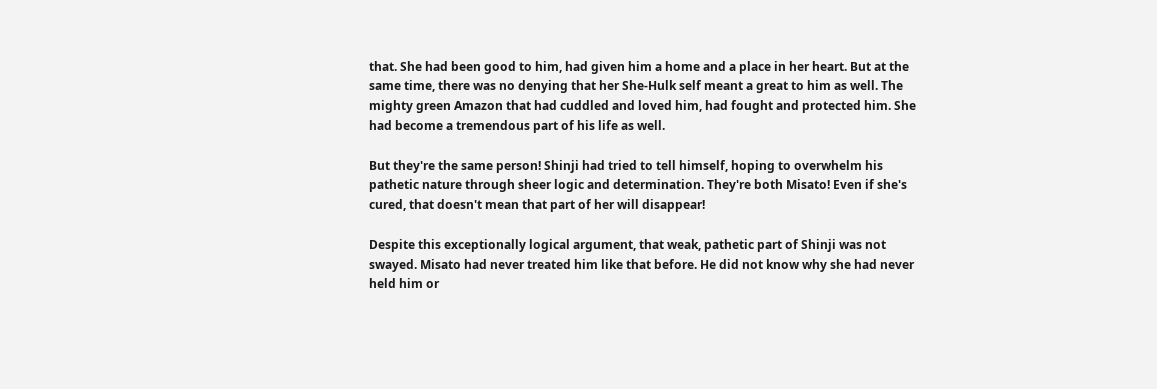that. She had been good to him, had given him a home and a place in her heart. But at the same time, there was no denying that her She-Hulk self meant a great to him as well. The mighty green Amazon that had cuddled and loved him, had fought and protected him. She had become a tremendous part of his life as well.

But they're the same person! Shinji had tried to tell himself, hoping to overwhelm his pathetic nature through sheer logic and determination. They're both Misato! Even if she's cured, that doesn't mean that part of her will disappear!

Despite this exceptionally logical argument, that weak, pathetic part of Shinji was not swayed. Misato had never treated him like that before. He did not know why she had never held him or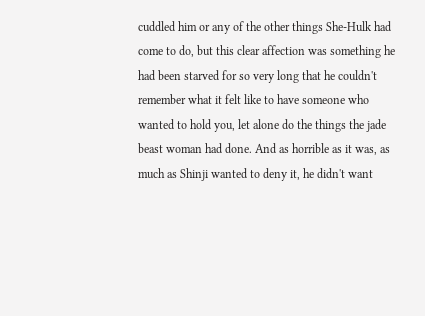cuddled him or any of the other things She-Hulk had come to do, but this clear affection was something he had been starved for so very long that he couldn't remember what it felt like to have someone who wanted to hold you, let alone do the things the jade beast woman had done. And as horrible as it was, as much as Shinji wanted to deny it, he didn't want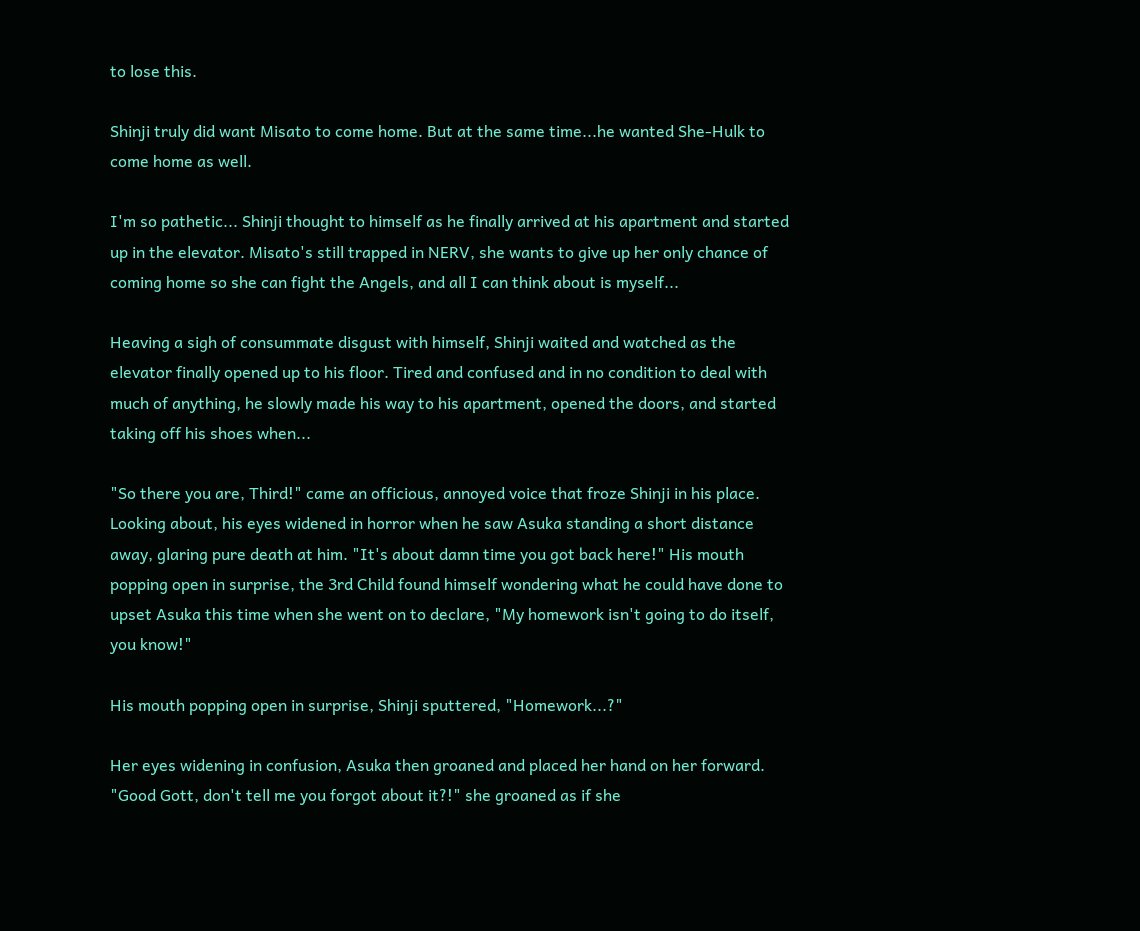to lose this.

Shinji truly did want Misato to come home. But at the same time...he wanted She-Hulk to come home as well.

I'm so pathetic... Shinji thought to himself as he finally arrived at his apartment and started up in the elevator. Misato's still trapped in NERV, she wants to give up her only chance of coming home so she can fight the Angels, and all I can think about is myself...

Heaving a sigh of consummate disgust with himself, Shinji waited and watched as the elevator finally opened up to his floor. Tired and confused and in no condition to deal with much of anything, he slowly made his way to his apartment, opened the doors, and started taking off his shoes when...

"So there you are, Third!" came an officious, annoyed voice that froze Shinji in his place. Looking about, his eyes widened in horror when he saw Asuka standing a short distance away, glaring pure death at him. "It's about damn time you got back here!" His mouth popping open in surprise, the 3rd Child found himself wondering what he could have done to upset Asuka this time when she went on to declare, "My homework isn't going to do itself, you know!"

His mouth popping open in surprise, Shinji sputtered, "Homework...?"

Her eyes widening in confusion, Asuka then groaned and placed her hand on her forward. "Good Gott, don't tell me you forgot about it?!" she groaned as if she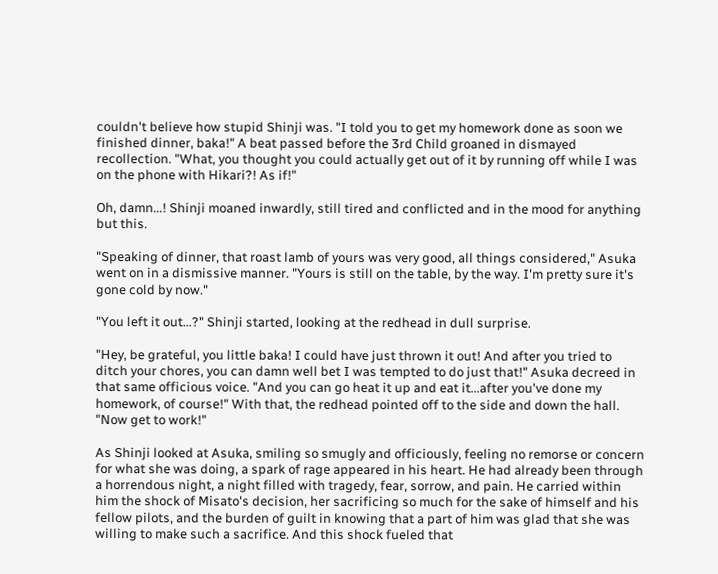couldn't believe how stupid Shinji was. "I told you to get my homework done as soon we finished dinner, baka!" A beat passed before the 3rd Child groaned in dismayed recollection. "What, you thought you could actually get out of it by running off while I was on the phone with Hikari?! As if!"

Oh, damn...! Shinji moaned inwardly, still tired and conflicted and in the mood for anything but this.

"Speaking of dinner, that roast lamb of yours was very good, all things considered," Asuka went on in a dismissive manner. "Yours is still on the table, by the way. I'm pretty sure it's gone cold by now."

"You left it out...?" Shinji started, looking at the redhead in dull surprise.

"Hey, be grateful, you little baka! I could have just thrown it out! And after you tried to ditch your chores, you can damn well bet I was tempted to do just that!" Asuka decreed in that same officious voice. "And you can go heat it up and eat it...after you've done my homework, of course!" With that, the redhead pointed off to the side and down the hall. "Now get to work!"

As Shinji looked at Asuka, smiling so smugly and officiously, feeling no remorse or concern for what she was doing, a spark of rage appeared in his heart. He had already been through a horrendous night, a night filled with tragedy, fear, sorrow, and pain. He carried within him the shock of Misato's decision, her sacrificing so much for the sake of himself and his fellow pilots, and the burden of guilt in knowing that a part of him was glad that she was willing to make such a sacrifice. And this shock fueled that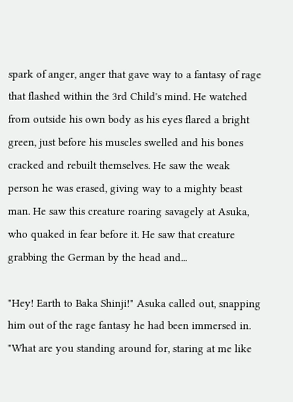spark of anger, anger that gave way to a fantasy of rage that flashed within the 3rd Child's mind. He watched from outside his own body as his eyes flared a bright green, just before his muscles swelled and his bones cracked and rebuilt themselves. He saw the weak person he was erased, giving way to a mighty beast man. He saw this creature roaring savagely at Asuka, who quaked in fear before it. He saw that creature grabbing the German by the head and...

"Hey! Earth to Baka Shinji!" Asuka called out, snapping him out of the rage fantasy he had been immersed in. "What are you standing around for, staring at me like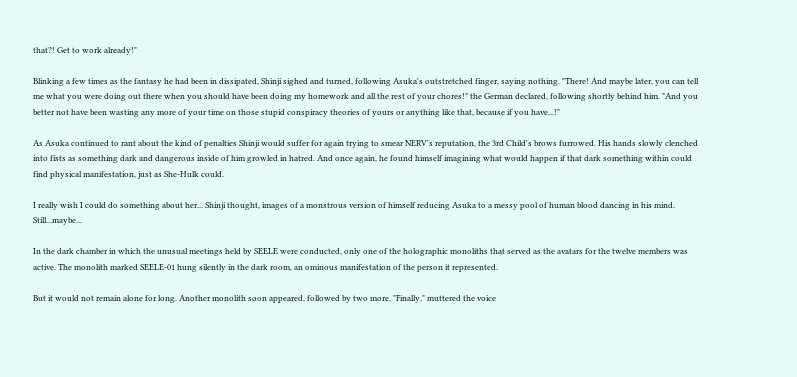that?! Get to work already!"

Blinking a few times as the fantasy he had been in dissipated, Shinji sighed and turned, following Asuka's outstretched finger, saying nothing. "There! And maybe later, you can tell me what you were doing out there when you should have been doing my homework and all the rest of your chores!" the German declared, following shortly behind him. "And you better not have been wasting any more of your time on those stupid conspiracy theories of yours or anything like that, because if you have...!"

As Asuka continued to rant about the kind of penalties Shinji would suffer for again trying to smear NERV's reputation, the 3rd Child's brows furrowed. His hands slowly clenched into fists as something dark and dangerous inside of him growled in hatred. And once again, he found himself imagining what would happen if that dark something within could find physical manifestation, just as She-Hulk could.

I really wish I could do something about her... Shinji thought, images of a monstrous version of himself reducing Asuka to a messy pool of human blood dancing in his mind. Still...maybe...

In the dark chamber in which the unusual meetings held by SEELE were conducted, only one of the holographic monoliths that served as the avatars for the twelve members was active. The monolith marked SEELE-01 hung silently in the dark room, an ominous manifestation of the person it represented.

But it would not remain alone for long. Another monolith soon appeared, followed by two more. "Finally," muttered the voice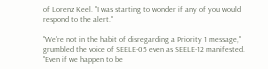of Lorenz Keel. "I was starting to wonder if any of you would respond to the alert."

"We're not in the habit of disregarding a Priority 1 message," grumbled the voice of SEELE-05 even as SEELE-12 manifested. "Even if we happen to be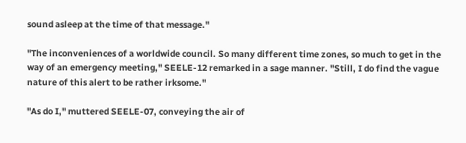sound asleep at the time of that message."

"The inconveniences of a worldwide council. So many different time zones, so much to get in the way of an emergency meeting," SEELE-12 remarked in a sage manner. "Still, I do find the vague nature of this alert to be rather irksome."

"As do I," muttered SEELE-07, conveying the air of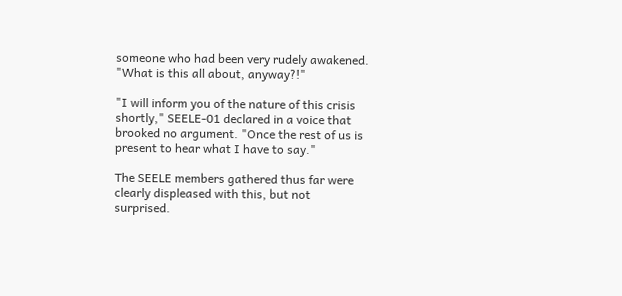someone who had been very rudely awakened. "What is this all about, anyway?!"

"I will inform you of the nature of this crisis shortly," SEELE-01 declared in a voice that brooked no argument. "Once the rest of us is present to hear what I have to say."

The SEELE members gathered thus far were clearly displeased with this, but not surprised.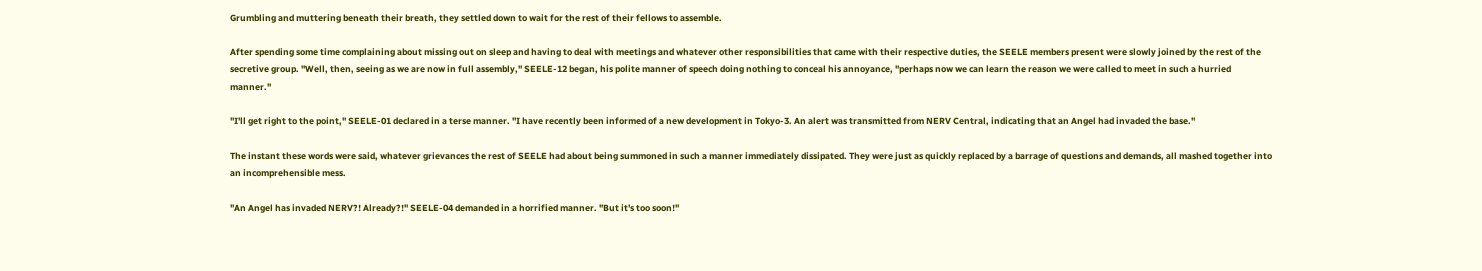Grumbling and muttering beneath their breath, they settled down to wait for the rest of their fellows to assemble.

After spending some time complaining about missing out on sleep and having to deal with meetings and whatever other responsibilities that came with their respective duties, the SEELE members present were slowly joined by the rest of the secretive group. "Well, then, seeing as we are now in full assembly," SEELE-12 began, his polite manner of speech doing nothing to conceal his annoyance, "perhaps now we can learn the reason we were called to meet in such a hurried manner."

"I'll get right to the point," SEELE-01 declared in a terse manner. "I have recently been informed of a new development in Tokyo-3. An alert was transmitted from NERV Central, indicating that an Angel had invaded the base."

The instant these words were said, whatever grievances the rest of SEELE had about being summoned in such a manner immediately dissipated. They were just as quickly replaced by a barrage of questions and demands, all mashed together into an incomprehensible mess.

"An Angel has invaded NERV?! Already?!" SEELE-04 demanded in a horrified manner. "But it's too soon!"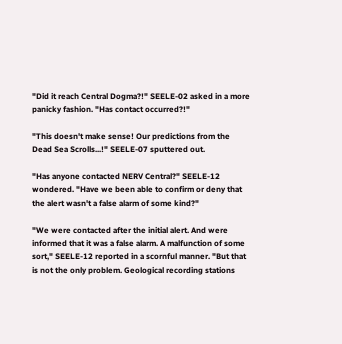"Did it reach Central Dogma?!" SEELE-02 asked in a more panicky fashion. "Has contact occurred?!"

"This doesn't make sense! Our predictions from the Dead Sea Scrolls...!" SEELE-07 sputtered out.

"Has anyone contacted NERV Central?" SEELE-12 wondered. "Have we been able to confirm or deny that the alert wasn't a false alarm of some kind?"

"We were contacted after the initial alert. And were informed that it was a false alarm. A malfunction of some sort," SEELE-12 reported in a scornful manner. "But that is not the only problem. Geological recording stations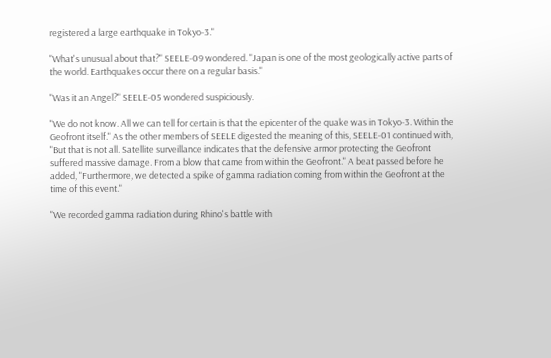registered a large earthquake in Tokyo-3."

"What's unusual about that?" SEELE-09 wondered. "Japan is one of the most geologically active parts of the world. Earthquakes occur there on a regular basis."

"Was it an Angel?" SEELE-05 wondered suspiciously.

"We do not know. All we can tell for certain is that the epicenter of the quake was in Tokyo-3. Within the Geofront itself." As the other members of SEELE digested the meaning of this, SEELE-01 continued with, "But that is not all. Satellite surveillance indicates that the defensive armor protecting the Geofront suffered massive damage. From a blow that came from within the Geofront." A beat passed before he added, "Furthermore, we detected a spike of gamma radiation coming from within the Geofront at the time of this event."

"We recorded gamma radiation during Rhino's battle with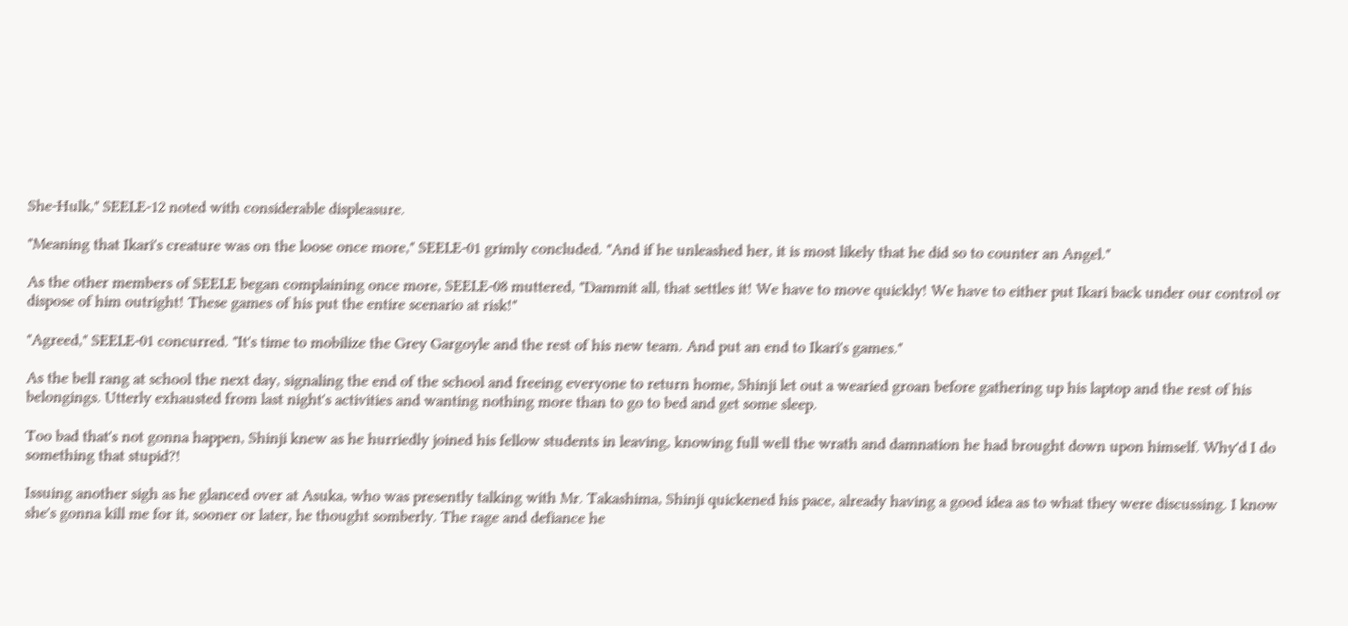She-Hulk," SEELE-12 noted with considerable displeasure.

"Meaning that Ikari's creature was on the loose once more," SEELE-01 grimly concluded. "And if he unleashed her, it is most likely that he did so to counter an Angel."

As the other members of SEELE began complaining once more, SEELE-08 muttered, "Dammit all, that settles it! We have to move quickly! We have to either put Ikari back under our control or dispose of him outright! These games of his put the entire scenario at risk!"

"Agreed," SEELE-01 concurred. "It's time to mobilize the Grey Gargoyle and the rest of his new team. And put an end to Ikari's games."

As the bell rang at school the next day, signaling the end of the school and freeing everyone to return home, Shinji let out a wearied groan before gathering up his laptop and the rest of his belongings. Utterly exhausted from last night's activities and wanting nothing more than to go to bed and get some sleep.

Too bad that's not gonna happen, Shinji knew as he hurriedly joined his fellow students in leaving, knowing full well the wrath and damnation he had brought down upon himself. Why'd I do something that stupid?!

Issuing another sigh as he glanced over at Asuka, who was presently talking with Mr. Takashima, Shinji quickened his pace, already having a good idea as to what they were discussing. I know she's gonna kill me for it, sooner or later, he thought somberly. The rage and defiance he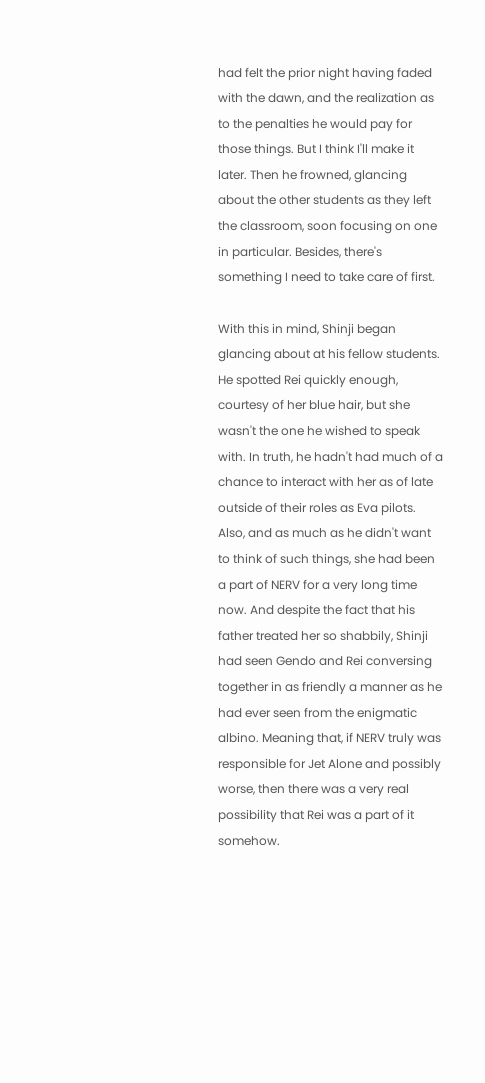had felt the prior night having faded with the dawn, and the realization as to the penalties he would pay for those things. But I think I'll make it later. Then he frowned, glancing about the other students as they left the classroom, soon focusing on one in particular. Besides, there's something I need to take care of first.

With this in mind, Shinji began glancing about at his fellow students. He spotted Rei quickly enough, courtesy of her blue hair, but she wasn't the one he wished to speak with. In truth, he hadn't had much of a chance to interact with her as of late outside of their roles as Eva pilots. Also, and as much as he didn't want to think of such things, she had been a part of NERV for a very long time now. And despite the fact that his father treated her so shabbily, Shinji had seen Gendo and Rei conversing together in as friendly a manner as he had ever seen from the enigmatic albino. Meaning that, if NERV truly was responsible for Jet Alone and possibly worse, then there was a very real possibility that Rei was a part of it somehow.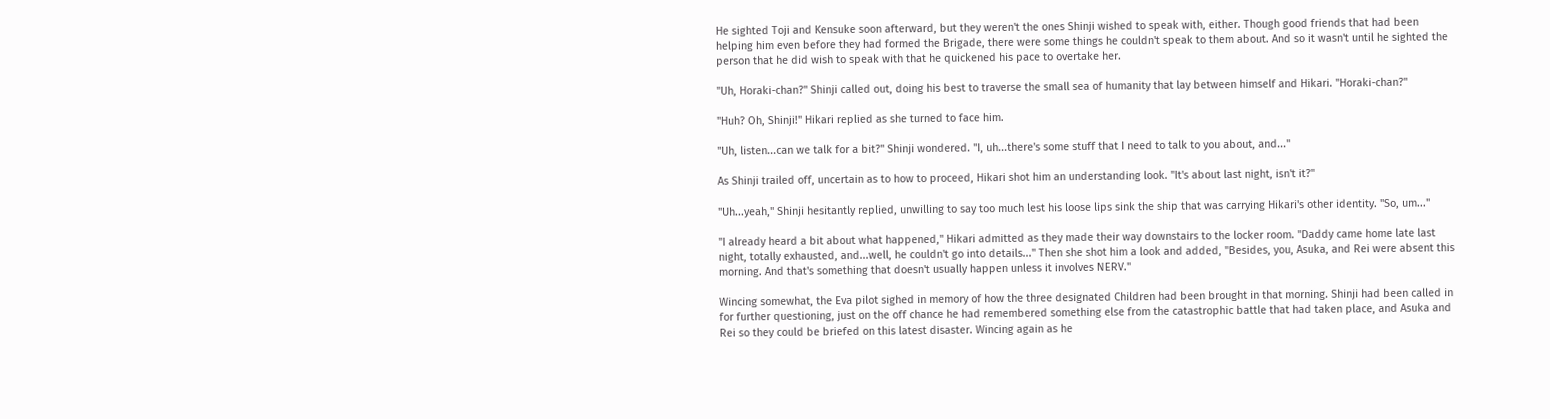He sighted Toji and Kensuke soon afterward, but they weren't the ones Shinji wished to speak with, either. Though good friends that had been helping him even before they had formed the Brigade, there were some things he couldn't speak to them about. And so it wasn't until he sighted the person that he did wish to speak with that he quickened his pace to overtake her.

"Uh, Horaki-chan?" Shinji called out, doing his best to traverse the small sea of humanity that lay between himself and Hikari. "Horaki-chan?"

"Huh? Oh, Shinji!" Hikari replied as she turned to face him.

"Uh, listen...can we talk for a bit?" Shinji wondered. "I, uh...there's some stuff that I need to talk to you about, and..."

As Shinji trailed off, uncertain as to how to proceed, Hikari shot him an understanding look. "It's about last night, isn't it?"

"Uh...yeah," Shinji hesitantly replied, unwilling to say too much lest his loose lips sink the ship that was carrying Hikari's other identity. "So, um..."

"I already heard a bit about what happened," Hikari admitted as they made their way downstairs to the locker room. "Daddy came home late last night, totally exhausted, and...well, he couldn't go into details..." Then she shot him a look and added, "Besides, you, Asuka, and Rei were absent this morning. And that's something that doesn't usually happen unless it involves NERV."

Wincing somewhat, the Eva pilot sighed in memory of how the three designated Children had been brought in that morning. Shinji had been called in for further questioning, just on the off chance he had remembered something else from the catastrophic battle that had taken place, and Asuka and Rei so they could be briefed on this latest disaster. Wincing again as he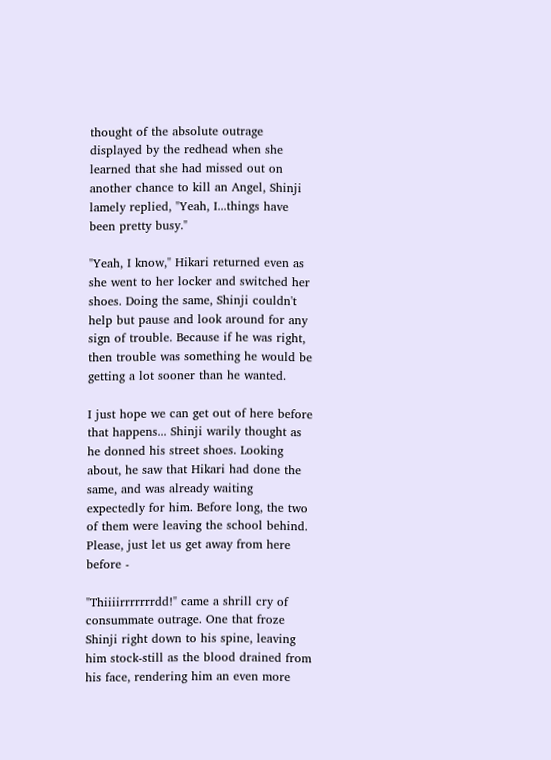thought of the absolute outrage displayed by the redhead when she learned that she had missed out on another chance to kill an Angel, Shinji lamely replied, "Yeah, I...things have been pretty busy."

"Yeah, I know," Hikari returned even as she went to her locker and switched her shoes. Doing the same, Shinji couldn't help but pause and look around for any sign of trouble. Because if he was right, then trouble was something he would be getting a lot sooner than he wanted.

I just hope we can get out of here before that happens... Shinji warily thought as he donned his street shoes. Looking about, he saw that Hikari had done the same, and was already waiting expectedly for him. Before long, the two of them were leaving the school behind. Please, just let us get away from here before -

"Thiiiirrrrrrrdd!" came a shrill cry of consummate outrage. One that froze Shinji right down to his spine, leaving him stock-still as the blood drained from his face, rendering him an even more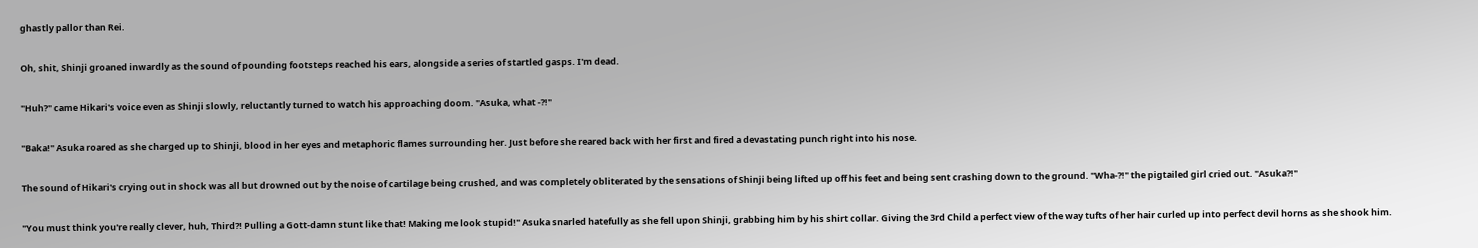ghastly pallor than Rei.

Oh, shit, Shinji groaned inwardly as the sound of pounding footsteps reached his ears, alongside a series of startled gasps. I'm dead.

"Huh?" came Hikari's voice even as Shinji slowly, reluctantly turned to watch his approaching doom. "Asuka, what -?!"

"Baka!" Asuka roared as she charged up to Shinji, blood in her eyes and metaphoric flames surrounding her. Just before she reared back with her first and fired a devastating punch right into his nose.

The sound of Hikari's crying out in shock was all but drowned out by the noise of cartilage being crushed, and was completely obliterated by the sensations of Shinji being lifted up off his feet and being sent crashing down to the ground. "Wha-?!" the pigtailed girl cried out. "Asuka?!"

"You must think you're really clever, huh, Third?! Pulling a Gott-damn stunt like that! Making me look stupid!" Asuka snarled hatefully as she fell upon Shinji, grabbing him by his shirt collar. Giving the 3rd Child a perfect view of the way tufts of her hair curled up into perfect devil horns as she shook him.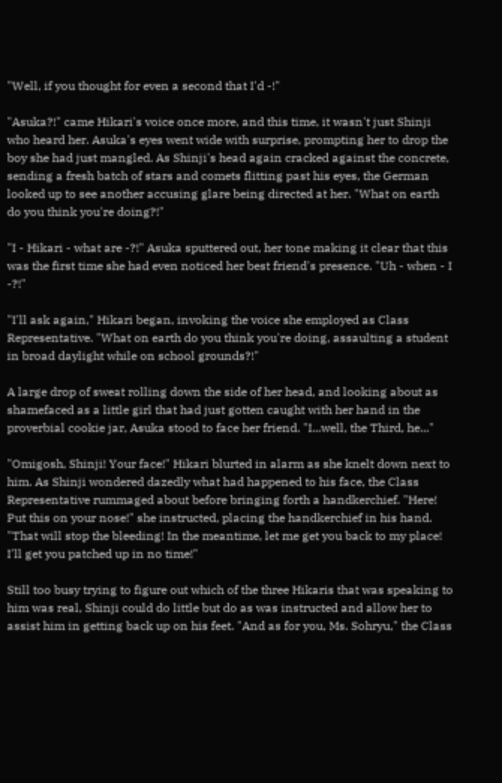"Well, if you thought for even a second that I'd -!"

"Asuka?!" came Hikari's voice once more, and this time, it wasn't just Shinji who heard her. Asuka's eyes went wide with surprise, prompting her to drop the boy she had just mangled. As Shinji's head again cracked against the concrete, sending a fresh batch of stars and comets flitting past his eyes, the German looked up to see another accusing glare being directed at her. "What on earth do you think you're doing?!"

"I - Hikari - what are -?!" Asuka sputtered out, her tone making it clear that this was the first time she had even noticed her best friend's presence. "Uh - when - I -?!"

"I'll ask again," Hikari began, invoking the voice she employed as Class Representative. "What on earth do you think you're doing, assaulting a student in broad daylight while on school grounds?!"

A large drop of sweat rolling down the side of her head, and looking about as shamefaced as a little girl that had just gotten caught with her hand in the proverbial cookie jar, Asuka stood to face her friend. "I...well, the Third, he..."

"Omigosh, Shinji! Your face!" Hikari blurted in alarm as she knelt down next to him. As Shinji wondered dazedly what had happened to his face, the Class Representative rummaged about before bringing forth a handkerchief. "Here! Put this on your nose!" she instructed, placing the handkerchief in his hand. "That will stop the bleeding! In the meantime, let me get you back to my place! I'll get you patched up in no time!"

Still too busy trying to figure out which of the three Hikaris that was speaking to him was real, Shinji could do little but do as was instructed and allow her to assist him in getting back up on his feet. "And as for you, Ms. Sohryu," the Class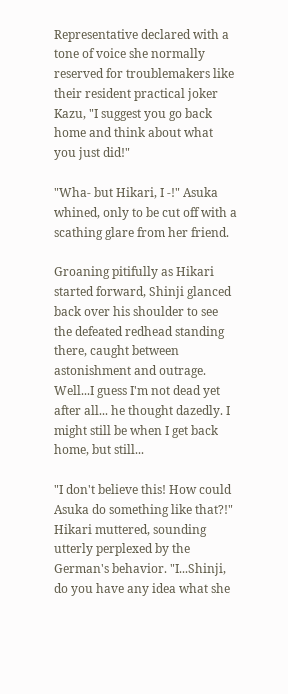Representative declared with a tone of voice she normally reserved for troublemakers like their resident practical joker Kazu, "I suggest you go back home and think about what you just did!"

"Wha- but Hikari, I -!" Asuka whined, only to be cut off with a scathing glare from her friend.

Groaning pitifully as Hikari started forward, Shinji glanced back over his shoulder to see the defeated redhead standing there, caught between astonishment and outrage. Well...I guess I'm not dead yet after all... he thought dazedly. I might still be when I get back home, but still...

"I don't believe this! How could Asuka do something like that?!" Hikari muttered, sounding utterly perplexed by the German's behavior. "I...Shinji, do you have any idea what she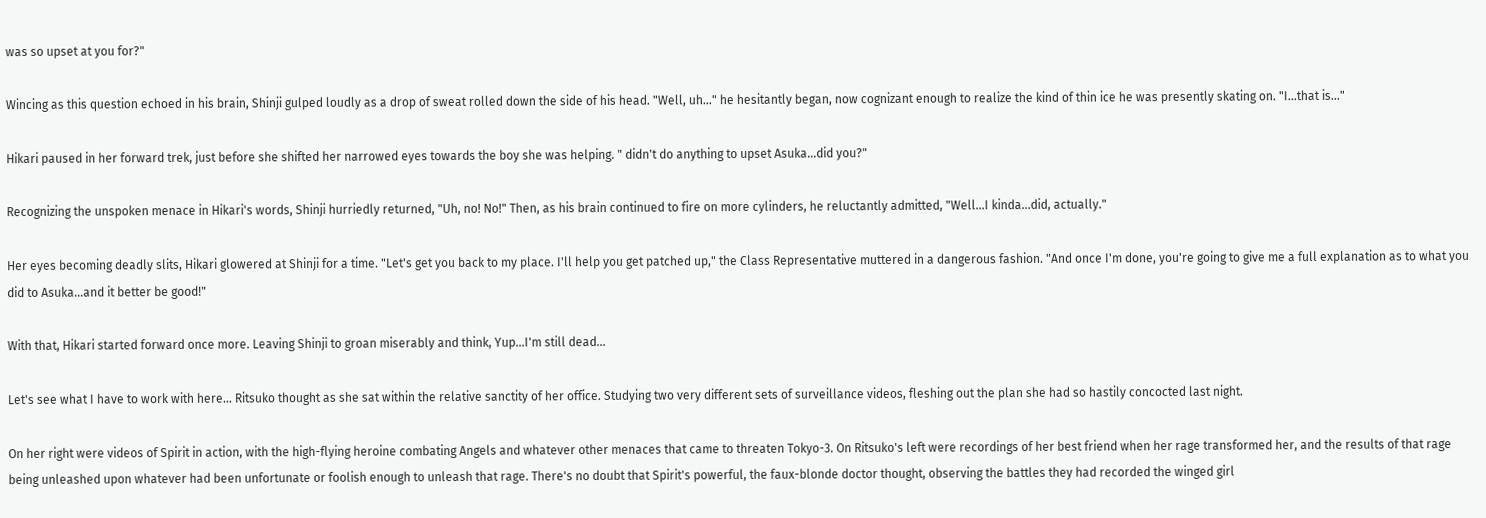was so upset at you for?"

Wincing as this question echoed in his brain, Shinji gulped loudly as a drop of sweat rolled down the side of his head. "Well, uh..." he hesitantly began, now cognizant enough to realize the kind of thin ice he was presently skating on. "I...that is..."

Hikari paused in her forward trek, just before she shifted her narrowed eyes towards the boy she was helping. " didn't do anything to upset Asuka...did you?"

Recognizing the unspoken menace in Hikari's words, Shinji hurriedly returned, "Uh, no! No!" Then, as his brain continued to fire on more cylinders, he reluctantly admitted, "Well...I kinda...did, actually."

Her eyes becoming deadly slits, Hikari glowered at Shinji for a time. "Let's get you back to my place. I'll help you get patched up," the Class Representative muttered in a dangerous fashion. "And once I'm done, you're going to give me a full explanation as to what you did to Asuka...and it better be good!"

With that, Hikari started forward once more. Leaving Shinji to groan miserably and think, Yup...I'm still dead...

Let's see what I have to work with here... Ritsuko thought as she sat within the relative sanctity of her office. Studying two very different sets of surveillance videos, fleshing out the plan she had so hastily concocted last night.

On her right were videos of Spirit in action, with the high-flying heroine combating Angels and whatever other menaces that came to threaten Tokyo-3. On Ritsuko's left were recordings of her best friend when her rage transformed her, and the results of that rage being unleashed upon whatever had been unfortunate or foolish enough to unleash that rage. There's no doubt that Spirit's powerful, the faux-blonde doctor thought, observing the battles they had recorded the winged girl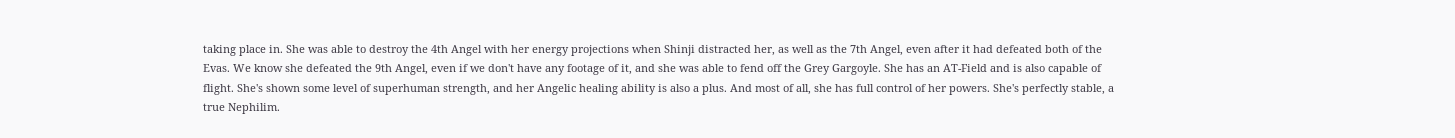taking place in. She was able to destroy the 4th Angel with her energy projections when Shinji distracted her, as well as the 7th Angel, even after it had defeated both of the Evas. We know she defeated the 9th Angel, even if we don't have any footage of it, and she was able to fend off the Grey Gargoyle. She has an AT-Field and is also capable of flight. She's shown some level of superhuman strength, and her Angelic healing ability is also a plus. And most of all, she has full control of her powers. She's perfectly stable, a true Nephilim.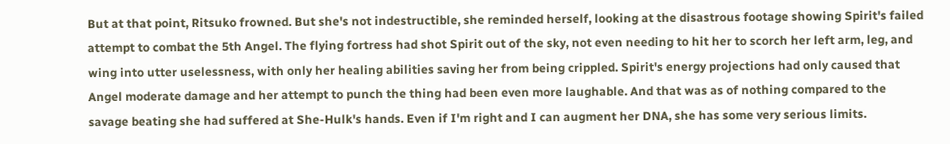But at that point, Ritsuko frowned. But she's not indestructible, she reminded herself, looking at the disastrous footage showing Spirit's failed attempt to combat the 5th Angel. The flying fortress had shot Spirit out of the sky, not even needing to hit her to scorch her left arm, leg, and wing into utter uselessness, with only her healing abilities saving her from being crippled. Spirit's energy projections had only caused that Angel moderate damage and her attempt to punch the thing had been even more laughable. And that was as of nothing compared to the savage beating she had suffered at She-Hulk's hands. Even if I'm right and I can augment her DNA, she has some very serious limits.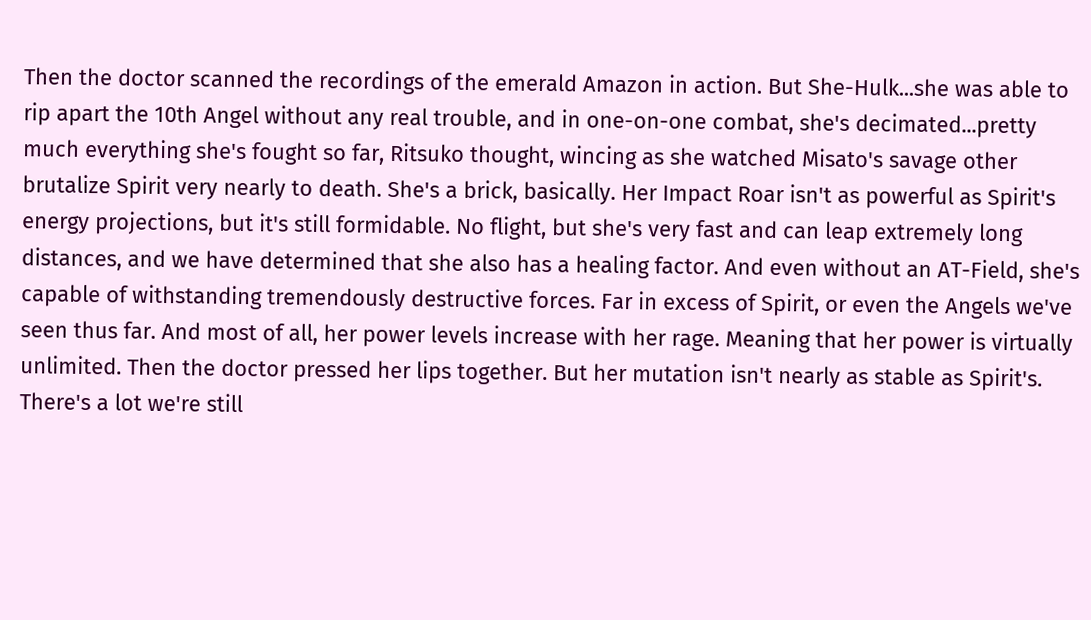Then the doctor scanned the recordings of the emerald Amazon in action. But She-Hulk...she was able to rip apart the 10th Angel without any real trouble, and in one-on-one combat, she's decimated...pretty much everything she's fought so far, Ritsuko thought, wincing as she watched Misato's savage other brutalize Spirit very nearly to death. She's a brick, basically. Her Impact Roar isn't as powerful as Spirit's energy projections, but it's still formidable. No flight, but she's very fast and can leap extremely long distances, and we have determined that she also has a healing factor. And even without an AT-Field, she's capable of withstanding tremendously destructive forces. Far in excess of Spirit, or even the Angels we've seen thus far. And most of all, her power levels increase with her rage. Meaning that her power is virtually unlimited. Then the doctor pressed her lips together. But her mutation isn't nearly as stable as Spirit's. There's a lot we're still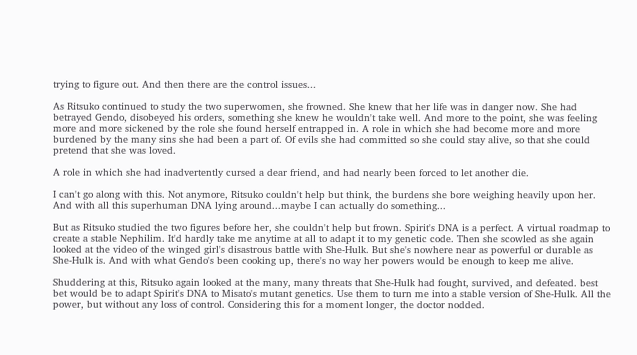trying to figure out. And then there are the control issues...

As Ritsuko continued to study the two superwomen, she frowned. She knew that her life was in danger now. She had betrayed Gendo, disobeyed his orders, something she knew he wouldn't take well. And more to the point, she was feeling more and more sickened by the role she found herself entrapped in. A role in which she had become more and more burdened by the many sins she had been a part of. Of evils she had committed so she could stay alive, so that she could pretend that she was loved.

A role in which she had inadvertently cursed a dear friend, and had nearly been forced to let another die.

I can't go along with this. Not anymore, Ritsuko couldn't help but think, the burdens she bore weighing heavily upon her. And with all this superhuman DNA lying around...maybe I can actually do something...

But as Ritsuko studied the two figures before her, she couldn't help but frown. Spirit's DNA is a perfect. A virtual roadmap to create a stable Nephilim. It'd hardly take me anytime at all to adapt it to my genetic code. Then she scowled as she again looked at the video of the winged girl's disastrous battle with She-Hulk. But she's nowhere near as powerful or durable as She-Hulk is. And with what Gendo's been cooking up, there's no way her powers would be enough to keep me alive.

Shuddering at this, Ritsuko again looked at the many, many threats that She-Hulk had fought, survived, and defeated. best bet would be to adapt Spirit's DNA to Misato's mutant genetics. Use them to turn me into a stable version of She-Hulk. All the power, but without any loss of control. Considering this for a moment longer, the doctor nodded.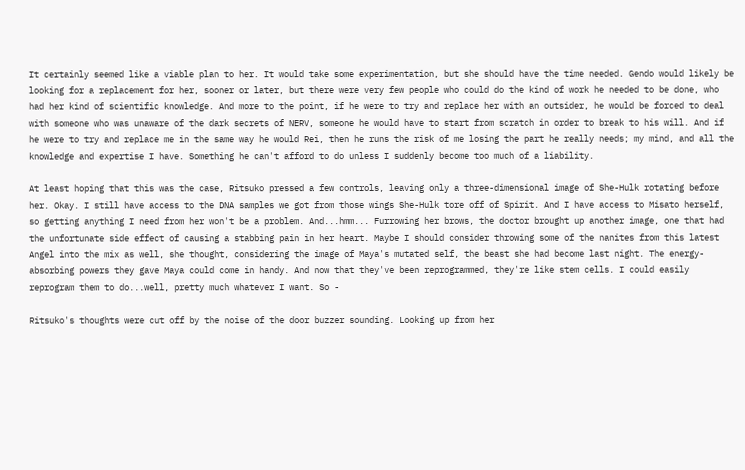It certainly seemed like a viable plan to her. It would take some experimentation, but she should have the time needed. Gendo would likely be looking for a replacement for her, sooner or later, but there were very few people who could do the kind of work he needed to be done, who had her kind of scientific knowledge. And more to the point, if he were to try and replace her with an outsider, he would be forced to deal with someone who was unaware of the dark secrets of NERV, someone he would have to start from scratch in order to break to his will. And if he were to try and replace me in the same way he would Rei, then he runs the risk of me losing the part he really needs; my mind, and all the knowledge and expertise I have. Something he can't afford to do unless I suddenly become too much of a liability.

At least hoping that this was the case, Ritsuko pressed a few controls, leaving only a three-dimensional image of She-Hulk rotating before her. Okay. I still have access to the DNA samples we got from those wings She-Hulk tore off of Spirit. And I have access to Misato herself, so getting anything I need from her won't be a problem. And...hmm... Furrowing her brows, the doctor brought up another image, one that had the unfortunate side effect of causing a stabbing pain in her heart. Maybe I should consider throwing some of the nanites from this latest Angel into the mix as well, she thought, considering the image of Maya's mutated self, the beast she had become last night. The energy-absorbing powers they gave Maya could come in handy. And now that they've been reprogrammed, they're like stem cells. I could easily reprogram them to do...well, pretty much whatever I want. So -

Ritsuko's thoughts were cut off by the noise of the door buzzer sounding. Looking up from her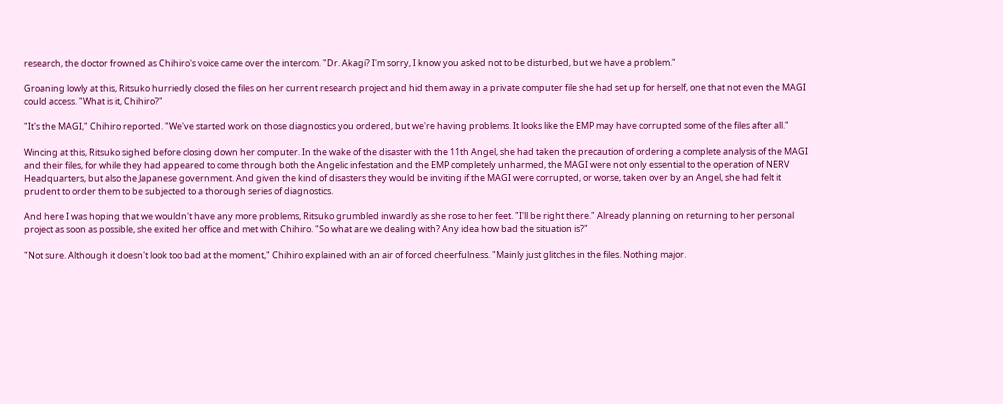research, the doctor frowned as Chihiro's voice came over the intercom. "Dr. Akagi? I'm sorry, I know you asked not to be disturbed, but we have a problem."

Groaning lowly at this, Ritsuko hurriedly closed the files on her current research project and hid them away in a private computer file she had set up for herself, one that not even the MAGI could access. "What is it, Chihiro?"

"It's the MAGI," Chihiro reported. "We've started work on those diagnostics you ordered, but we're having problems. It looks like the EMP may have corrupted some of the files after all."

Wincing at this, Ritsuko sighed before closing down her computer. In the wake of the disaster with the 11th Angel, she had taken the precaution of ordering a complete analysis of the MAGI and their files, for while they had appeared to come through both the Angelic infestation and the EMP completely unharmed, the MAGI were not only essential to the operation of NERV Headquarters, but also the Japanese government. And given the kind of disasters they would be inviting if the MAGI were corrupted, or worse, taken over by an Angel, she had felt it prudent to order them to be subjected to a thorough series of diagnostics.

And here I was hoping that we wouldn't have any more problems, Ritsuko grumbled inwardly as she rose to her feet. "I'll be right there." Already planning on returning to her personal project as soon as possible, she exited her office and met with Chihiro. "So what are we dealing with? Any idea how bad the situation is?"

"Not sure. Although it doesn't look too bad at the moment," Chihiro explained with an air of forced cheerfulness. "Mainly just glitches in the files. Nothing major.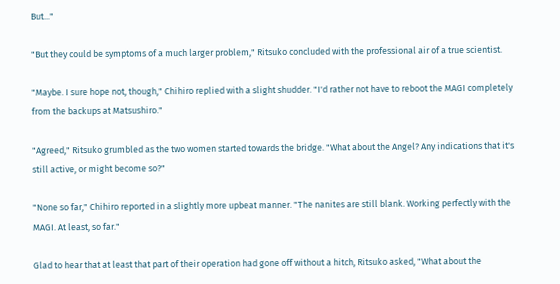But..."

"But they could be symptoms of a much larger problem," Ritsuko concluded with the professional air of a true scientist.

"Maybe. I sure hope not, though," Chihiro replied with a slight shudder. "I'd rather not have to reboot the MAGI completely from the backups at Matsushiro."

"Agreed," Ritsuko grumbled as the two women started towards the bridge. "What about the Angel? Any indications that it's still active, or might become so?"

"None so far," Chihiro reported in a slightly more upbeat manner. "The nanites are still blank. Working perfectly with the MAGI. At least, so far."

Glad to hear that at least that part of their operation had gone off without a hitch, Ritsuko asked, "What about the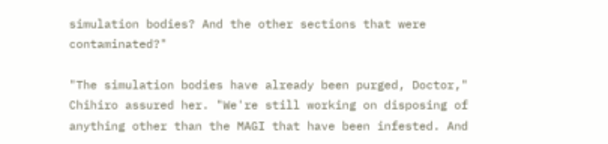simulation bodies? And the other sections that were contaminated?"

"The simulation bodies have already been purged, Doctor," Chihiro assured her. "We're still working on disposing of anything other than the MAGI that have been infested. And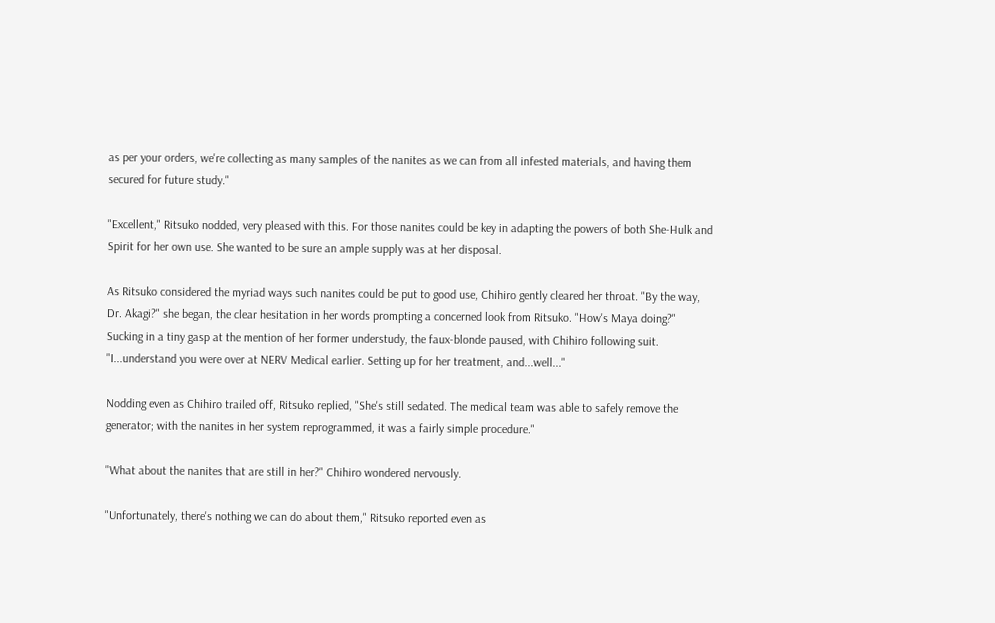as per your orders, we're collecting as many samples of the nanites as we can from all infested materials, and having them secured for future study."

"Excellent," Ritsuko nodded, very pleased with this. For those nanites could be key in adapting the powers of both She-Hulk and Spirit for her own use. She wanted to be sure an ample supply was at her disposal.

As Ritsuko considered the myriad ways such nanites could be put to good use, Chihiro gently cleared her throat. "By the way, Dr. Akagi?" she began, the clear hesitation in her words prompting a concerned look from Ritsuko. "How's Maya doing?" Sucking in a tiny gasp at the mention of her former understudy, the faux-blonde paused, with Chihiro following suit. "I...understand you were over at NERV Medical earlier. Setting up for her treatment, and...well..."

Nodding even as Chihiro trailed off, Ritsuko replied, "She's still sedated. The medical team was able to safely remove the generator; with the nanites in her system reprogrammed, it was a fairly simple procedure."

"What about the nanites that are still in her?" Chihiro wondered nervously.

"Unfortunately, there's nothing we can do about them," Ritsuko reported even as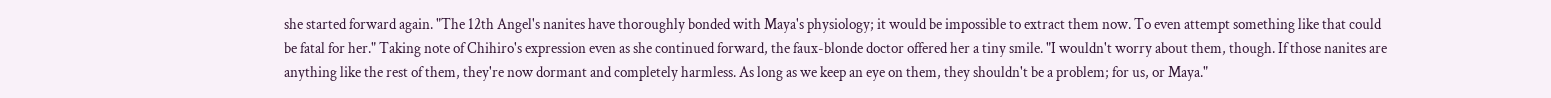she started forward again. "The 12th Angel's nanites have thoroughly bonded with Maya's physiology; it would be impossible to extract them now. To even attempt something like that could be fatal for her." Taking note of Chihiro's expression even as she continued forward, the faux-blonde doctor offered her a tiny smile. "I wouldn't worry about them, though. If those nanites are anything like the rest of them, they're now dormant and completely harmless. As long as we keep an eye on them, they shouldn't be a problem; for us, or Maya."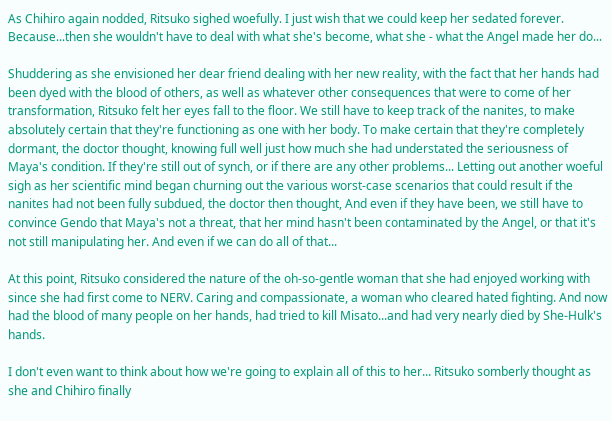As Chihiro again nodded, Ritsuko sighed woefully. I just wish that we could keep her sedated forever. Because...then she wouldn't have to deal with what she's become, what she - what the Angel made her do...

Shuddering as she envisioned her dear friend dealing with her new reality, with the fact that her hands had been dyed with the blood of others, as well as whatever other consequences that were to come of her transformation, Ritsuko felt her eyes fall to the floor. We still have to keep track of the nanites, to make absolutely certain that they're functioning as one with her body. To make certain that they're completely dormant, the doctor thought, knowing full well just how much she had understated the seriousness of Maya's condition. If they're still out of synch, or if there are any other problems... Letting out another woeful sigh as her scientific mind began churning out the various worst-case scenarios that could result if the nanites had not been fully subdued, the doctor then thought, And even if they have been, we still have to convince Gendo that Maya's not a threat, that her mind hasn't been contaminated by the Angel, or that it's not still manipulating her. And even if we can do all of that...

At this point, Ritsuko considered the nature of the oh-so-gentle woman that she had enjoyed working with since she had first come to NERV. Caring and compassionate, a woman who cleared hated fighting. And now had the blood of many people on her hands, had tried to kill Misato...and had very nearly died by She-Hulk's hands.

I don't even want to think about how we're going to explain all of this to her... Ritsuko somberly thought as she and Chihiro finally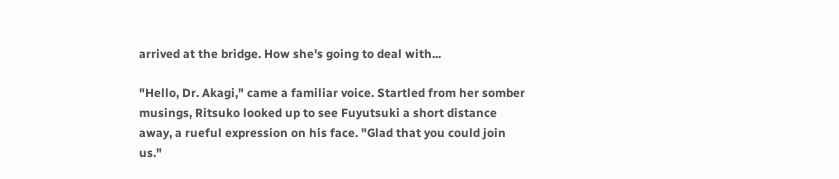arrived at the bridge. How she's going to deal with...

"Hello, Dr. Akagi," came a familiar voice. Startled from her somber musings, Ritsuko looked up to see Fuyutsuki a short distance away, a rueful expression on his face. "Glad that you could join us."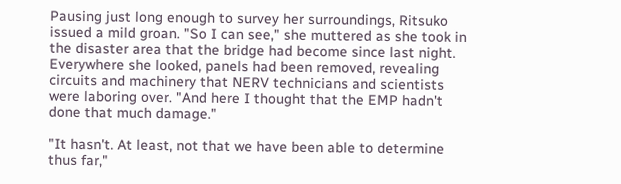Pausing just long enough to survey her surroundings, Ritsuko issued a mild groan. "So I can see," she muttered as she took in the disaster area that the bridge had become since last night. Everywhere she looked, panels had been removed, revealing circuits and machinery that NERV technicians and scientists were laboring over. "And here I thought that the EMP hadn't done that much damage."

"It hasn't. At least, not that we have been able to determine thus far,"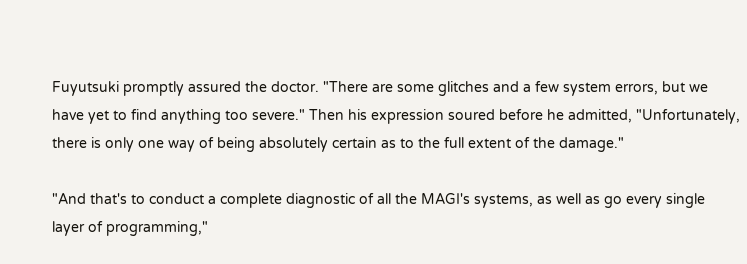Fuyutsuki promptly assured the doctor. "There are some glitches and a few system errors, but we have yet to find anything too severe." Then his expression soured before he admitted, "Unfortunately, there is only one way of being absolutely certain as to the full extent of the damage."

"And that's to conduct a complete diagnostic of all the MAGI's systems, as well as go every single layer of programming,"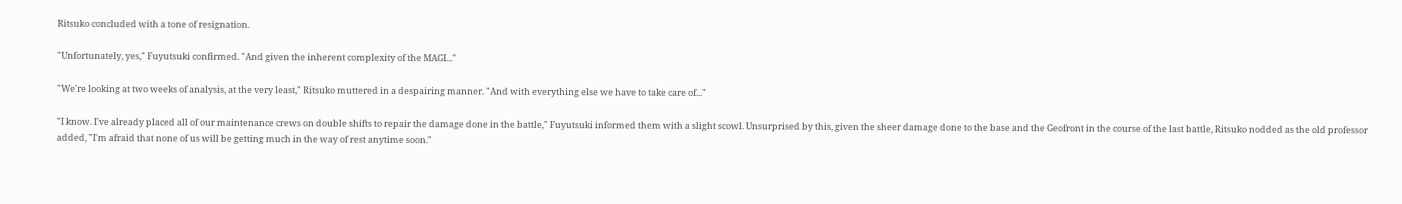Ritsuko concluded with a tone of resignation.

"Unfortunately, yes," Fuyutsuki confirmed. "And given the inherent complexity of the MAGI..."

"We're looking at two weeks of analysis, at the very least," Ritsuko muttered in a despairing manner. "And with everything else we have to take care of..."

"I know. I've already placed all of our maintenance crews on double shifts to repair the damage done in the battle," Fuyutsuki informed them with a slight scowl. Unsurprised by this, given the sheer damage done to the base and the Geofront in the course of the last battle, Ritsuko nodded as the old professor added, "I'm afraid that none of us will be getting much in the way of rest anytime soon."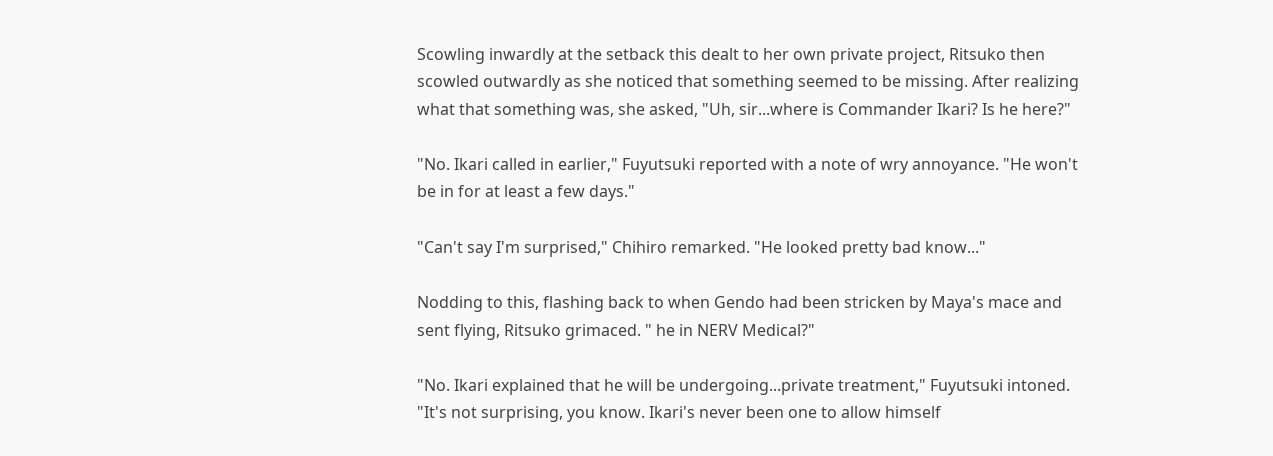Scowling inwardly at the setback this dealt to her own private project, Ritsuko then scowled outwardly as she noticed that something seemed to be missing. After realizing what that something was, she asked, "Uh, sir...where is Commander Ikari? Is he here?"

"No. Ikari called in earlier," Fuyutsuki reported with a note of wry annoyance. "He won't be in for at least a few days."

"Can't say I'm surprised," Chihiro remarked. "He looked pretty bad know..."

Nodding to this, flashing back to when Gendo had been stricken by Maya's mace and sent flying, Ritsuko grimaced. " he in NERV Medical?"

"No. Ikari explained that he will be undergoing...private treatment," Fuyutsuki intoned. "It's not surprising, you know. Ikari's never been one to allow himself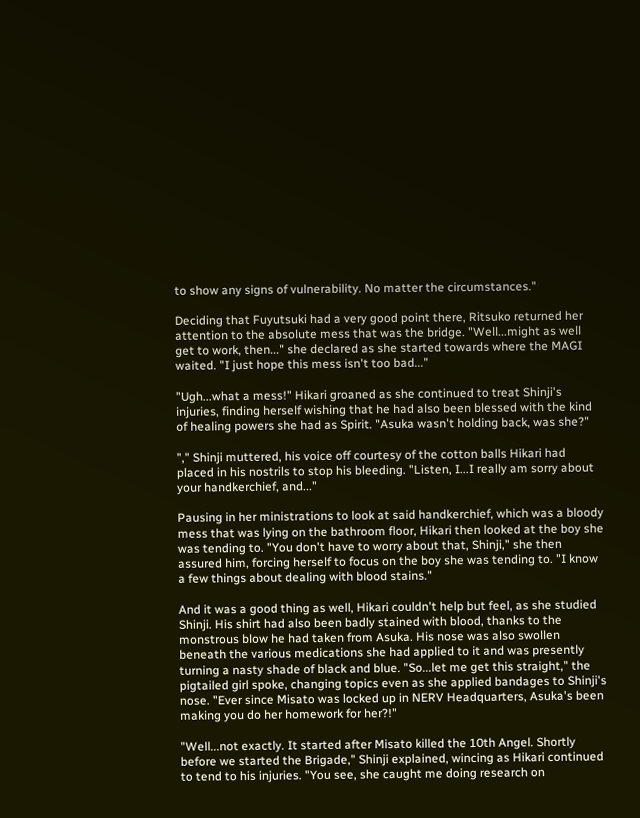to show any signs of vulnerability. No matter the circumstances."

Deciding that Fuyutsuki had a very good point there, Ritsuko returned her attention to the absolute mess that was the bridge. "Well...might as well get to work, then..." she declared as she started towards where the MAGI waited. "I just hope this mess isn't too bad..."

"Ugh...what a mess!" Hikari groaned as she continued to treat Shinji's injuries, finding herself wishing that he had also been blessed with the kind of healing powers she had as Spirit. "Asuka wasn't holding back, was she?"

"," Shinji muttered, his voice off courtesy of the cotton balls Hikari had placed in his nostrils to stop his bleeding. "Listen, I...I really am sorry about your handkerchief, and..."

Pausing in her ministrations to look at said handkerchief, which was a bloody mess that was lying on the bathroom floor, Hikari then looked at the boy she was tending to. "You don't have to worry about that, Shinji," she then assured him, forcing herself to focus on the boy she was tending to. "I know a few things about dealing with blood stains."

And it was a good thing as well, Hikari couldn't help but feel, as she studied Shinji. His shirt had also been badly stained with blood, thanks to the monstrous blow he had taken from Asuka. His nose was also swollen beneath the various medications she had applied to it and was presently turning a nasty shade of black and blue. "So...let me get this straight," the pigtailed girl spoke, changing topics even as she applied bandages to Shinji's nose. "Ever since Misato was locked up in NERV Headquarters, Asuka's been making you do her homework for her?!"

"Well...not exactly. It started after Misato killed the 10th Angel. Shortly before we started the Brigade," Shinji explained, wincing as Hikari continued to tend to his injuries. "You see, she caught me doing research on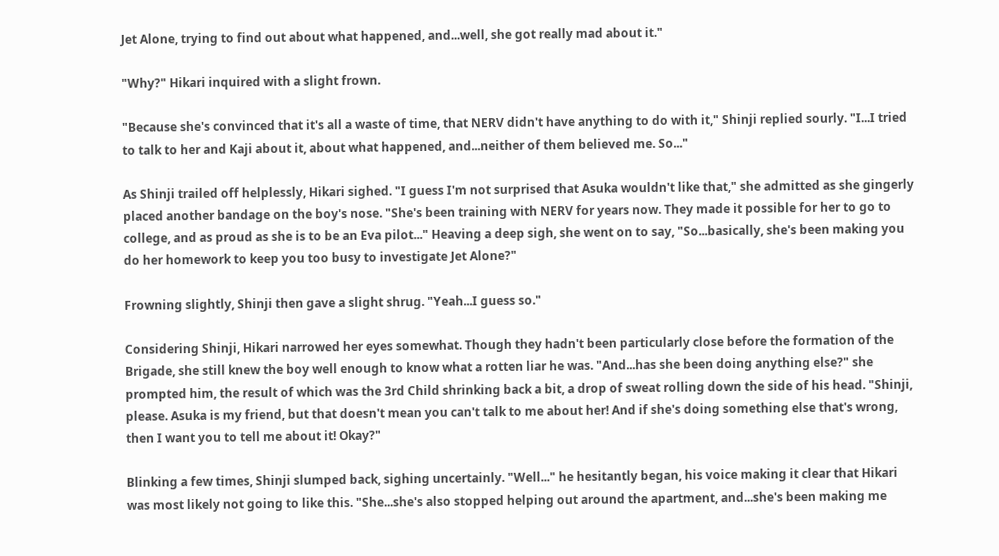Jet Alone, trying to find out about what happened, and...well, she got really mad about it."

"Why?" Hikari inquired with a slight frown.

"Because she's convinced that it's all a waste of time, that NERV didn't have anything to do with it," Shinji replied sourly. "I...I tried to talk to her and Kaji about it, about what happened, and...neither of them believed me. So..."

As Shinji trailed off helplessly, Hikari sighed. "I guess I'm not surprised that Asuka wouldn't like that," she admitted as she gingerly placed another bandage on the boy's nose. "She's been training with NERV for years now. They made it possible for her to go to college, and as proud as she is to be an Eva pilot..." Heaving a deep sigh, she went on to say, "So...basically, she's been making you do her homework to keep you too busy to investigate Jet Alone?"

Frowning slightly, Shinji then gave a slight shrug. "Yeah...I guess so."

Considering Shinji, Hikari narrowed her eyes somewhat. Though they hadn't been particularly close before the formation of the Brigade, she still knew the boy well enough to know what a rotten liar he was. "And...has she been doing anything else?" she prompted him, the result of which was the 3rd Child shrinking back a bit, a drop of sweat rolling down the side of his head. "Shinji, please. Asuka is my friend, but that doesn't mean you can't talk to me about her! And if she's doing something else that's wrong, then I want you to tell me about it! Okay?"

Blinking a few times, Shinji slumped back, sighing uncertainly. "Well..." he hesitantly began, his voice making it clear that Hikari was most likely not going to like this. "She...she's also stopped helping out around the apartment, and...she's been making me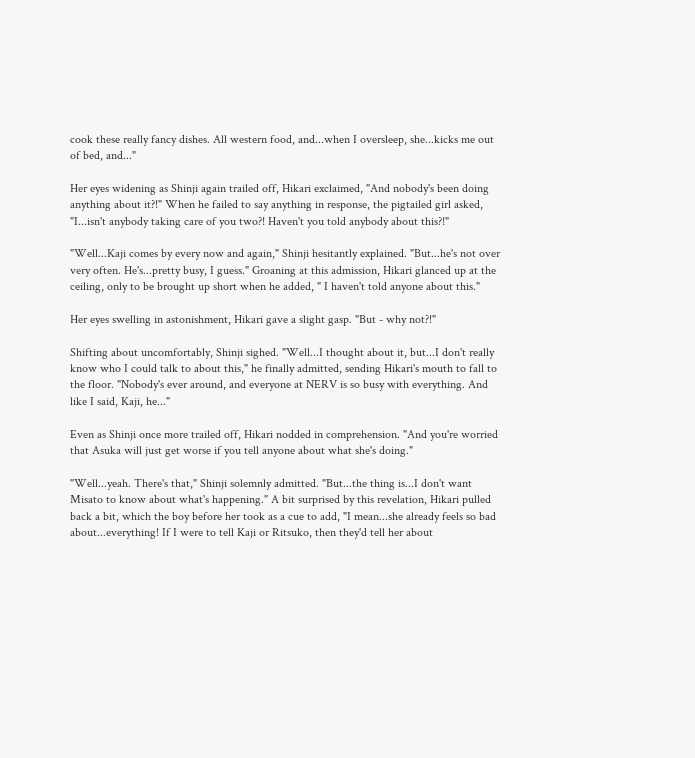cook these really fancy dishes. All western food, and...when I oversleep, she...kicks me out of bed, and..."

Her eyes widening as Shinji again trailed off, Hikari exclaimed, "And nobody's been doing anything about it?!" When he failed to say anything in response, the pigtailed girl asked, "I...isn't anybody taking care of you two?! Haven't you told anybody about this?!"

"Well...Kaji comes by every now and again," Shinji hesitantly explained. "But...he's not over very often. He's...pretty busy, I guess." Groaning at this admission, Hikari glanced up at the ceiling, only to be brought up short when he added, " I haven't told anyone about this."

Her eyes swelling in astonishment, Hikari gave a slight gasp. "But - why not?!"

Shifting about uncomfortably, Shinji sighed. "Well...I thought about it, but...I don't really know who I could talk to about this," he finally admitted, sending Hikari's mouth to fall to the floor. "Nobody's ever around, and everyone at NERV is so busy with everything. And like I said, Kaji, he..."

Even as Shinji once more trailed off, Hikari nodded in comprehension. "And you're worried that Asuka will just get worse if you tell anyone about what she's doing."

"Well...yeah. There's that," Shinji solemnly admitted. "But...the thing is...I don't want Misato to know about what's happening." A bit surprised by this revelation, Hikari pulled back a bit, which the boy before her took as a cue to add, "I mean...she already feels so bad about...everything! If I were to tell Kaji or Ritsuko, then they'd tell her about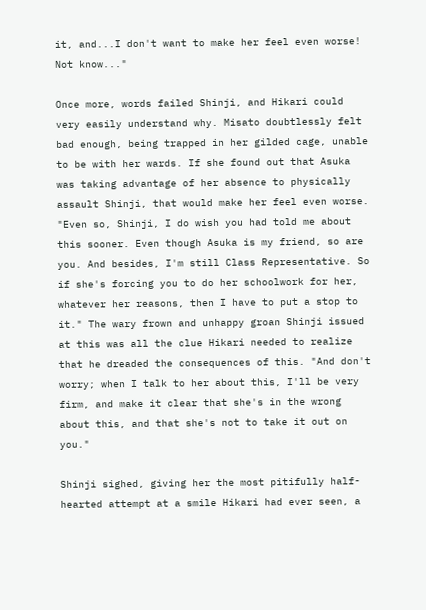it, and...I don't want to make her feel even worse! Not know..."

Once more, words failed Shinji, and Hikari could very easily understand why. Misato doubtlessly felt bad enough, being trapped in her gilded cage, unable to be with her wards. If she found out that Asuka was taking advantage of her absence to physically assault Shinji, that would make her feel even worse. "Even so, Shinji, I do wish you had told me about this sooner. Even though Asuka is my friend, so are you. And besides, I'm still Class Representative. So if she's forcing you to do her schoolwork for her, whatever her reasons, then I have to put a stop to it." The wary frown and unhappy groan Shinji issued at this was all the clue Hikari needed to realize that he dreaded the consequences of this. "And don't worry; when I talk to her about this, I'll be very firm, and make it clear that she's in the wrong about this, and that she's not to take it out on you."

Shinji sighed, giving her the most pitifully half-hearted attempt at a smile Hikari had ever seen, a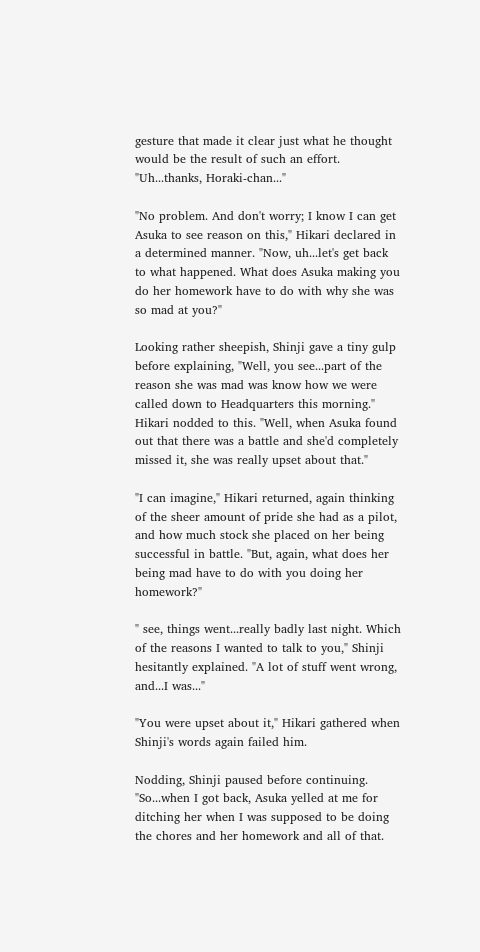gesture that made it clear just what he thought would be the result of such an effort. "Uh...thanks, Horaki-chan..."

"No problem. And don't worry; I know I can get Asuka to see reason on this," Hikari declared in a determined manner. "Now, uh...let's get back to what happened. What does Asuka making you do her homework have to do with why she was so mad at you?"

Looking rather sheepish, Shinji gave a tiny gulp before explaining, "Well, you see...part of the reason she was mad was know how we were called down to Headquarters this morning." Hikari nodded to this. "Well, when Asuka found out that there was a battle and she'd completely missed it, she was really upset about that."

"I can imagine," Hikari returned, again thinking of the sheer amount of pride she had as a pilot, and how much stock she placed on her being successful in battle. "But, again, what does her being mad have to do with you doing her homework?"

" see, things went...really badly last night. Which of the reasons I wanted to talk to you," Shinji hesitantly explained. "A lot of stuff went wrong, and...I was..."

"You were upset about it," Hikari gathered when Shinji's words again failed him.

Nodding, Shinji paused before continuing. "So...when I got back, Asuka yelled at me for ditching her when I was supposed to be doing the chores and her homework and all of that.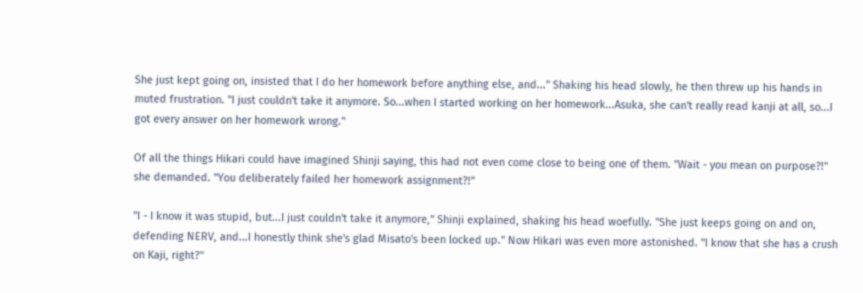She just kept going on, insisted that I do her homework before anything else, and..." Shaking his head slowly, he then threw up his hands in muted frustration. "I just couldn't take it anymore. So...when I started working on her homework...Asuka, she can't really read kanji at all, so...I got every answer on her homework wrong."

Of all the things Hikari could have imagined Shinji saying, this had not even come close to being one of them. "Wait - you mean on purpose?!" she demanded. "You deliberately failed her homework assignment?!"

"I - I know it was stupid, but...I just couldn't take it anymore," Shinji explained, shaking his head woefully. "She just keeps going on and on, defending NERV, and...I honestly think she's glad Misato's been locked up." Now Hikari was even more astonished. "I know that she has a crush on Kaji, right?"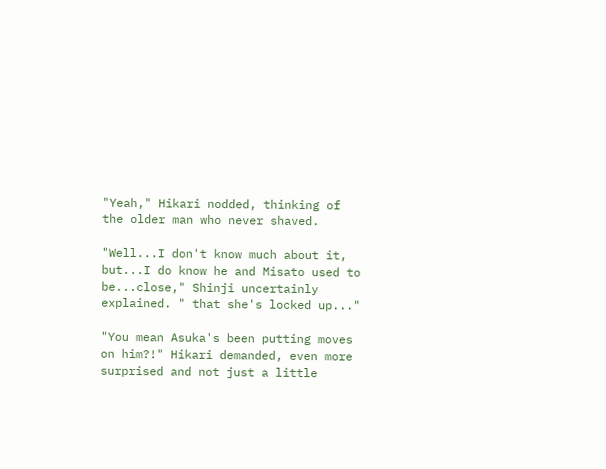"Yeah," Hikari nodded, thinking of the older man who never shaved.

"Well...I don't know much about it, but...I do know he and Misato used to be...close," Shinji uncertainly explained. " that she's locked up..."

"You mean Asuka's been putting moves on him?!" Hikari demanded, even more surprised and not just a little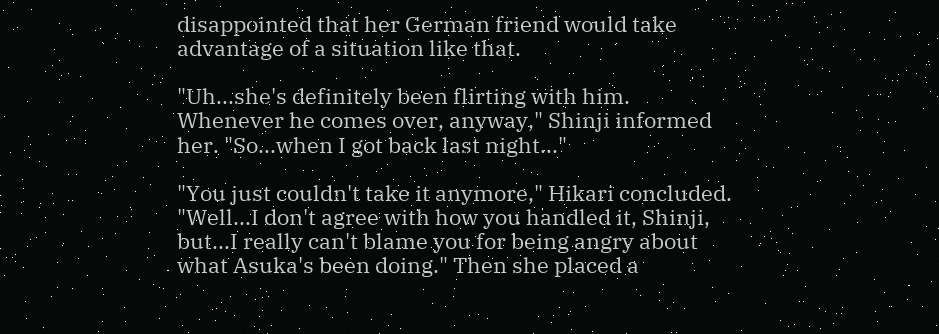disappointed that her German friend would take advantage of a situation like that.

"Uh...she's definitely been flirting with him. Whenever he comes over, anyway," Shinji informed her. "So...when I got back last night..."

"You just couldn't take it anymore," Hikari concluded. "Well...I don't agree with how you handled it, Shinji, but...I really can't blame you for being angry about what Asuka's been doing." Then she placed a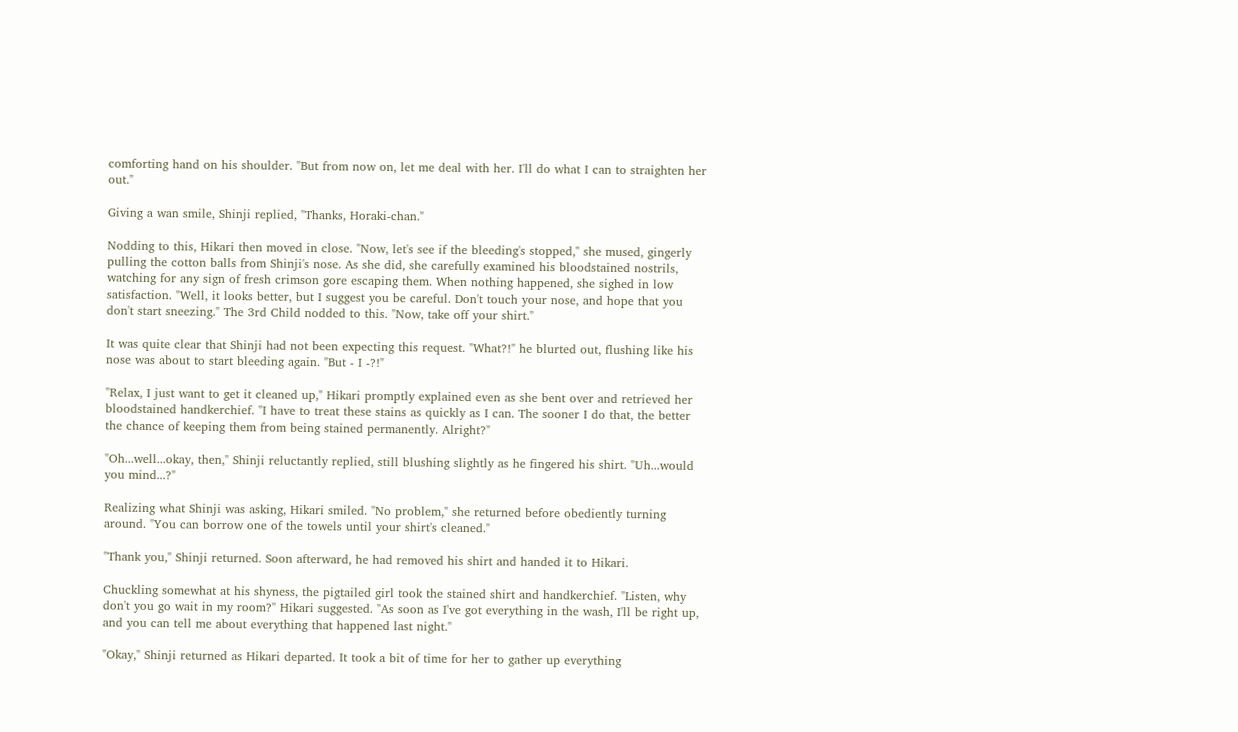comforting hand on his shoulder. "But from now on, let me deal with her. I'll do what I can to straighten her out."

Giving a wan smile, Shinji replied, "Thanks, Horaki-chan."

Nodding to this, Hikari then moved in close. "Now, let's see if the bleeding's stopped," she mused, gingerly pulling the cotton balls from Shinji's nose. As she did, she carefully examined his bloodstained nostrils, watching for any sign of fresh crimson gore escaping them. When nothing happened, she sighed in low satisfaction. "Well, it looks better, but I suggest you be careful. Don't touch your nose, and hope that you don't start sneezing." The 3rd Child nodded to this. "Now, take off your shirt."

It was quite clear that Shinji had not been expecting this request. "What?!" he blurted out, flushing like his nose was about to start bleeding again. "But - I -?!"

"Relax, I just want to get it cleaned up," Hikari promptly explained even as she bent over and retrieved her bloodstained handkerchief. "I have to treat these stains as quickly as I can. The sooner I do that, the better the chance of keeping them from being stained permanently. Alright?"

"Oh...well...okay, then," Shinji reluctantly replied, still blushing slightly as he fingered his shirt. "Uh...would you mind...?"

Realizing what Shinji was asking, Hikari smiled. "No problem," she returned before obediently turning around. "You can borrow one of the towels until your shirt's cleaned."

"Thank you," Shinji returned. Soon afterward, he had removed his shirt and handed it to Hikari.

Chuckling somewhat at his shyness, the pigtailed girl took the stained shirt and handkerchief. "Listen, why don't you go wait in my room?" Hikari suggested. "As soon as I've got everything in the wash, I'll be right up, and you can tell me about everything that happened last night."

"Okay," Shinji returned as Hikari departed. It took a bit of time for her to gather up everything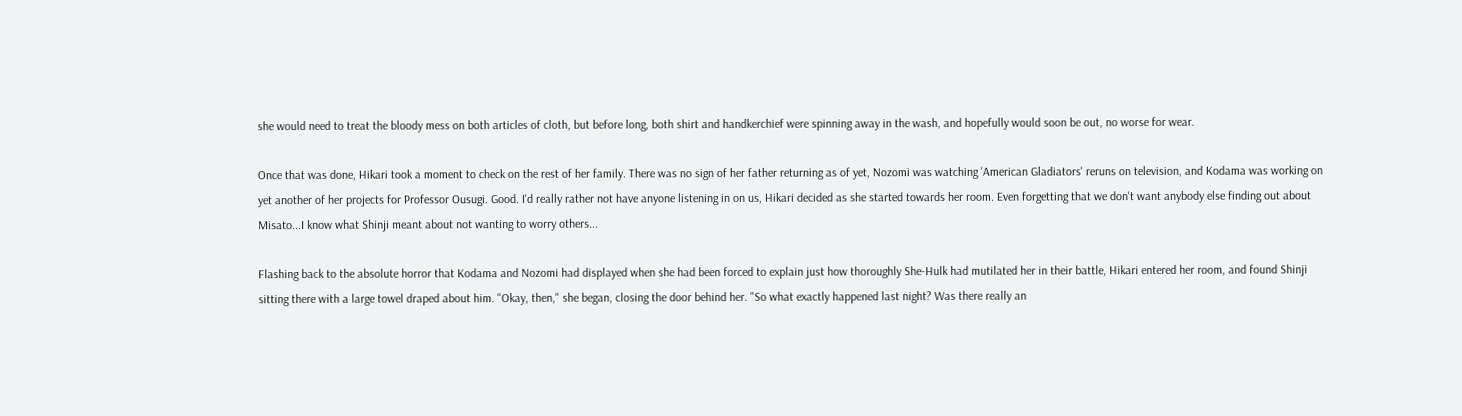she would need to treat the bloody mess on both articles of cloth, but before long, both shirt and handkerchief were spinning away in the wash, and hopefully would soon be out, no worse for wear.

Once that was done, Hikari took a moment to check on the rest of her family. There was no sign of her father returning as of yet, Nozomi was watching 'American Gladiators' reruns on television, and Kodama was working on yet another of her projects for Professor Ousugi. Good. I'd really rather not have anyone listening in on us, Hikari decided as she started towards her room. Even forgetting that we don't want anybody else finding out about Misato...I know what Shinji meant about not wanting to worry others...

Flashing back to the absolute horror that Kodama and Nozomi had displayed when she had been forced to explain just how thoroughly She-Hulk had mutilated her in their battle, Hikari entered her room, and found Shinji sitting there with a large towel draped about him. "Okay, then," she began, closing the door behind her. "So what exactly happened last night? Was there really an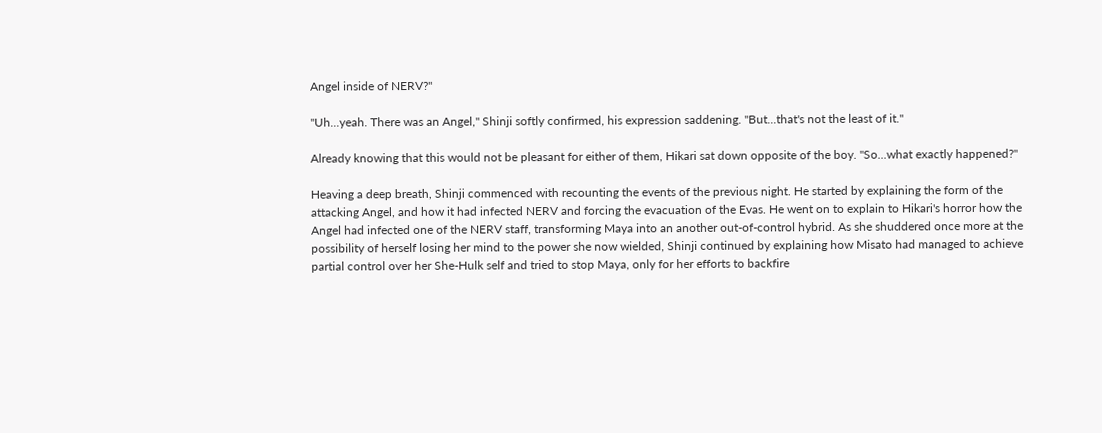Angel inside of NERV?"

"Uh...yeah. There was an Angel," Shinji softly confirmed, his expression saddening. "But...that's not the least of it."

Already knowing that this would not be pleasant for either of them, Hikari sat down opposite of the boy. "So...what exactly happened?"

Heaving a deep breath, Shinji commenced with recounting the events of the previous night. He started by explaining the form of the attacking Angel, and how it had infected NERV and forcing the evacuation of the Evas. He went on to explain to Hikari's horror how the Angel had infected one of the NERV staff, transforming Maya into an another out-of-control hybrid. As she shuddered once more at the possibility of herself losing her mind to the power she now wielded, Shinji continued by explaining how Misato had managed to achieve partial control over her She-Hulk self and tried to stop Maya, only for her efforts to backfire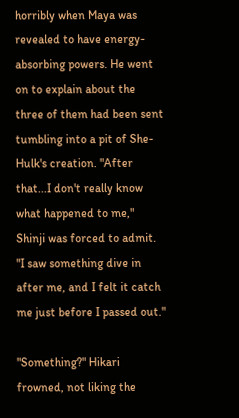horribly when Maya was revealed to have energy-absorbing powers. He went on to explain about the three of them had been sent tumbling into a pit of She-Hulk's creation. "After that...I don't really know what happened to me," Shinji was forced to admit. "I saw something dive in after me, and I felt it catch me just before I passed out."

"Something?" Hikari frowned, not liking the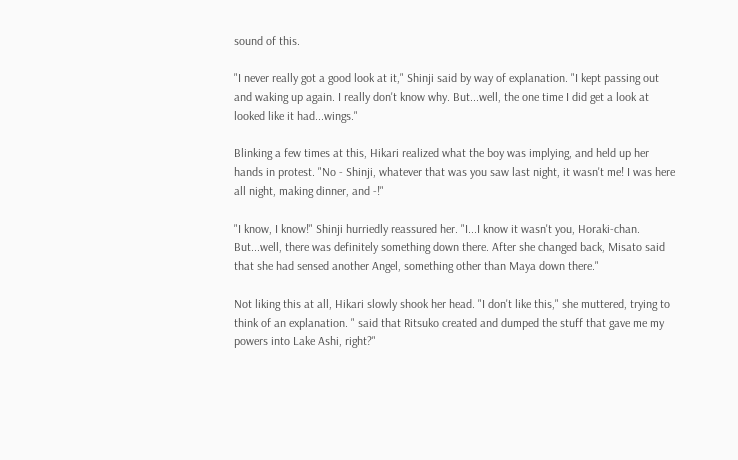sound of this.

"I never really got a good look at it," Shinji said by way of explanation. "I kept passing out and waking up again. I really don't know why. But...well, the one time I did get a look at looked like it had...wings."

Blinking a few times at this, Hikari realized what the boy was implying, and held up her hands in protest. "No - Shinji, whatever that was you saw last night, it wasn't me! I was here all night, making dinner, and -!"

"I know, I know!" Shinji hurriedly reassured her. "I...I know it wasn't you, Horaki-chan. But...well, there was definitely something down there. After she changed back, Misato said that she had sensed another Angel, something other than Maya down there."

Not liking this at all, Hikari slowly shook her head. "I don't like this," she muttered, trying to think of an explanation. " said that Ritsuko created and dumped the stuff that gave me my powers into Lake Ashi, right?"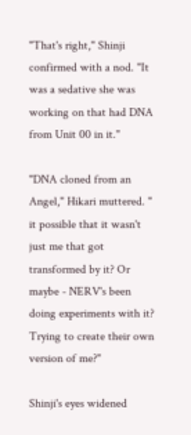"That's right," Shinji confirmed with a nod. "It was a sedative she was working on that had DNA from Unit 00 in it."

"DNA cloned from an Angel," Hikari muttered. " it possible that it wasn't just me that got transformed by it? Or maybe - NERV's been doing experiments with it? Trying to create their own version of me?"

Shinji's eyes widened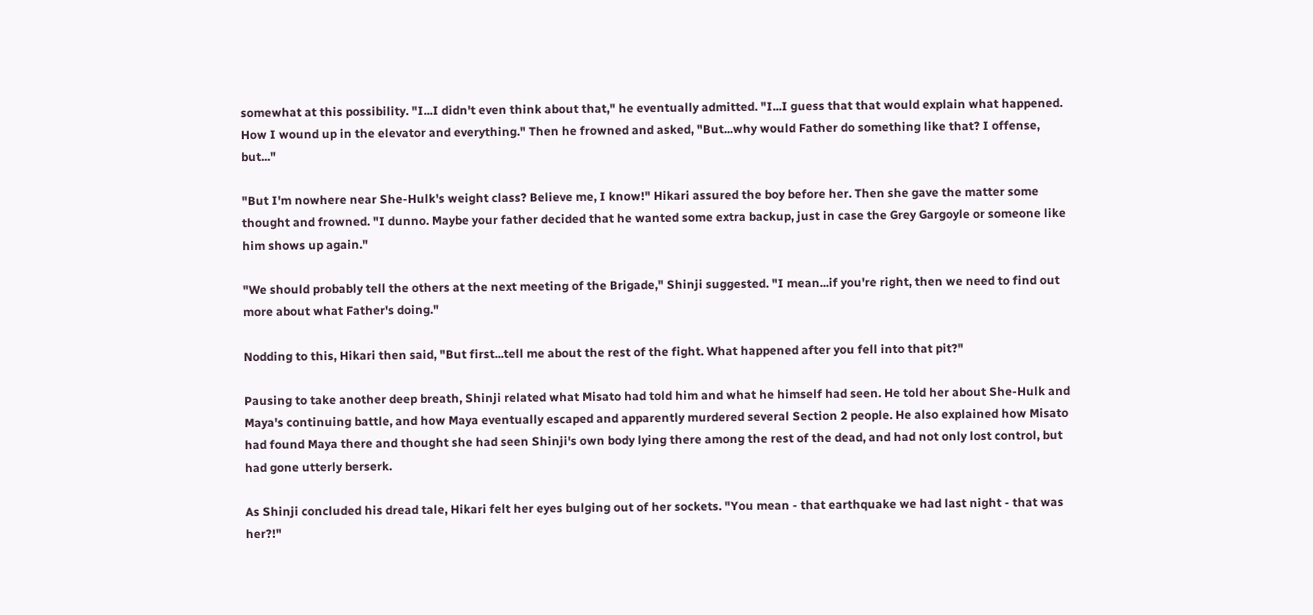somewhat at this possibility. "I...I didn't even think about that," he eventually admitted. "I...I guess that that would explain what happened. How I wound up in the elevator and everything." Then he frowned and asked, "But...why would Father do something like that? I offense, but..."

"But I'm nowhere near She-Hulk's weight class? Believe me, I know!" Hikari assured the boy before her. Then she gave the matter some thought and frowned. "I dunno. Maybe your father decided that he wanted some extra backup, just in case the Grey Gargoyle or someone like him shows up again."

"We should probably tell the others at the next meeting of the Brigade," Shinji suggested. "I mean...if you're right, then we need to find out more about what Father's doing."

Nodding to this, Hikari then said, "But first...tell me about the rest of the fight. What happened after you fell into that pit?"

Pausing to take another deep breath, Shinji related what Misato had told him and what he himself had seen. He told her about She-Hulk and Maya's continuing battle, and how Maya eventually escaped and apparently murdered several Section 2 people. He also explained how Misato had found Maya there and thought she had seen Shinji's own body lying there among the rest of the dead, and had not only lost control, but had gone utterly berserk.

As Shinji concluded his dread tale, Hikari felt her eyes bulging out of her sockets. "You mean - that earthquake we had last night - that was her?!"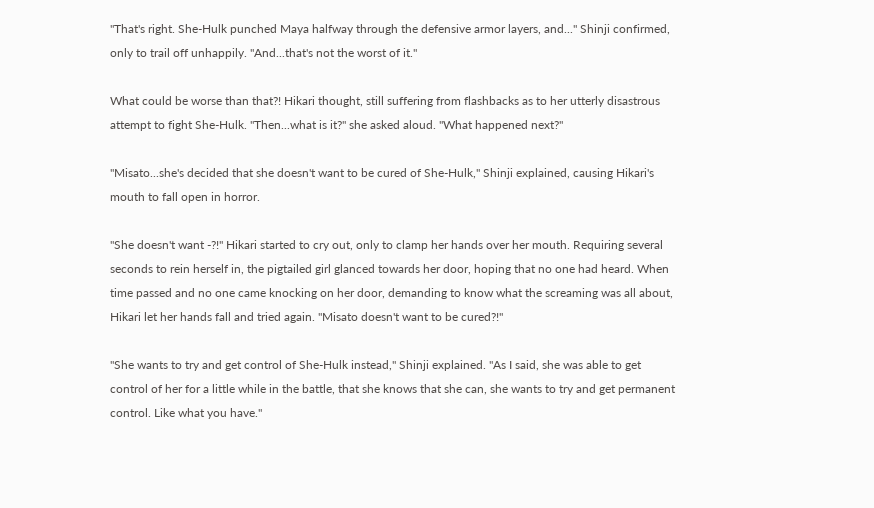"That's right. She-Hulk punched Maya halfway through the defensive armor layers, and..." Shinji confirmed, only to trail off unhappily. "And...that's not the worst of it."

What could be worse than that?! Hikari thought, still suffering from flashbacks as to her utterly disastrous attempt to fight She-Hulk. "Then...what is it?" she asked aloud. "What happened next?"

"Misato...she's decided that she doesn't want to be cured of She-Hulk," Shinji explained, causing Hikari's mouth to fall open in horror.

"She doesn't want -?!" Hikari started to cry out, only to clamp her hands over her mouth. Requiring several seconds to rein herself in, the pigtailed girl glanced towards her door, hoping that no one had heard. When time passed and no one came knocking on her door, demanding to know what the screaming was all about, Hikari let her hands fall and tried again. "Misato doesn't want to be cured?!"

"She wants to try and get control of She-Hulk instead," Shinji explained. "As I said, she was able to get control of her for a little while in the battle, that she knows that she can, she wants to try and get permanent control. Like what you have."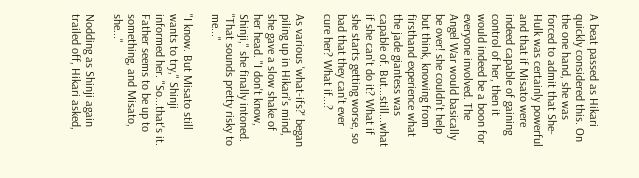A beat passed as Hikari quickly considered this. On the one hand, she was forced to admit that She-Hulk was certainly powerful and that if Misato were indeed capable of gaining control of her, then it would indeed be a boon for everyone involved. The Angel War would basically be over! she couldn't help but think, knowing from firsthand experience what the jade giantess was capable of. But...still...what if she can't do it? What if she starts getting worse, so bad that they can't ever cure her? What if...?

As various 'what-ifs?' began piling up in Hikari's mind, she gave a slow shake of her head. "I don't know, Shinji," she finally intoned. "That sounds pretty risky to me..."

"I know. But Misato still wants to try," Shinji informed her. "So...that's it. Father seems to be up to something, and Misato, she..."

Nodding as Shinji again trailed off, Hikari asked,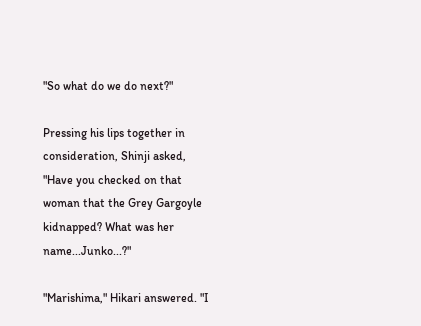"So what do we do next?"

Pressing his lips together in consideration, Shinji asked, "Have you checked on that woman that the Grey Gargoyle kidnapped? What was her name...Junko...?"

"Marishima," Hikari answered. "I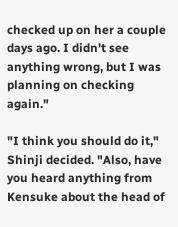checked up on her a couple days ago. I didn't see anything wrong, but I was planning on checking again."

"I think you should do it," Shinji decided. "Also, have you heard anything from Kensuke about the head of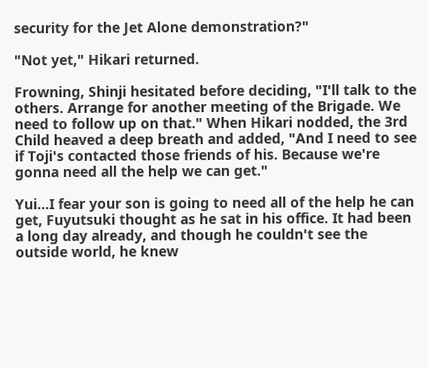security for the Jet Alone demonstration?"

"Not yet," Hikari returned.

Frowning, Shinji hesitated before deciding, "I'll talk to the others. Arrange for another meeting of the Brigade. We need to follow up on that." When Hikari nodded, the 3rd Child heaved a deep breath and added, "And I need to see if Toji's contacted those friends of his. Because we're gonna need all the help we can get."

Yui...I fear your son is going to need all of the help he can get, Fuyutsuki thought as he sat in his office. It had been a long day already, and though he couldn't see the outside world, he knew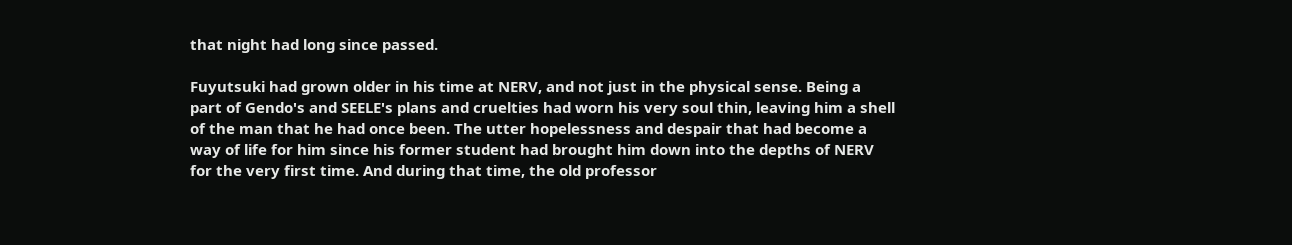that night had long since passed.

Fuyutsuki had grown older in his time at NERV, and not just in the physical sense. Being a part of Gendo's and SEELE's plans and cruelties had worn his very soul thin, leaving him a shell of the man that he had once been. The utter hopelessness and despair that had become a way of life for him since his former student had brought him down into the depths of NERV for the very first time. And during that time, the old professor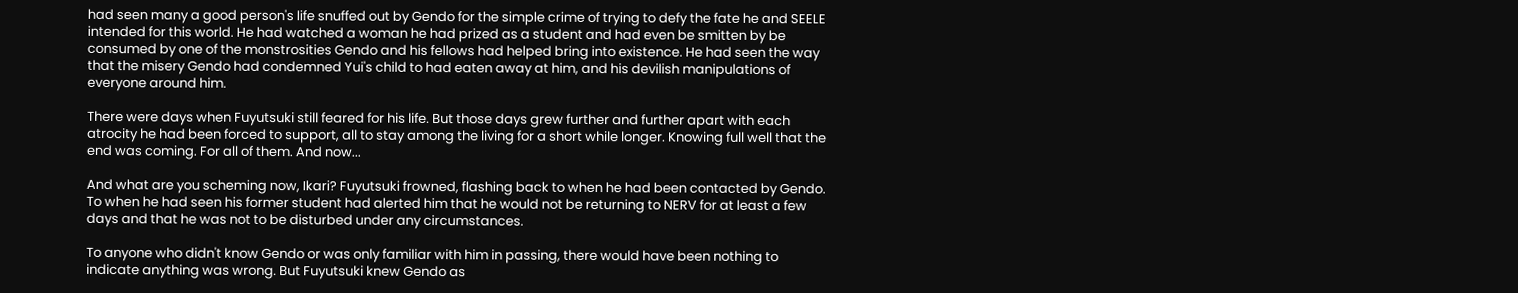had seen many a good person's life snuffed out by Gendo for the simple crime of trying to defy the fate he and SEELE intended for this world. He had watched a woman he had prized as a student and had even be smitten by be consumed by one of the monstrosities Gendo and his fellows had helped bring into existence. He had seen the way that the misery Gendo had condemned Yui's child to had eaten away at him, and his devilish manipulations of everyone around him.

There were days when Fuyutsuki still feared for his life. But those days grew further and further apart with each atrocity he had been forced to support, all to stay among the living for a short while longer. Knowing full well that the end was coming. For all of them. And now...

And what are you scheming now, Ikari? Fuyutsuki frowned, flashing back to when he had been contacted by Gendo. To when he had seen his former student had alerted him that he would not be returning to NERV for at least a few days and that he was not to be disturbed under any circumstances.

To anyone who didn't know Gendo or was only familiar with him in passing, there would have been nothing to indicate anything was wrong. But Fuyutsuki knew Gendo as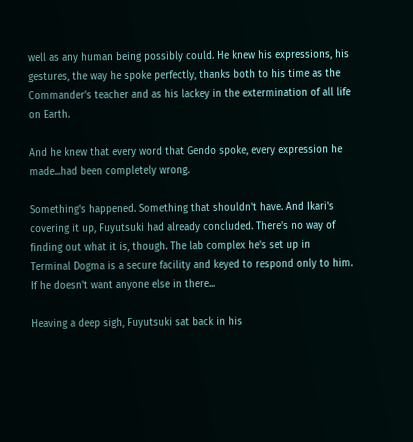well as any human being possibly could. He knew his expressions, his gestures, the way he spoke perfectly, thanks both to his time as the Commander's teacher and as his lackey in the extermination of all life on Earth.

And he knew that every word that Gendo spoke, every expression he made...had been completely wrong.

Something's happened. Something that shouldn't have. And Ikari's covering it up, Fuyutsuki had already concluded. There's no way of finding out what it is, though. The lab complex he's set up in Terminal Dogma is a secure facility and keyed to respond only to him. If he doesn't want anyone else in there...

Heaving a deep sigh, Fuyutsuki sat back in his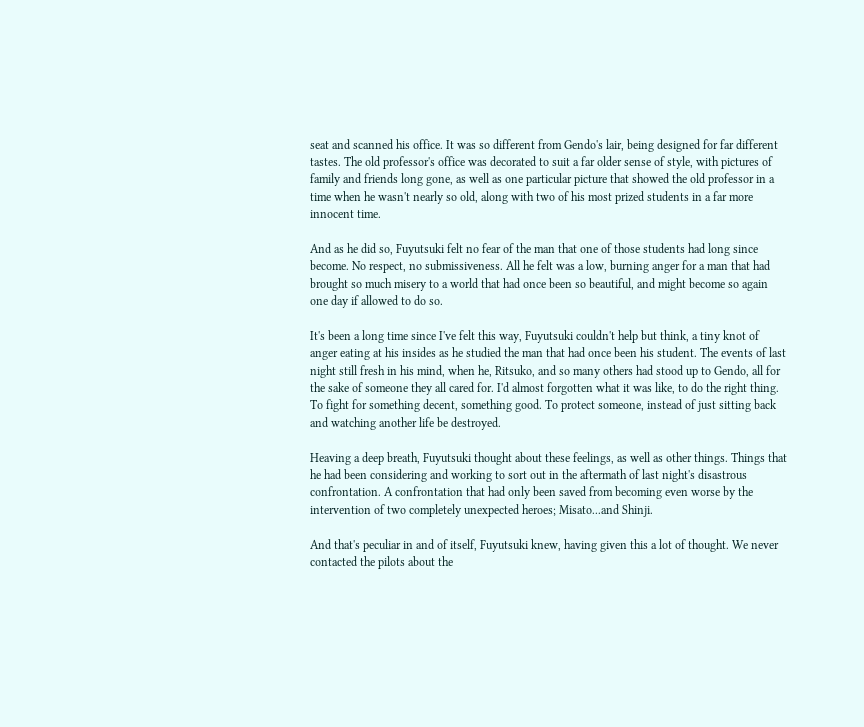seat and scanned his office. It was so different from Gendo's lair, being designed for far different tastes. The old professor's office was decorated to suit a far older sense of style, with pictures of family and friends long gone, as well as one particular picture that showed the old professor in a time when he wasn't nearly so old, along with two of his most prized students in a far more innocent time.

And as he did so, Fuyutsuki felt no fear of the man that one of those students had long since become. No respect, no submissiveness. All he felt was a low, burning anger for a man that had brought so much misery to a world that had once been so beautiful, and might become so again one day if allowed to do so.

It's been a long time since I've felt this way, Fuyutsuki couldn't help but think, a tiny knot of anger eating at his insides as he studied the man that had once been his student. The events of last night still fresh in his mind, when he, Ritsuko, and so many others had stood up to Gendo, all for the sake of someone they all cared for. I'd almost forgotten what it was like, to do the right thing. To fight for something decent, something good. To protect someone, instead of just sitting back and watching another life be destroyed.

Heaving a deep breath, Fuyutsuki thought about these feelings, as well as other things. Things that he had been considering and working to sort out in the aftermath of last night's disastrous confrontation. A confrontation that had only been saved from becoming even worse by the intervention of two completely unexpected heroes; Misato...and Shinji.

And that's peculiar in and of itself, Fuyutsuki knew, having given this a lot of thought. We never contacted the pilots about the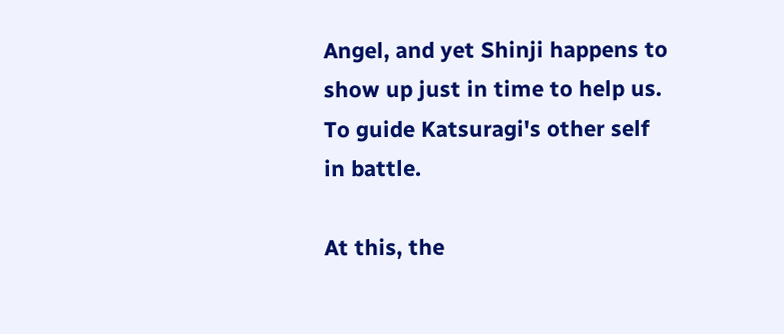Angel, and yet Shinji happens to show up just in time to help us. To guide Katsuragi's other self in battle.

At this, the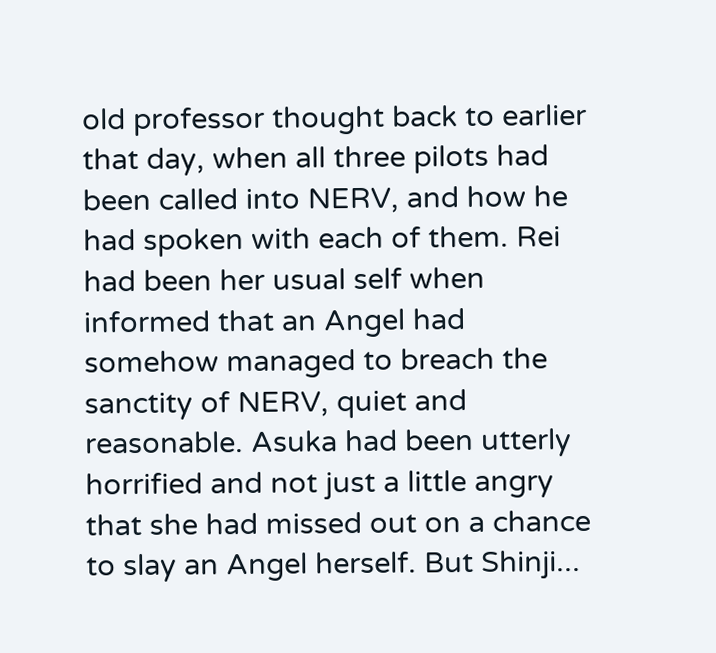old professor thought back to earlier that day, when all three pilots had been called into NERV, and how he had spoken with each of them. Rei had been her usual self when informed that an Angel had somehow managed to breach the sanctity of NERV, quiet and reasonable. Asuka had been utterly horrified and not just a little angry that she had missed out on a chance to slay an Angel herself. But Shinji...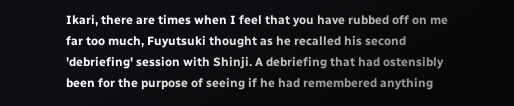Ikari, there are times when I feel that you have rubbed off on me far too much, Fuyutsuki thought as he recalled his second 'debriefing' session with Shinji. A debriefing that had ostensibly been for the purpose of seeing if he had remembered anything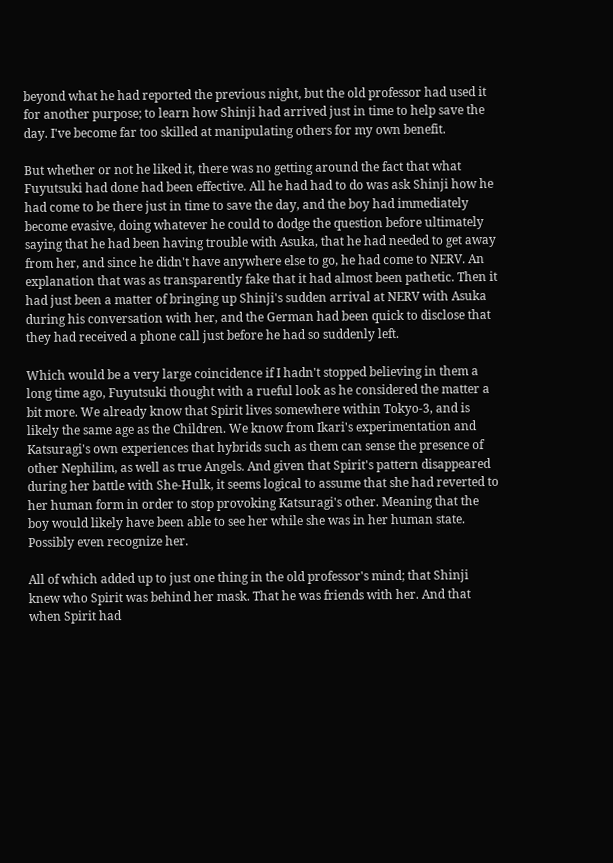beyond what he had reported the previous night, but the old professor had used it for another purpose; to learn how Shinji had arrived just in time to help save the day. I've become far too skilled at manipulating others for my own benefit.

But whether or not he liked it, there was no getting around the fact that what Fuyutsuki had done had been effective. All he had had to do was ask Shinji how he had come to be there just in time to save the day, and the boy had immediately become evasive, doing whatever he could to dodge the question before ultimately saying that he had been having trouble with Asuka, that he had needed to get away from her, and since he didn't have anywhere else to go, he had come to NERV. An explanation that was as transparently fake that it had almost been pathetic. Then it had just been a matter of bringing up Shinji's sudden arrival at NERV with Asuka during his conversation with her, and the German had been quick to disclose that they had received a phone call just before he had so suddenly left.

Which would be a very large coincidence if I hadn't stopped believing in them a long time ago, Fuyutsuki thought with a rueful look as he considered the matter a bit more. We already know that Spirit lives somewhere within Tokyo-3, and is likely the same age as the Children. We know from Ikari's experimentation and Katsuragi's own experiences that hybrids such as them can sense the presence of other Nephilim, as well as true Angels. And given that Spirit's pattern disappeared during her battle with She-Hulk, it seems logical to assume that she had reverted to her human form in order to stop provoking Katsuragi's other. Meaning that the boy would likely have been able to see her while she was in her human state. Possibly even recognize her.

All of which added up to just one thing in the old professor's mind; that Shinji knew who Spirit was behind her mask. That he was friends with her. And that when Spirit had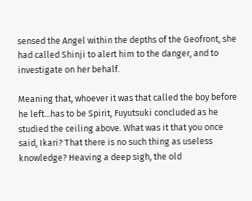sensed the Angel within the depths of the Geofront, she had called Shinji to alert him to the danger, and to investigate on her behalf.

Meaning that, whoever it was that called the boy before he left...has to be Spirit, Fuyutsuki concluded as he studied the ceiling above. What was it that you once said, Ikari? That there is no such thing as useless knowledge? Heaving a deep sigh, the old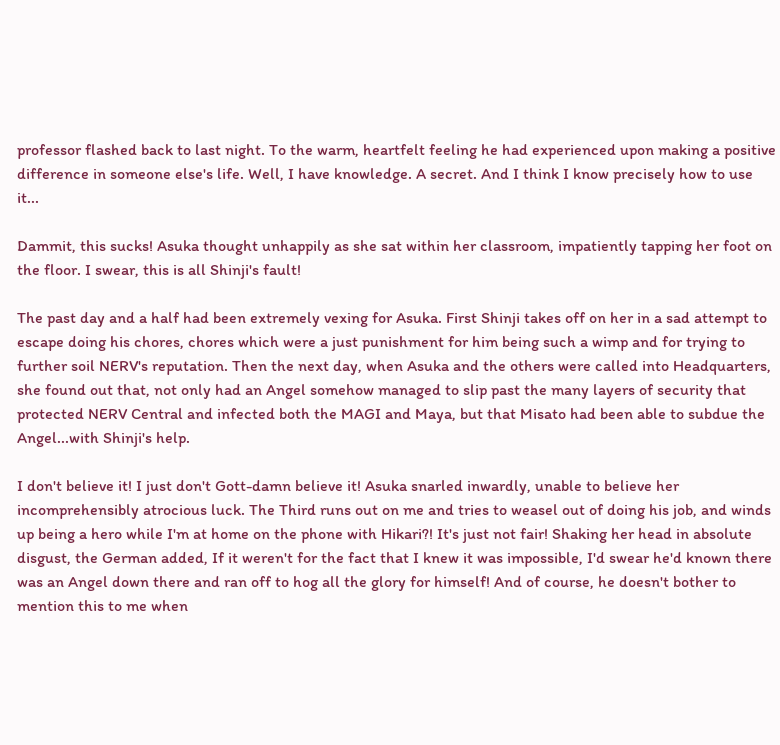professor flashed back to last night. To the warm, heartfelt feeling he had experienced upon making a positive difference in someone else's life. Well, I have knowledge. A secret. And I think I know precisely how to use it...

Dammit, this sucks! Asuka thought unhappily as she sat within her classroom, impatiently tapping her foot on the floor. I swear, this is all Shinji's fault!

The past day and a half had been extremely vexing for Asuka. First Shinji takes off on her in a sad attempt to escape doing his chores, chores which were a just punishment for him being such a wimp and for trying to further soil NERV's reputation. Then the next day, when Asuka and the others were called into Headquarters, she found out that, not only had an Angel somehow managed to slip past the many layers of security that protected NERV Central and infected both the MAGI and Maya, but that Misato had been able to subdue the Angel...with Shinji's help.

I don't believe it! I just don't Gott-damn believe it! Asuka snarled inwardly, unable to believe her incomprehensibly atrocious luck. The Third runs out on me and tries to weasel out of doing his job, and winds up being a hero while I'm at home on the phone with Hikari?! It's just not fair! Shaking her head in absolute disgust, the German added, If it weren't for the fact that I knew it was impossible, I'd swear he'd known there was an Angel down there and ran off to hog all the glory for himself! And of course, he doesn't bother to mention this to me when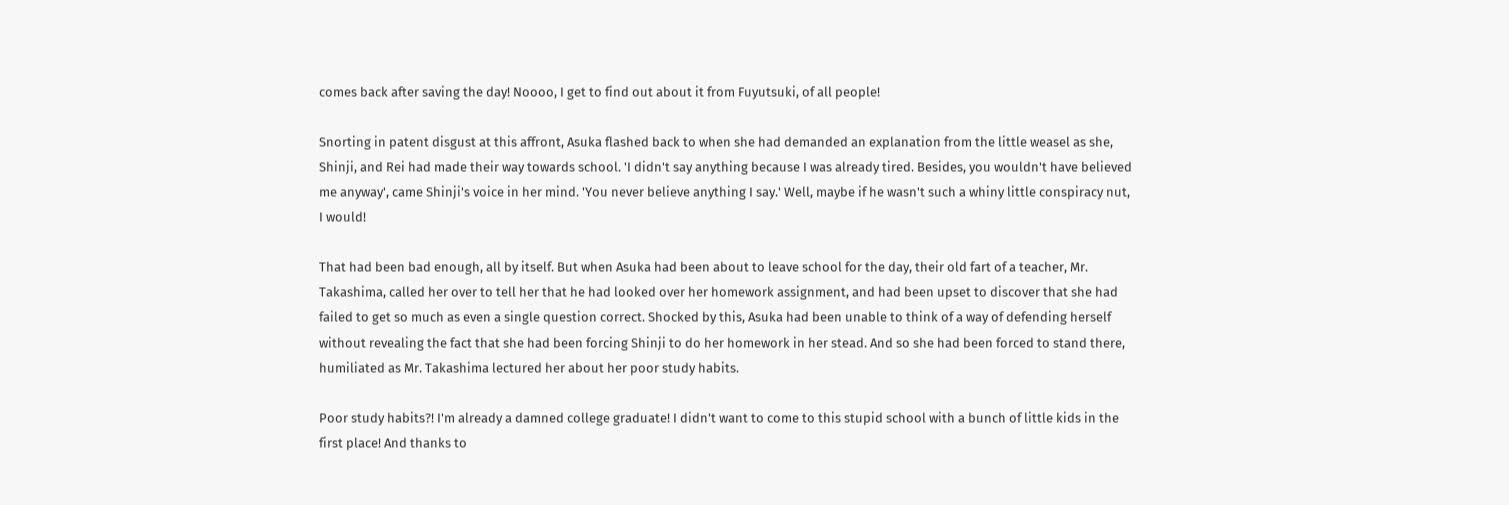comes back after saving the day! Noooo, I get to find out about it from Fuyutsuki, of all people!

Snorting in patent disgust at this affront, Asuka flashed back to when she had demanded an explanation from the little weasel as she, Shinji, and Rei had made their way towards school. 'I didn't say anything because I was already tired. Besides, you wouldn't have believed me anyway', came Shinji's voice in her mind. 'You never believe anything I say.' Well, maybe if he wasn't such a whiny little conspiracy nut, I would!

That had been bad enough, all by itself. But when Asuka had been about to leave school for the day, their old fart of a teacher, Mr. Takashima, called her over to tell her that he had looked over her homework assignment, and had been upset to discover that she had failed to get so much as even a single question correct. Shocked by this, Asuka had been unable to think of a way of defending herself without revealing the fact that she had been forcing Shinji to do her homework in her stead. And so she had been forced to stand there, humiliated as Mr. Takashima lectured her about her poor study habits.

Poor study habits?! I'm already a damned college graduate! I didn't want to come to this stupid school with a bunch of little kids in the first place! And thanks to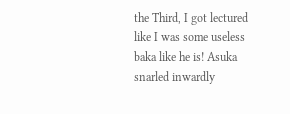the Third, I got lectured like I was some useless baka like he is! Asuka snarled inwardly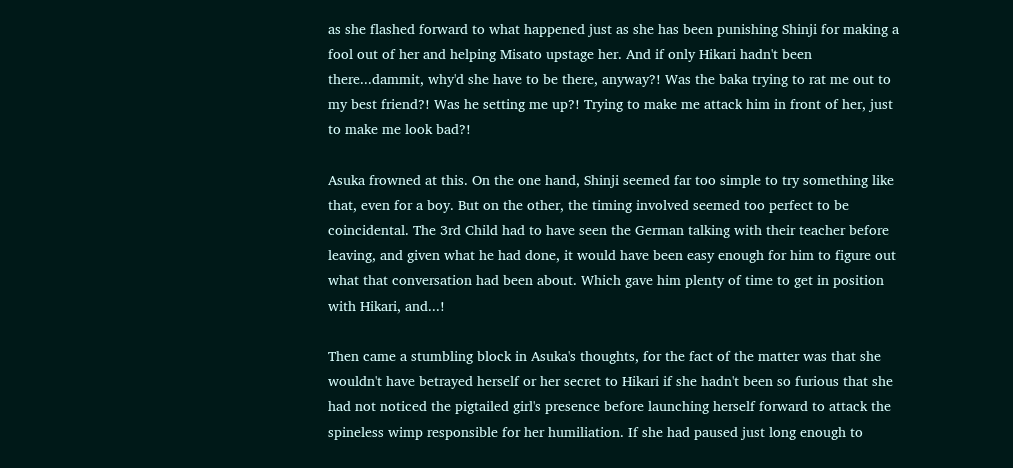as she flashed forward to what happened just as she has been punishing Shinji for making a fool out of her and helping Misato upstage her. And if only Hikari hadn't been there...dammit, why'd she have to be there, anyway?! Was the baka trying to rat me out to my best friend?! Was he setting me up?! Trying to make me attack him in front of her, just to make me look bad?!

Asuka frowned at this. On the one hand, Shinji seemed far too simple to try something like that, even for a boy. But on the other, the timing involved seemed too perfect to be coincidental. The 3rd Child had to have seen the German talking with their teacher before leaving, and given what he had done, it would have been easy enough for him to figure out what that conversation had been about. Which gave him plenty of time to get in position with Hikari, and...!

Then came a stumbling block in Asuka's thoughts, for the fact of the matter was that she wouldn't have betrayed herself or her secret to Hikari if she hadn't been so furious that she had not noticed the pigtailed girl's presence before launching herself forward to attack the spineless wimp responsible for her humiliation. If she had paused just long enough to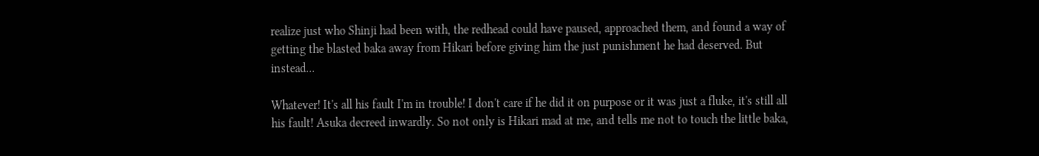realize just who Shinji had been with, the redhead could have paused, approached them, and found a way of getting the blasted baka away from Hikari before giving him the just punishment he had deserved. But instead...

Whatever! It's all his fault I'm in trouble! I don't care if he did it on purpose or it was just a fluke, it's still all his fault! Asuka decreed inwardly. So not only is Hikari mad at me, and tells me not to touch the little baka,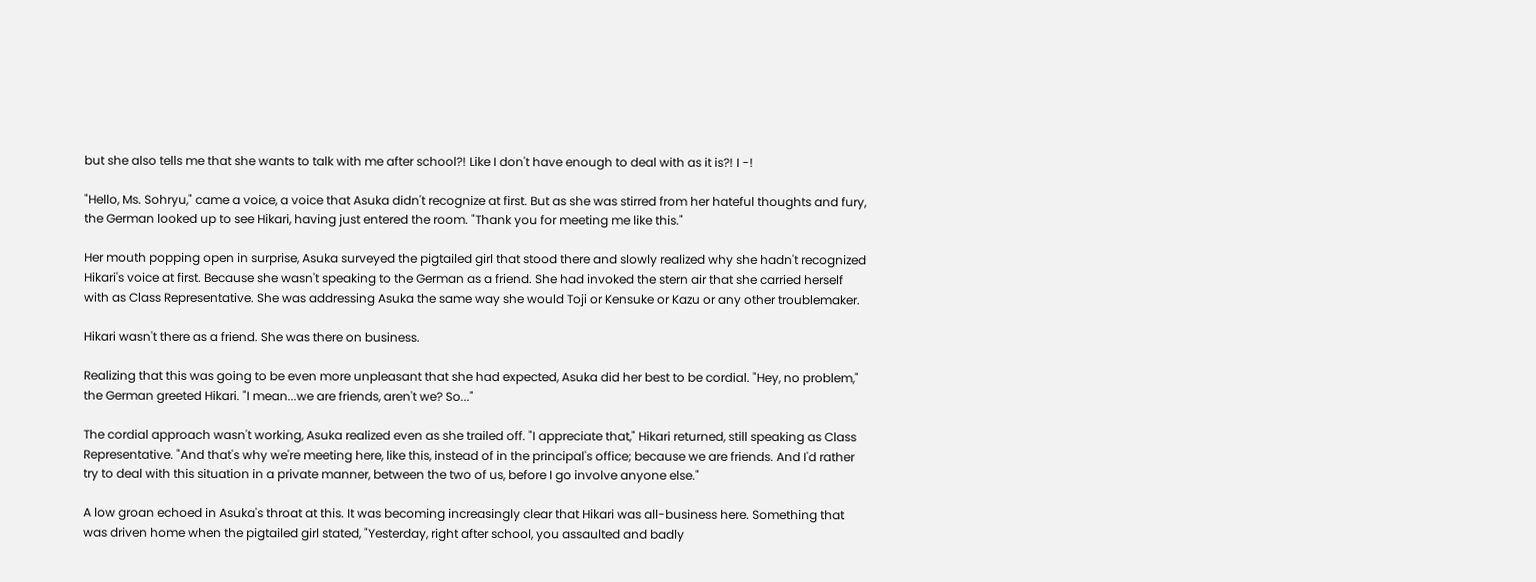but she also tells me that she wants to talk with me after school?! Like I don't have enough to deal with as it is?! I -!

"Hello, Ms. Sohryu," came a voice, a voice that Asuka didn't recognize at first. But as she was stirred from her hateful thoughts and fury, the German looked up to see Hikari, having just entered the room. "Thank you for meeting me like this."

Her mouth popping open in surprise, Asuka surveyed the pigtailed girl that stood there and slowly realized why she hadn't recognized Hikari's voice at first. Because she wasn't speaking to the German as a friend. She had invoked the stern air that she carried herself with as Class Representative. She was addressing Asuka the same way she would Toji or Kensuke or Kazu or any other troublemaker.

Hikari wasn't there as a friend. She was there on business.

Realizing that this was going to be even more unpleasant that she had expected, Asuka did her best to be cordial. "Hey, no problem," the German greeted Hikari. "I mean...we are friends, aren't we? So..."

The cordial approach wasn't working, Asuka realized even as she trailed off. "I appreciate that," Hikari returned, still speaking as Class Representative. "And that's why we're meeting here, like this, instead of in the principal's office; because we are friends. And I'd rather try to deal with this situation in a private manner, between the two of us, before I go involve anyone else."

A low groan echoed in Asuka's throat at this. It was becoming increasingly clear that Hikari was all-business here. Something that was driven home when the pigtailed girl stated, "Yesterday, right after school, you assaulted and badly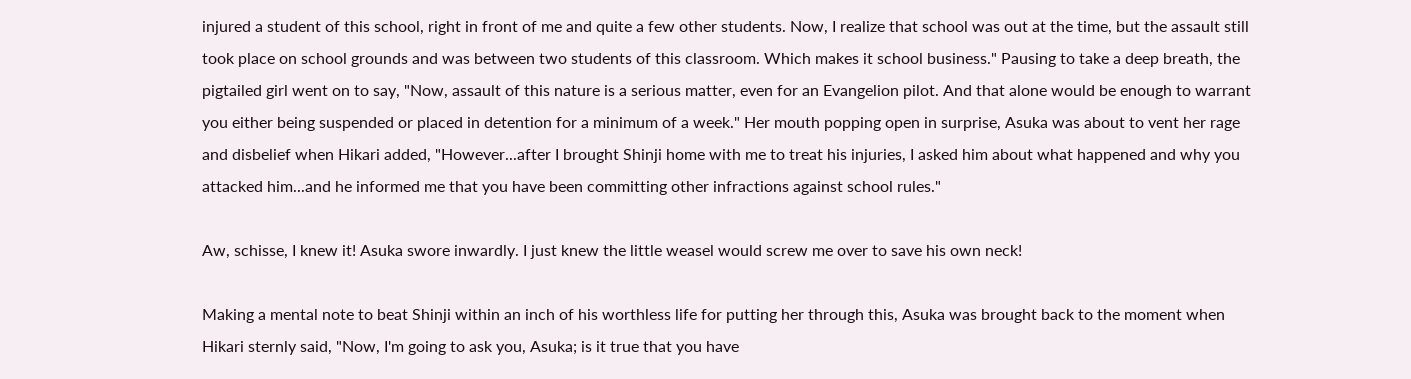injured a student of this school, right in front of me and quite a few other students. Now, I realize that school was out at the time, but the assault still took place on school grounds and was between two students of this classroom. Which makes it school business." Pausing to take a deep breath, the pigtailed girl went on to say, "Now, assault of this nature is a serious matter, even for an Evangelion pilot. And that alone would be enough to warrant you either being suspended or placed in detention for a minimum of a week." Her mouth popping open in surprise, Asuka was about to vent her rage and disbelief when Hikari added, "However...after I brought Shinji home with me to treat his injuries, I asked him about what happened and why you attacked him...and he informed me that you have been committing other infractions against school rules."

Aw, schisse, I knew it! Asuka swore inwardly. I just knew the little weasel would screw me over to save his own neck!

Making a mental note to beat Shinji within an inch of his worthless life for putting her through this, Asuka was brought back to the moment when Hikari sternly said, "Now, I'm going to ask you, Asuka; is it true that you have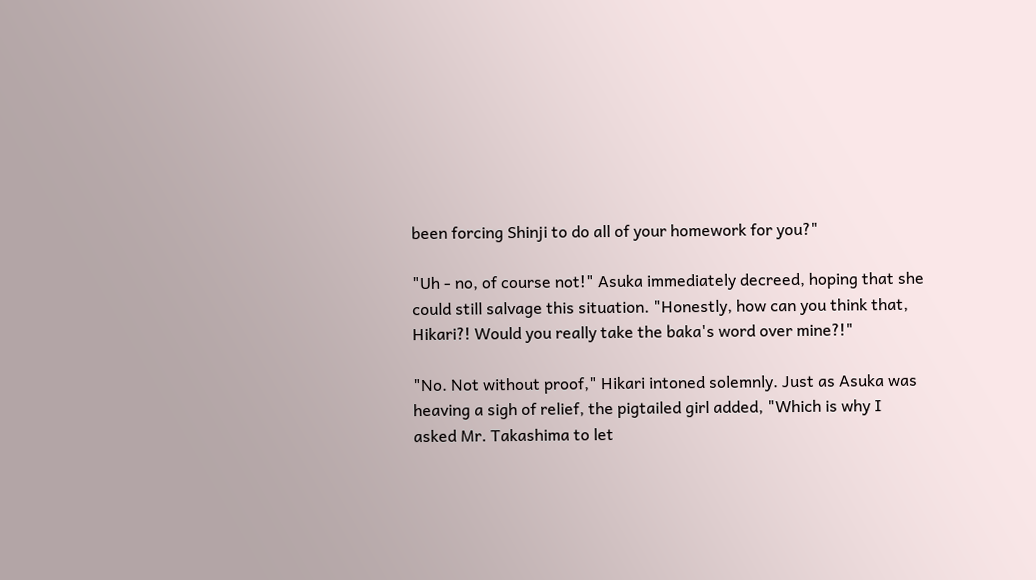been forcing Shinji to do all of your homework for you?"

"Uh - no, of course not!" Asuka immediately decreed, hoping that she could still salvage this situation. "Honestly, how can you think that, Hikari?! Would you really take the baka's word over mine?!"

"No. Not without proof," Hikari intoned solemnly. Just as Asuka was heaving a sigh of relief, the pigtailed girl added, "Which is why I asked Mr. Takashima to let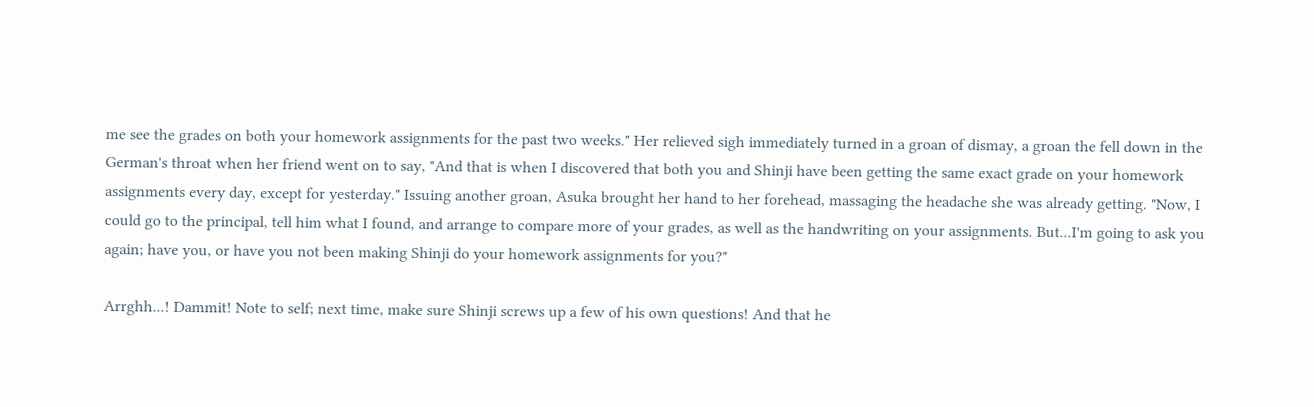me see the grades on both your homework assignments for the past two weeks." Her relieved sigh immediately turned in a groan of dismay, a groan the fell down in the German's throat when her friend went on to say, "And that is when I discovered that both you and Shinji have been getting the same exact grade on your homework assignments every day, except for yesterday." Issuing another groan, Asuka brought her hand to her forehead, massaging the headache she was already getting. "Now, I could go to the principal, tell him what I found, and arrange to compare more of your grades, as well as the handwriting on your assignments. But...I'm going to ask you again; have you, or have you not been making Shinji do your homework assignments for you?"

Arrghh...! Dammit! Note to self; next time, make sure Shinji screws up a few of his own questions! And that he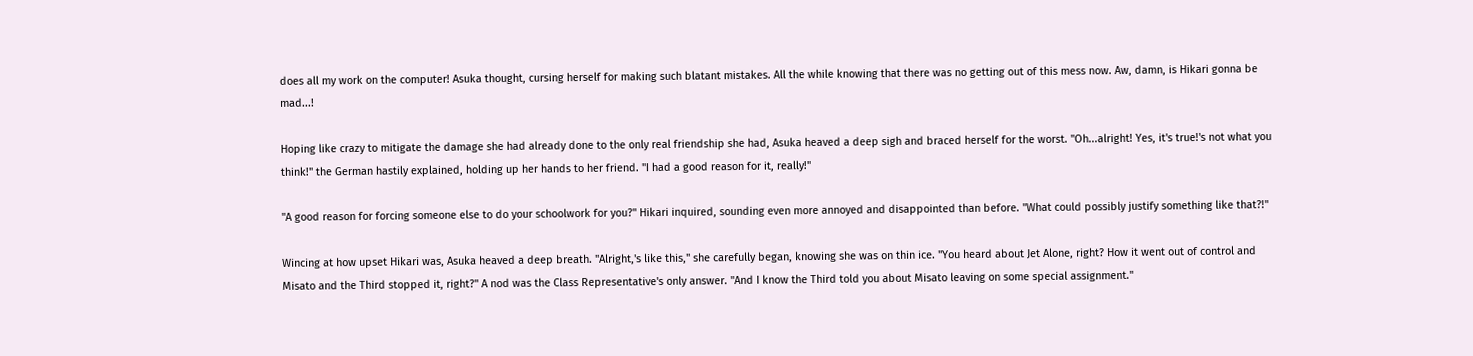does all my work on the computer! Asuka thought, cursing herself for making such blatant mistakes. All the while knowing that there was no getting out of this mess now. Aw, damn, is Hikari gonna be mad...!

Hoping like crazy to mitigate the damage she had already done to the only real friendship she had, Asuka heaved a deep sigh and braced herself for the worst. "Oh...alright! Yes, it's true!'s not what you think!" the German hastily explained, holding up her hands to her friend. "I had a good reason for it, really!"

"A good reason for forcing someone else to do your schoolwork for you?" Hikari inquired, sounding even more annoyed and disappointed than before. "What could possibly justify something like that?!"

Wincing at how upset Hikari was, Asuka heaved a deep breath. "Alright,'s like this," she carefully began, knowing she was on thin ice. "You heard about Jet Alone, right? How it went out of control and Misato and the Third stopped it, right?" A nod was the Class Representative's only answer. "And I know the Third told you about Misato leaving on some special assignment."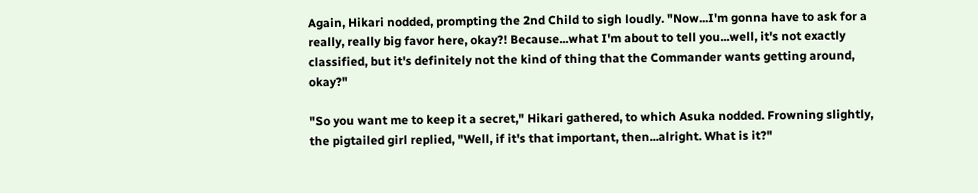Again, Hikari nodded, prompting the 2nd Child to sigh loudly. "Now...I'm gonna have to ask for a really, really big favor here, okay?! Because...what I'm about to tell you...well, it's not exactly classified, but it's definitely not the kind of thing that the Commander wants getting around, okay?"

"So you want me to keep it a secret," Hikari gathered, to which Asuka nodded. Frowning slightly, the pigtailed girl replied, "Well, if it's that important, then...alright. What is it?"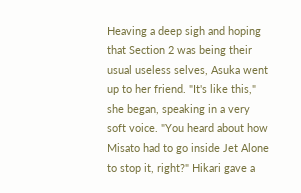Heaving a deep sigh and hoping that Section 2 was being their usual useless selves, Asuka went up to her friend. "It's like this," she began, speaking in a very soft voice. "You heard about how Misato had to go inside Jet Alone to stop it, right?" Hikari gave a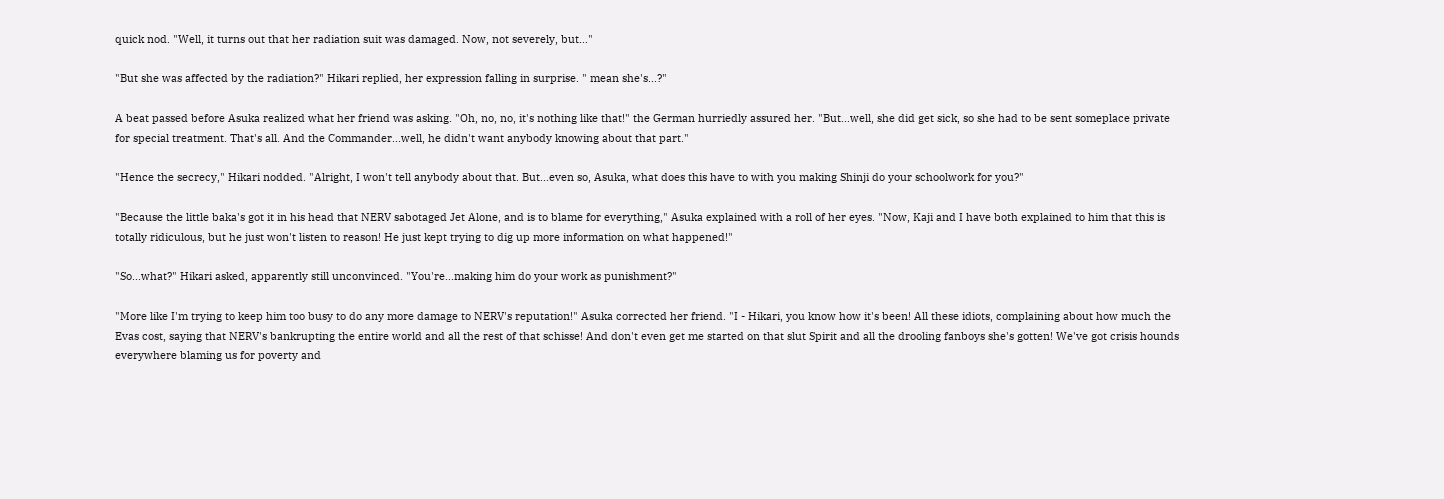quick nod. "Well, it turns out that her radiation suit was damaged. Now, not severely, but..."

"But she was affected by the radiation?" Hikari replied, her expression falling in surprise. " mean she's...?"

A beat passed before Asuka realized what her friend was asking. "Oh, no, no, it's nothing like that!" the German hurriedly assured her. "But...well, she did get sick, so she had to be sent someplace private for special treatment. That's all. And the Commander...well, he didn't want anybody knowing about that part."

"Hence the secrecy," Hikari nodded. "Alright, I won't tell anybody about that. But...even so, Asuka, what does this have to with you making Shinji do your schoolwork for you?"

"Because the little baka's got it in his head that NERV sabotaged Jet Alone, and is to blame for everything," Asuka explained with a roll of her eyes. "Now, Kaji and I have both explained to him that this is totally ridiculous, but he just won't listen to reason! He just kept trying to dig up more information on what happened!"

"So...what?" Hikari asked, apparently still unconvinced. "You're...making him do your work as punishment?"

"More like I'm trying to keep him too busy to do any more damage to NERV's reputation!" Asuka corrected her friend. "I - Hikari, you know how it's been! All these idiots, complaining about how much the Evas cost, saying that NERV's bankrupting the entire world and all the rest of that schisse! And don't even get me started on that slut Spirit and all the drooling fanboys she's gotten! We've got crisis hounds everywhere blaming us for poverty and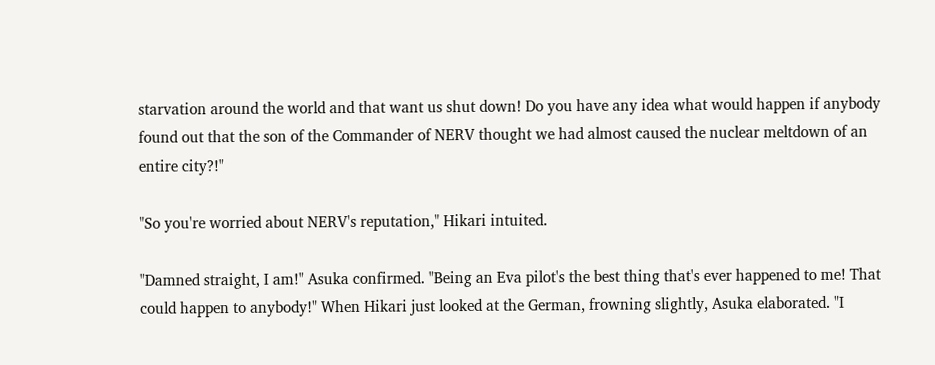starvation around the world and that want us shut down! Do you have any idea what would happen if anybody found out that the son of the Commander of NERV thought we had almost caused the nuclear meltdown of an entire city?!"

"So you're worried about NERV's reputation," Hikari intuited.

"Damned straight, I am!" Asuka confirmed. "Being an Eva pilot's the best thing that's ever happened to me! That could happen to anybody!" When Hikari just looked at the German, frowning slightly, Asuka elaborated. "I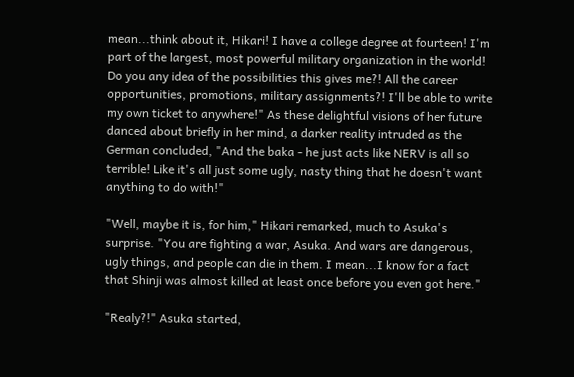mean...think about it, Hikari! I have a college degree at fourteen! I'm part of the largest, most powerful military organization in the world! Do you any idea of the possibilities this gives me?! All the career opportunities, promotions, military assignments?! I'll be able to write my own ticket to anywhere!" As these delightful visions of her future danced about briefly in her mind, a darker reality intruded as the German concluded, "And the baka - he just acts like NERV is all so terrible! Like it's all just some ugly, nasty thing that he doesn't want anything to do with!"

"Well, maybe it is, for him," Hikari remarked, much to Asuka's surprise. "You are fighting a war, Asuka. And wars are dangerous, ugly things, and people can die in them. I mean...I know for a fact that Shinji was almost killed at least once before you even got here."

"Realy?!" Asuka started,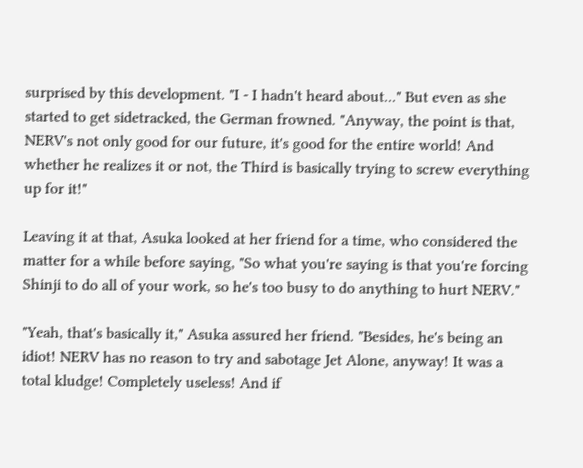surprised by this development. "I - I hadn't heard about..." But even as she started to get sidetracked, the German frowned. "Anyway, the point is that, NERV's not only good for our future, it's good for the entire world! And whether he realizes it or not, the Third is basically trying to screw everything up for it!"

Leaving it at that, Asuka looked at her friend for a time, who considered the matter for a while before saying, "So what you're saying is that you're forcing Shinji to do all of your work, so he's too busy to do anything to hurt NERV."

"Yeah, that's basically it," Asuka assured her friend. "Besides, he's being an idiot! NERV has no reason to try and sabotage Jet Alone, anyway! It was a total kludge! Completely useless! And if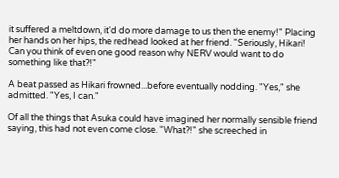it suffered a meltdown, it'd do more damage to us then the enemy!" Placing her hands on her hips, the redhead looked at her friend. "Seriously, Hikari! Can you think of even one good reason why NERV would want to do something like that?!"

A beat passed as Hikari frowned...before eventually nodding. "Yes," she admitted. "Yes, I can."

Of all the things that Asuka could have imagined her normally sensible friend saying, this had not even come close. "What?!" she screeched in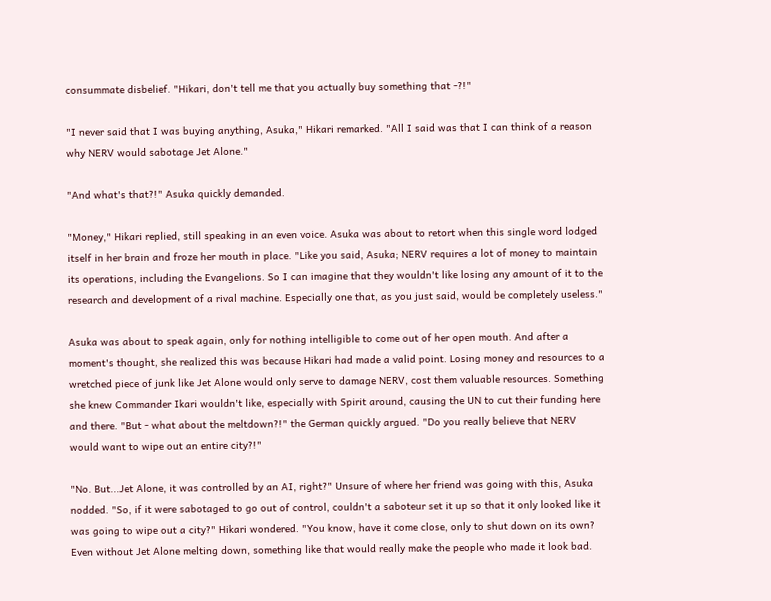consummate disbelief. "Hikari, don't tell me that you actually buy something that -?!"

"I never said that I was buying anything, Asuka," Hikari remarked. "All I said was that I can think of a reason why NERV would sabotage Jet Alone."

"And what's that?!" Asuka quickly demanded.

"Money," Hikari replied, still speaking in an even voice. Asuka was about to retort when this single word lodged itself in her brain and froze her mouth in place. "Like you said, Asuka; NERV requires a lot of money to maintain its operations, including the Evangelions. So I can imagine that they wouldn't like losing any amount of it to the research and development of a rival machine. Especially one that, as you just said, would be completely useless."

Asuka was about to speak again, only for nothing intelligible to come out of her open mouth. And after a moment's thought, she realized this was because Hikari had made a valid point. Losing money and resources to a wretched piece of junk like Jet Alone would only serve to damage NERV, cost them valuable resources. Something she knew Commander Ikari wouldn't like, especially with Spirit around, causing the UN to cut their funding here and there. "But - what about the meltdown?!" the German quickly argued. "Do you really believe that NERV would want to wipe out an entire city?!"

"No. But...Jet Alone, it was controlled by an AI, right?" Unsure of where her friend was going with this, Asuka nodded. "So, if it were sabotaged to go out of control, couldn't a saboteur set it up so that it only looked like it was going to wipe out a city?" Hikari wondered. "You know, have it come close, only to shut down on its own? Even without Jet Alone melting down, something like that would really make the people who made it look bad.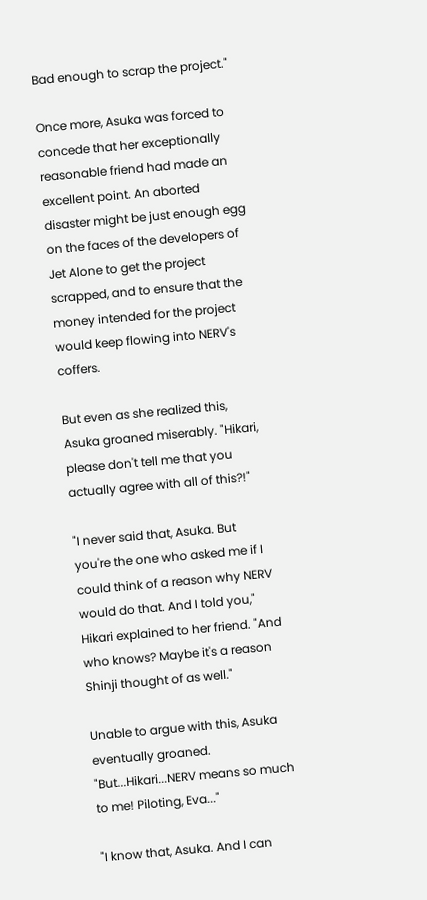Bad enough to scrap the project."

Once more, Asuka was forced to concede that her exceptionally reasonable friend had made an excellent point. An aborted disaster might be just enough egg on the faces of the developers of Jet Alone to get the project scrapped, and to ensure that the money intended for the project would keep flowing into NERV's coffers.

But even as she realized this, Asuka groaned miserably. "Hikari, please don't tell me that you actually agree with all of this?!"

"I never said that, Asuka. But you're the one who asked me if I could think of a reason why NERV would do that. And I told you," Hikari explained to her friend. "And who knows? Maybe it's a reason Shinji thought of as well."

Unable to argue with this, Asuka eventually groaned. "But...Hikari...NERV means so much to me! Piloting, Eva..."

"I know that, Asuka. And I can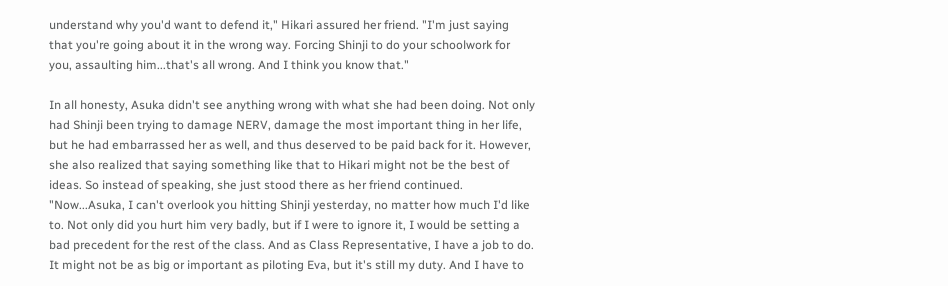understand why you'd want to defend it," Hikari assured her friend. "I'm just saying that you're going about it in the wrong way. Forcing Shinji to do your schoolwork for you, assaulting him...that's all wrong. And I think you know that."

In all honesty, Asuka didn't see anything wrong with what she had been doing. Not only had Shinji been trying to damage NERV, damage the most important thing in her life, but he had embarrassed her as well, and thus deserved to be paid back for it. However, she also realized that saying something like that to Hikari might not be the best of ideas. So instead of speaking, she just stood there as her friend continued. "Now...Asuka, I can't overlook you hitting Shinji yesterday, no matter how much I'd like to. Not only did you hurt him very badly, but if I were to ignore it, I would be setting a bad precedent for the rest of the class. And as Class Representative, I have a job to do. It might not be as big or important as piloting Eva, but it's still my duty. And I have to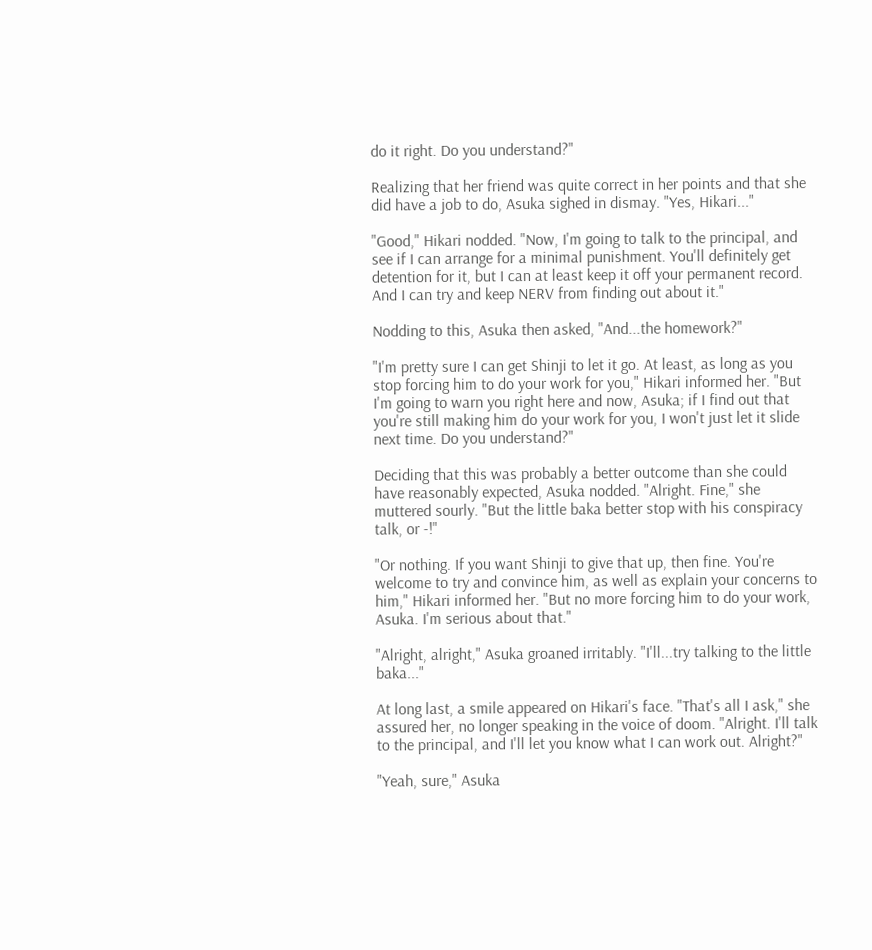do it right. Do you understand?"

Realizing that her friend was quite correct in her points and that she did have a job to do, Asuka sighed in dismay. "Yes, Hikari..."

"Good," Hikari nodded. "Now, I'm going to talk to the principal, and see if I can arrange for a minimal punishment. You'll definitely get detention for it, but I can at least keep it off your permanent record. And I can try and keep NERV from finding out about it."

Nodding to this, Asuka then asked, "And...the homework?"

"I'm pretty sure I can get Shinji to let it go. At least, as long as you stop forcing him to do your work for you," Hikari informed her. "But I'm going to warn you right here and now, Asuka; if I find out that you're still making him do your work for you, I won't just let it slide next time. Do you understand?"

Deciding that this was probably a better outcome than she could have reasonably expected, Asuka nodded. "Alright. Fine," she muttered sourly. "But the little baka better stop with his conspiracy talk, or -!"

"Or nothing. If you want Shinji to give that up, then fine. You're welcome to try and convince him, as well as explain your concerns to him," Hikari informed her. "But no more forcing him to do your work, Asuka. I'm serious about that."

"Alright, alright," Asuka groaned irritably. "I'll...try talking to the little baka..."

At long last, a smile appeared on Hikari's face. "That's all I ask," she assured her, no longer speaking in the voice of doom. "Alright. I'll talk to the principal, and I'll let you know what I can work out. Alright?"

"Yeah, sure," Asuka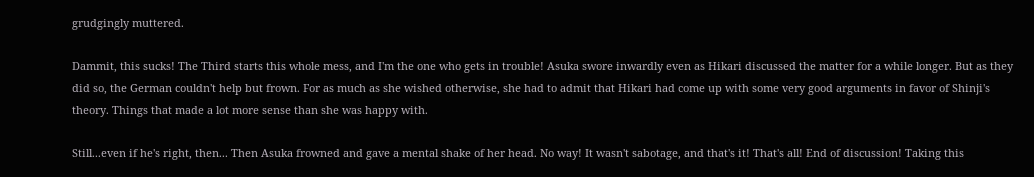grudgingly muttered.

Dammit, this sucks! The Third starts this whole mess, and I'm the one who gets in trouble! Asuka swore inwardly even as Hikari discussed the matter for a while longer. But as they did so, the German couldn't help but frown. For as much as she wished otherwise, she had to admit that Hikari had come up with some very good arguments in favor of Shinji's theory. Things that made a lot more sense than she was happy with.

Still...even if he's right, then... Then Asuka frowned and gave a mental shake of her head. No way! It wasn't sabotage, and that's it! That's all! End of discussion! Taking this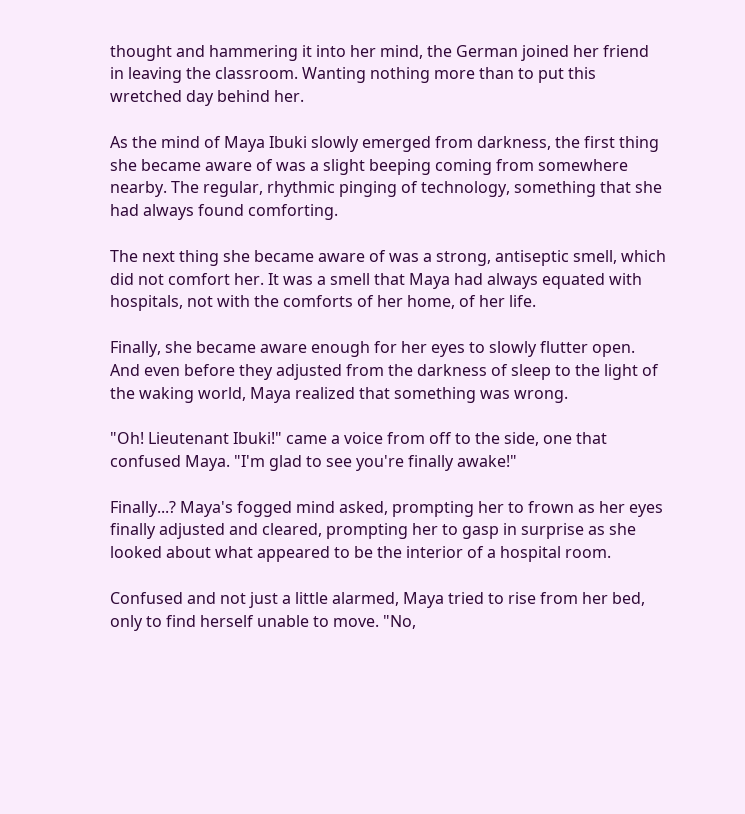thought and hammering it into her mind, the German joined her friend in leaving the classroom. Wanting nothing more than to put this wretched day behind her.

As the mind of Maya Ibuki slowly emerged from darkness, the first thing she became aware of was a slight beeping coming from somewhere nearby. The regular, rhythmic pinging of technology, something that she had always found comforting.

The next thing she became aware of was a strong, antiseptic smell, which did not comfort her. It was a smell that Maya had always equated with hospitals, not with the comforts of her home, of her life.

Finally, she became aware enough for her eyes to slowly flutter open. And even before they adjusted from the darkness of sleep to the light of the waking world, Maya realized that something was wrong.

"Oh! Lieutenant Ibuki!" came a voice from off to the side, one that confused Maya. "I'm glad to see you're finally awake!"

Finally...? Maya's fogged mind asked, prompting her to frown as her eyes finally adjusted and cleared, prompting her to gasp in surprise as she looked about what appeared to be the interior of a hospital room.

Confused and not just a little alarmed, Maya tried to rise from her bed, only to find herself unable to move. "No,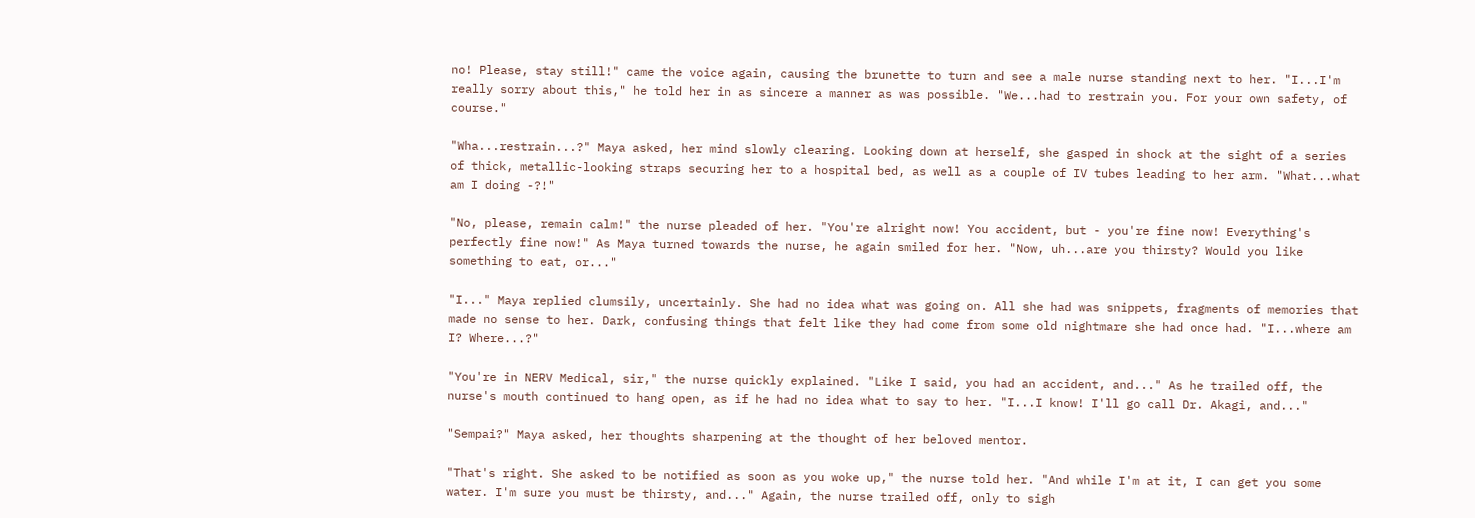no! Please, stay still!" came the voice again, causing the brunette to turn and see a male nurse standing next to her. "I...I'm really sorry about this," he told her in as sincere a manner as was possible. "We...had to restrain you. For your own safety, of course."

"Wha...restrain...?" Maya asked, her mind slowly clearing. Looking down at herself, she gasped in shock at the sight of a series of thick, metallic-looking straps securing her to a hospital bed, as well as a couple of IV tubes leading to her arm. "What...what am I doing -?!"

"No, please, remain calm!" the nurse pleaded of her. "You're alright now! You accident, but - you're fine now! Everything's perfectly fine now!" As Maya turned towards the nurse, he again smiled for her. "Now, uh...are you thirsty? Would you like something to eat, or..."

"I..." Maya replied clumsily, uncertainly. She had no idea what was going on. All she had was snippets, fragments of memories that made no sense to her. Dark, confusing things that felt like they had come from some old nightmare she had once had. "I...where am I? Where...?"

"You're in NERV Medical, sir," the nurse quickly explained. "Like I said, you had an accident, and..." As he trailed off, the nurse's mouth continued to hang open, as if he had no idea what to say to her. "I...I know! I'll go call Dr. Akagi, and..."

"Sempai?" Maya asked, her thoughts sharpening at the thought of her beloved mentor.

"That's right. She asked to be notified as soon as you woke up," the nurse told her. "And while I'm at it, I can get you some water. I'm sure you must be thirsty, and..." Again, the nurse trailed off, only to sigh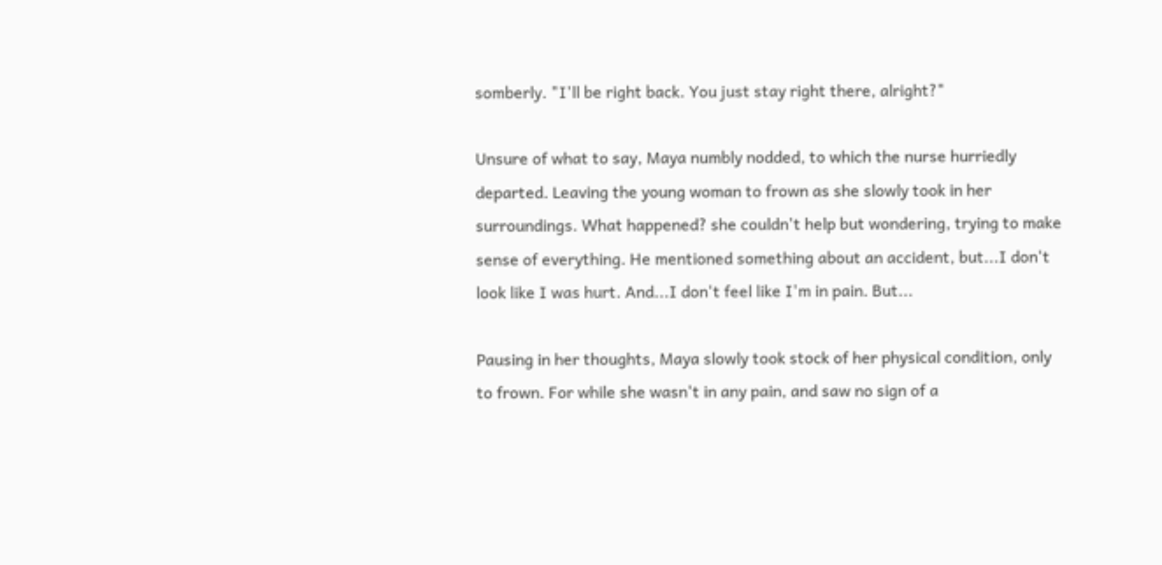somberly. "I'll be right back. You just stay right there, alright?"

Unsure of what to say, Maya numbly nodded, to which the nurse hurriedly departed. Leaving the young woman to frown as she slowly took in her surroundings. What happened? she couldn't help but wondering, trying to make sense of everything. He mentioned something about an accident, but...I don't look like I was hurt. And...I don't feel like I'm in pain. But...

Pausing in her thoughts, Maya slowly took stock of her physical condition, only to frown. For while she wasn't in any pain, and saw no sign of a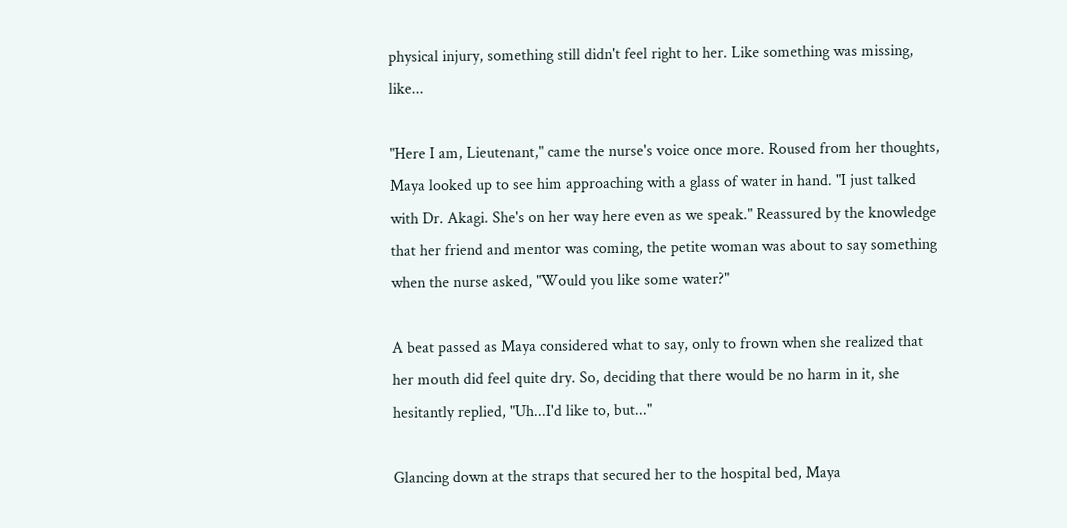physical injury, something still didn't feel right to her. Like something was missing, like...

"Here I am, Lieutenant," came the nurse's voice once more. Roused from her thoughts, Maya looked up to see him approaching with a glass of water in hand. "I just talked with Dr. Akagi. She's on her way here even as we speak." Reassured by the knowledge that her friend and mentor was coming, the petite woman was about to say something when the nurse asked, "Would you like some water?"

A beat passed as Maya considered what to say, only to frown when she realized that her mouth did feel quite dry. So, deciding that there would be no harm in it, she hesitantly replied, "Uh...I'd like to, but..."

Glancing down at the straps that secured her to the hospital bed, Maya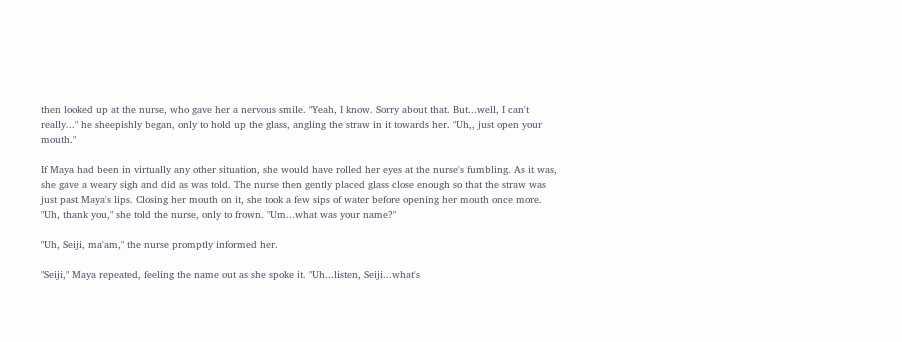then looked up at the nurse, who gave her a nervous smile. "Yeah, I know. Sorry about that. But...well, I can't really..." he sheepishly began, only to hold up the glass, angling the straw in it towards her. "Uh,, just open your mouth."

If Maya had been in virtually any other situation, she would have rolled her eyes at the nurse's fumbling. As it was, she gave a weary sigh and did as was told. The nurse then gently placed glass close enough so that the straw was just past Maya's lips. Closing her mouth on it, she took a few sips of water before opening her mouth once more. "Uh, thank you," she told the nurse, only to frown. "Um...what was your name?"

"Uh, Seiji, ma'am," the nurse promptly informed her.

"Seiji," Maya repeated, feeling the name out as she spoke it. "Uh...listen, Seiji...what's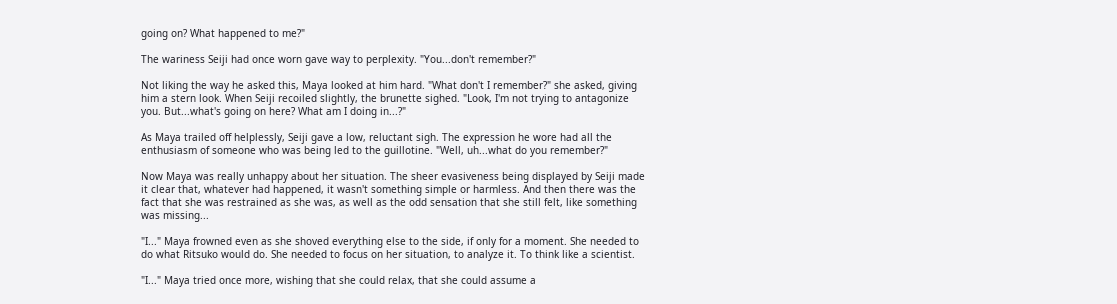going on? What happened to me?"

The wariness Seiji had once worn gave way to perplexity. "You...don't remember?"

Not liking the way he asked this, Maya looked at him hard. "What don't I remember?" she asked, giving him a stern look. When Seiji recoiled slightly, the brunette sighed. "Look, I'm not trying to antagonize you. But...what's going on here? What am I doing in...?"

As Maya trailed off helplessly, Seiji gave a low, reluctant sigh. The expression he wore had all the enthusiasm of someone who was being led to the guillotine. "Well, uh...what do you remember?"

Now Maya was really unhappy about her situation. The sheer evasiveness being displayed by Seiji made it clear that, whatever had happened, it wasn't something simple or harmless. And then there was the fact that she was restrained as she was, as well as the odd sensation that she still felt, like something was missing...

"I..." Maya frowned even as she shoved everything else to the side, if only for a moment. She needed to do what Ritsuko would do. She needed to focus on her situation, to analyze it. To think like a scientist.

"I..." Maya tried once more, wishing that she could relax, that she could assume a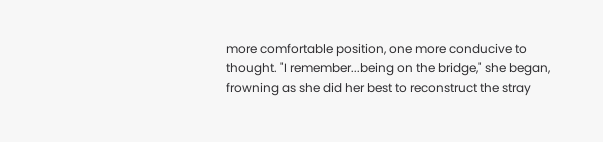more comfortable position, one more conducive to thought. "I remember...being on the bridge," she began, frowning as she did her best to reconstruct the stray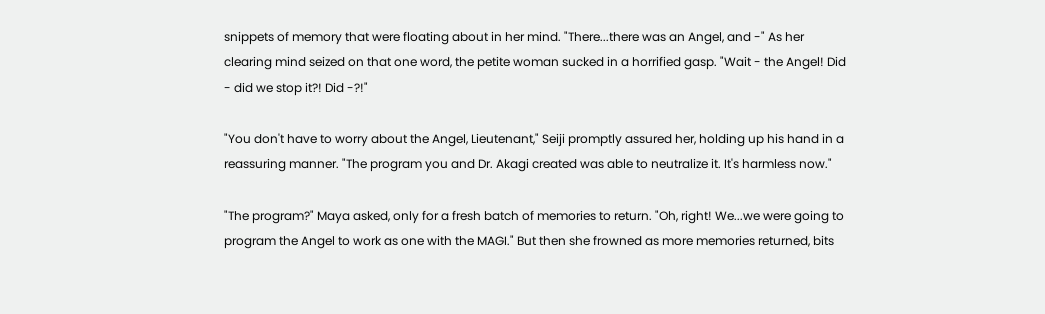snippets of memory that were floating about in her mind. "There...there was an Angel, and -" As her clearing mind seized on that one word, the petite woman sucked in a horrified gasp. "Wait - the Angel! Did - did we stop it?! Did -?!"

"You don't have to worry about the Angel, Lieutenant," Seiji promptly assured her, holding up his hand in a reassuring manner. "The program you and Dr. Akagi created was able to neutralize it. It's harmless now."

"The program?" Maya asked, only for a fresh batch of memories to return. "Oh, right! We...we were going to program the Angel to work as one with the MAGI." But then she frowned as more memories returned, bits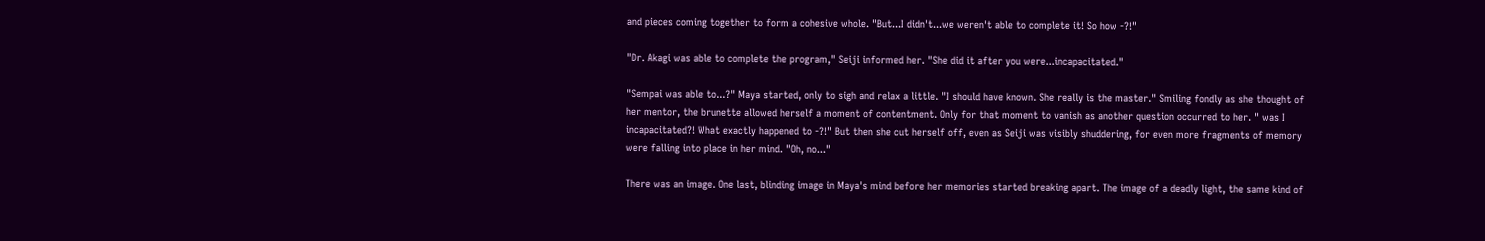and pieces coming together to form a cohesive whole. "But...I didn't...we weren't able to complete it! So how -?!"

"Dr. Akagi was able to complete the program," Seiji informed her. "She did it after you were...incapacitated."

"Sempai was able to...?" Maya started, only to sigh and relax a little. "I should have known. She really is the master." Smiling fondly as she thought of her mentor, the brunette allowed herself a moment of contentment. Only for that moment to vanish as another question occurred to her. " was I incapacitated?! What exactly happened to -?!" But then she cut herself off, even as Seiji was visibly shuddering, for even more fragments of memory were falling into place in her mind. "Oh, no..."

There was an image. One last, blinding image in Maya's mind before her memories started breaking apart. The image of a deadly light, the same kind of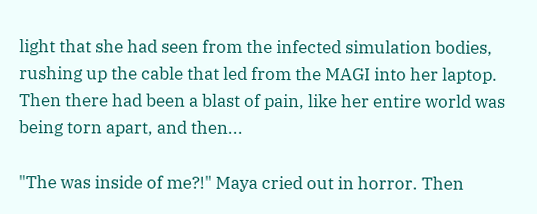light that she had seen from the infected simulation bodies, rushing up the cable that led from the MAGI into her laptop. Then there had been a blast of pain, like her entire world was being torn apart, and then...

"The was inside of me?!" Maya cried out in horror. Then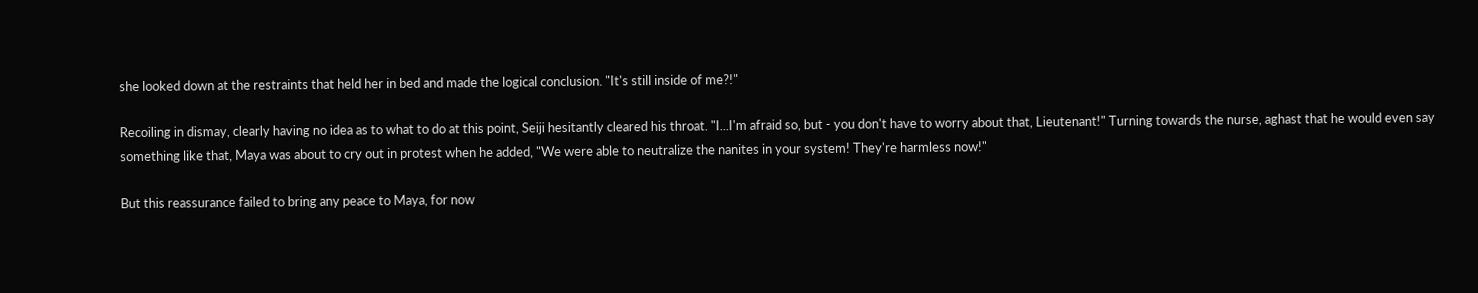she looked down at the restraints that held her in bed and made the logical conclusion. "It's still inside of me?!"

Recoiling in dismay, clearly having no idea as to what to do at this point, Seiji hesitantly cleared his throat. "I...I'm afraid so, but - you don't have to worry about that, Lieutenant!" Turning towards the nurse, aghast that he would even say something like that, Maya was about to cry out in protest when he added, "We were able to neutralize the nanites in your system! They're harmless now!"

But this reassurance failed to bring any peace to Maya, for now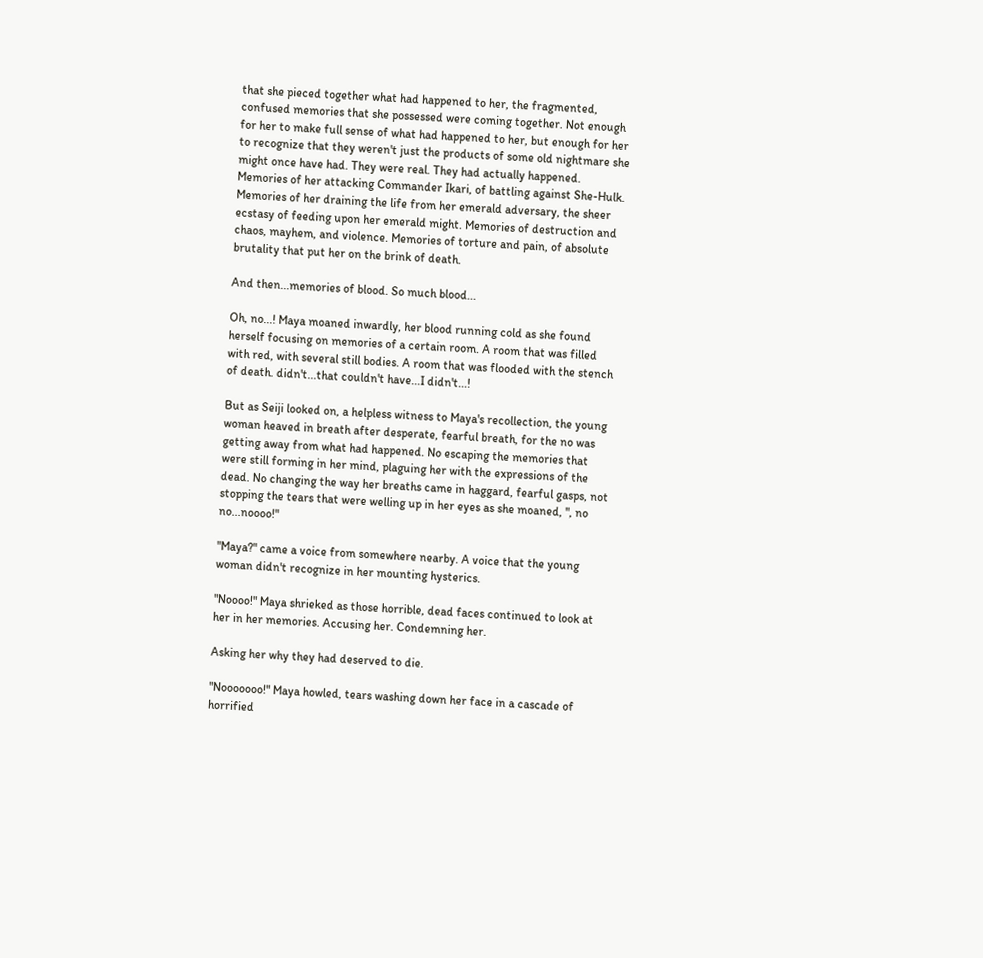that she pieced together what had happened to her, the fragmented, confused memories that she possessed were coming together. Not enough for her to make full sense of what had happened to her, but enough for her to recognize that they weren't just the products of some old nightmare she might once have had. They were real. They had actually happened. Memories of her attacking Commander Ikari, of battling against She-Hulk. Memories of her draining the life from her emerald adversary, the sheer ecstasy of feeding upon her emerald might. Memories of destruction and chaos, mayhem, and violence. Memories of torture and pain, of absolute brutality that put her on the brink of death.

And then...memories of blood. So much blood...

Oh, no...! Maya moaned inwardly, her blood running cold as she found herself focusing on memories of a certain room. A room that was filled with red, with several still bodies. A room that was flooded with the stench of death. didn't...that couldn't have...I didn't...!

But as Seiji looked on, a helpless witness to Maya's recollection, the young woman heaved in breath after desperate, fearful breath, for the no was getting away from what had happened. No escaping the memories that were still forming in her mind, plaguing her with the expressions of the dead. No changing the way her breaths came in haggard, fearful gasps, not stopping the tears that were welling up in her eyes as she moaned, ", no no...noooo!"

"Maya?" came a voice from somewhere nearby. A voice that the young woman didn't recognize in her mounting hysterics.

"Noooo!" Maya shrieked as those horrible, dead faces continued to look at her in her memories. Accusing her. Condemning her.

Asking her why they had deserved to die.

"Nooooooo!" Maya howled, tears washing down her face in a cascade of horrified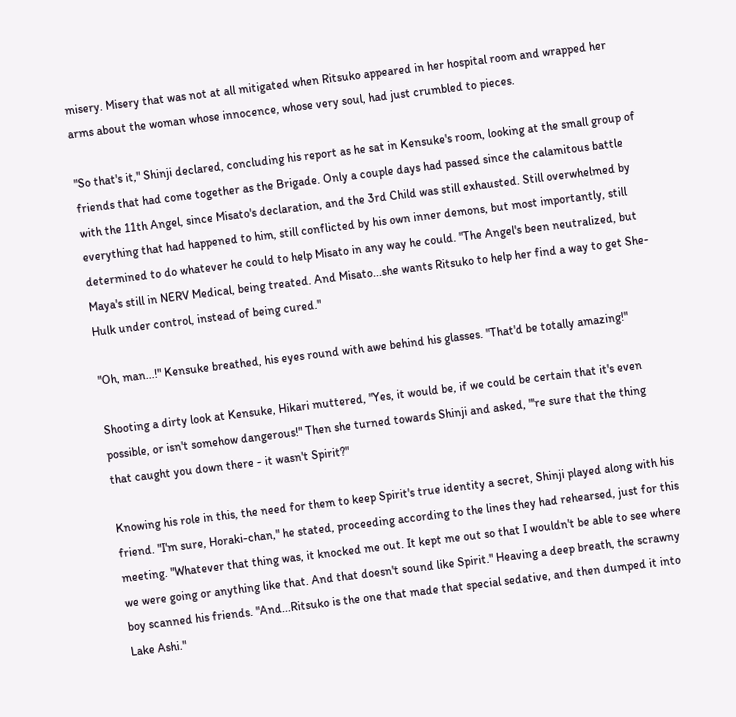misery. Misery that was not at all mitigated when Ritsuko appeared in her hospital room and wrapped her arms about the woman whose innocence, whose very soul, had just crumbled to pieces.

"So that's it," Shinji declared, concluding his report as he sat in Kensuke's room, looking at the small group of friends that had come together as the Brigade. Only a couple days had passed since the calamitous battle with the 11th Angel, since Misato's declaration, and the 3rd Child was still exhausted. Still overwhelmed by everything that had happened to him, still conflicted by his own inner demons, but most importantly, still determined to do whatever he could to help Misato in any way he could. "The Angel's been neutralized, but Maya's still in NERV Medical, being treated. And Misato...she wants Ritsuko to help her find a way to get She-Hulk under control, instead of being cured."

"Oh, man...!" Kensuke breathed, his eyes round with awe behind his glasses. "That'd be totally amazing!"

Shooting a dirty look at Kensuke, Hikari muttered, "Yes, it would be, if we could be certain that it's even possible, or isn't somehow dangerous!" Then she turned towards Shinji and asked, "'re sure that the thing that caught you down there - it wasn't Spirit?"

Knowing his role in this, the need for them to keep Spirit's true identity a secret, Shinji played along with his friend. "I'm sure, Horaki-chan," he stated, proceeding according to the lines they had rehearsed, just for this meeting. "Whatever that thing was, it knocked me out. It kept me out so that I wouldn't be able to see where we were going or anything like that. And that doesn't sound like Spirit." Heaving a deep breath, the scrawny boy scanned his friends. "And...Ritsuko is the one that made that special sedative, and then dumped it into Lake Ashi."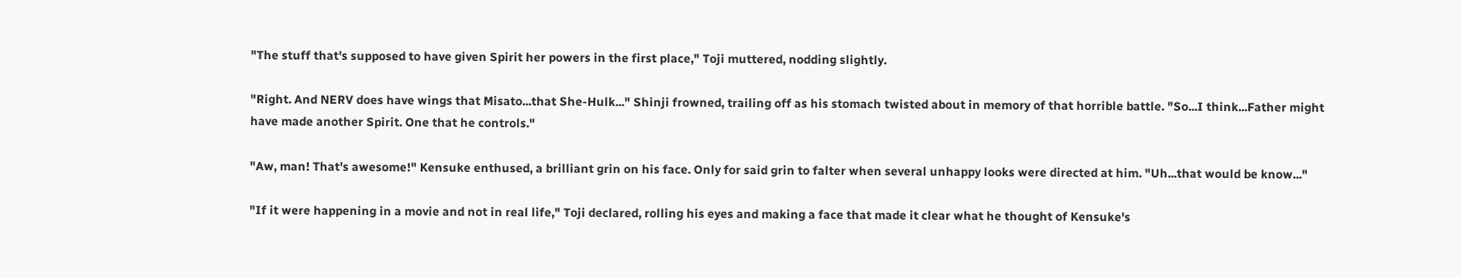"The stuff that's supposed to have given Spirit her powers in the first place," Toji muttered, nodding slightly.

"Right. And NERV does have wings that Misato...that She-Hulk..." Shinji frowned, trailing off as his stomach twisted about in memory of that horrible battle. "So...I think...Father might have made another Spirit. One that he controls."

"Aw, man! That's awesome!" Kensuke enthused, a brilliant grin on his face. Only for said grin to falter when several unhappy looks were directed at him. "Uh...that would be know..."

"If it were happening in a movie and not in real life," Toji declared, rolling his eyes and making a face that made it clear what he thought of Kensuke's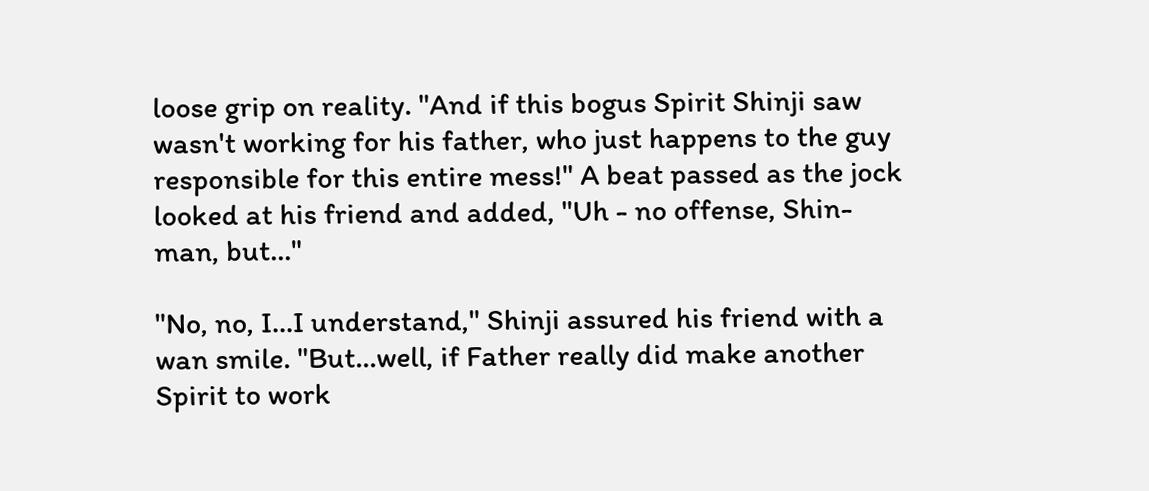loose grip on reality. "And if this bogus Spirit Shinji saw wasn't working for his father, who just happens to the guy responsible for this entire mess!" A beat passed as the jock looked at his friend and added, "Uh - no offense, Shin-man, but..."

"No, no, I...I understand," Shinji assured his friend with a wan smile. "But...well, if Father really did make another Spirit to work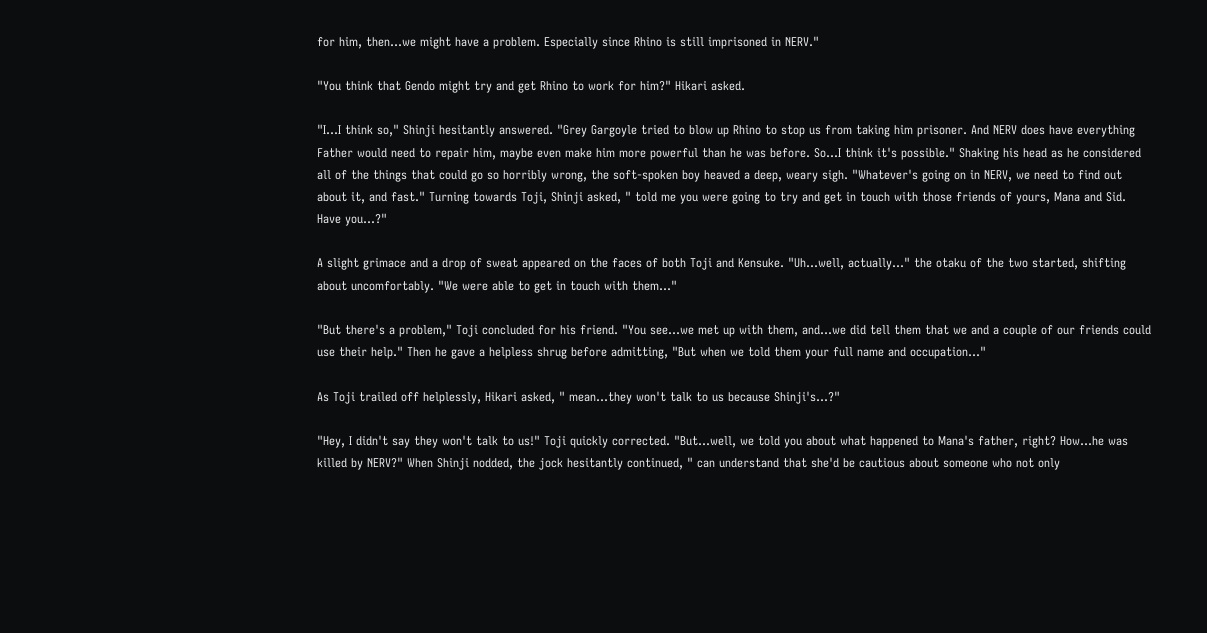for him, then...we might have a problem. Especially since Rhino is still imprisoned in NERV."

"You think that Gendo might try and get Rhino to work for him?" Hikari asked.

"I...I think so," Shinji hesitantly answered. "Grey Gargoyle tried to blow up Rhino to stop us from taking him prisoner. And NERV does have everything Father would need to repair him, maybe even make him more powerful than he was before. So...I think it's possible." Shaking his head as he considered all of the things that could go so horribly wrong, the soft-spoken boy heaved a deep, weary sigh. "Whatever's going on in NERV, we need to find out about it, and fast." Turning towards Toji, Shinji asked, " told me you were going to try and get in touch with those friends of yours, Mana and Sid. Have you...?"

A slight grimace and a drop of sweat appeared on the faces of both Toji and Kensuke. "Uh...well, actually..." the otaku of the two started, shifting about uncomfortably. "We were able to get in touch with them..."

"But there's a problem," Toji concluded for his friend. "You see...we met up with them, and...we did tell them that we and a couple of our friends could use their help." Then he gave a helpless shrug before admitting, "But when we told them your full name and occupation..."

As Toji trailed off helplessly, Hikari asked, " mean...they won't talk to us because Shinji's…?"

"Hey, I didn't say they won't talk to us!" Toji quickly corrected. "But...well, we told you about what happened to Mana's father, right? How...he was killed by NERV?" When Shinji nodded, the jock hesitantly continued, " can understand that she'd be cautious about someone who not only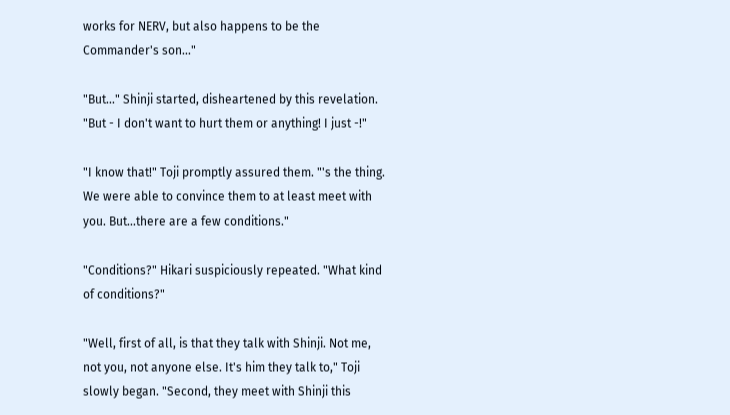works for NERV, but also happens to be the Commander's son..."

"But..." Shinji started, disheartened by this revelation. "But - I don't want to hurt them or anything! I just -!"

"I know that!" Toji promptly assured them. "'s the thing. We were able to convince them to at least meet with you. But...there are a few conditions."

"Conditions?" Hikari suspiciously repeated. "What kind of conditions?"

"Well, first of all, is that they talk with Shinji. Not me, not you, not anyone else. It's him they talk to," Toji slowly began. "Second, they meet with Shinji this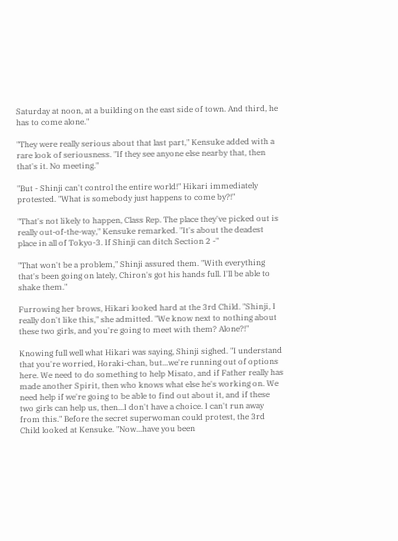Saturday at noon, at a building on the east side of town. And third, he has to come alone."

"They were really serious about that last part," Kensuke added with a rare look of seriousness. "If they see anyone else nearby that, then that's it. No meeting."

"But - Shinji can't control the entire world!" Hikari immediately protested. "What is somebody just happens to come by?!"

"That's not likely to happen, Class Rep. The place they've picked out is really out-of-the-way," Kensuke remarked. "It's about the deadest place in all of Tokyo-3. If Shinji can ditch Section 2 -"

"That won't be a problem," Shinji assured them. "With everything that's been going on lately, Chiron's got his hands full. I'll be able to shake them."

Furrowing her brows, Hikari looked hard at the 3rd Child. "Shinji, I really don't like this," she admitted. "We know next to nothing about these two girls, and you're going to meet with them? Alone?!"

Knowing full well what Hikari was saying, Shinji sighed. "I understand that you're worried, Horaki-chan, but...we're running out of options here. We need to do something to help Misato, and if Father really has made another Spirit, then who knows what else he's working on. We need help if we're going to be able to find out about it, and if these two girls can help us, then...I don't have a choice. I can't run away from this." Before the secret superwoman could protest, the 3rd Child looked at Kensuke. "Now...have you been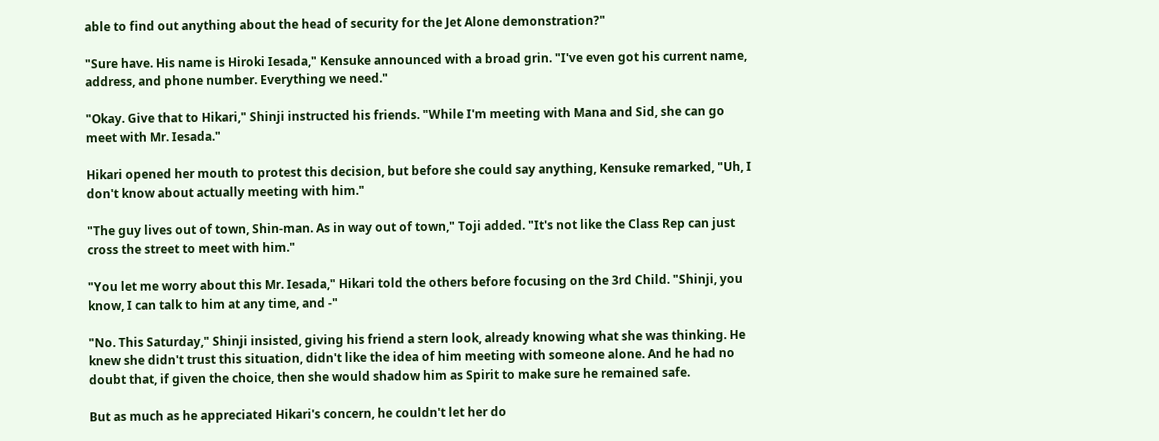able to find out anything about the head of security for the Jet Alone demonstration?"

"Sure have. His name is Hiroki Iesada," Kensuke announced with a broad grin. "I've even got his current name, address, and phone number. Everything we need."

"Okay. Give that to Hikari," Shinji instructed his friends. "While I'm meeting with Mana and Sid, she can go meet with Mr. Iesada."

Hikari opened her mouth to protest this decision, but before she could say anything, Kensuke remarked, "Uh, I don't know about actually meeting with him."

"The guy lives out of town, Shin-man. As in way out of town," Toji added. "It's not like the Class Rep can just cross the street to meet with him."

"You let me worry about this Mr. Iesada," Hikari told the others before focusing on the 3rd Child. "Shinji, you know, I can talk to him at any time, and -"

"No. This Saturday," Shinji insisted, giving his friend a stern look, already knowing what she was thinking. He knew she didn't trust this situation, didn't like the idea of him meeting with someone alone. And he had no doubt that, if given the choice, then she would shadow him as Spirit to make sure he remained safe.

But as much as he appreciated Hikari's concern, he couldn't let her do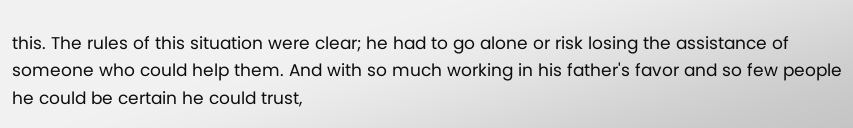this. The rules of this situation were clear; he had to go alone or risk losing the assistance of someone who could help them. And with so much working in his father's favor and so few people he could be certain he could trust,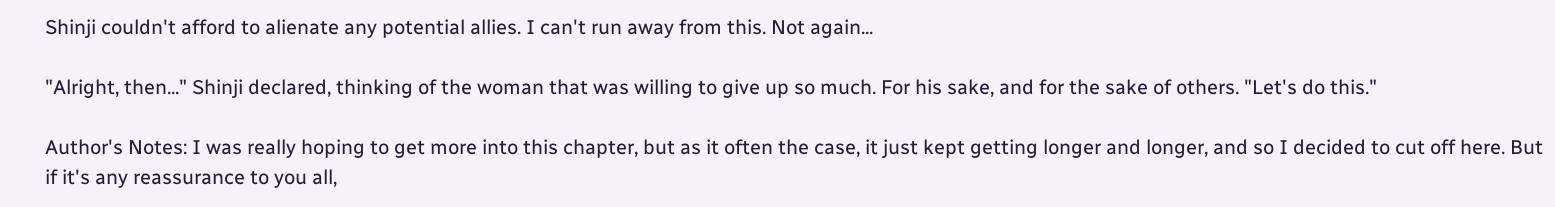Shinji couldn't afford to alienate any potential allies. I can't run away from this. Not again...

"Alright, then..." Shinji declared, thinking of the woman that was willing to give up so much. For his sake, and for the sake of others. "Let's do this."

Author's Notes: I was really hoping to get more into this chapter, but as it often the case, it just kept getting longer and longer, and so I decided to cut off here. But if it's any reassurance to you all,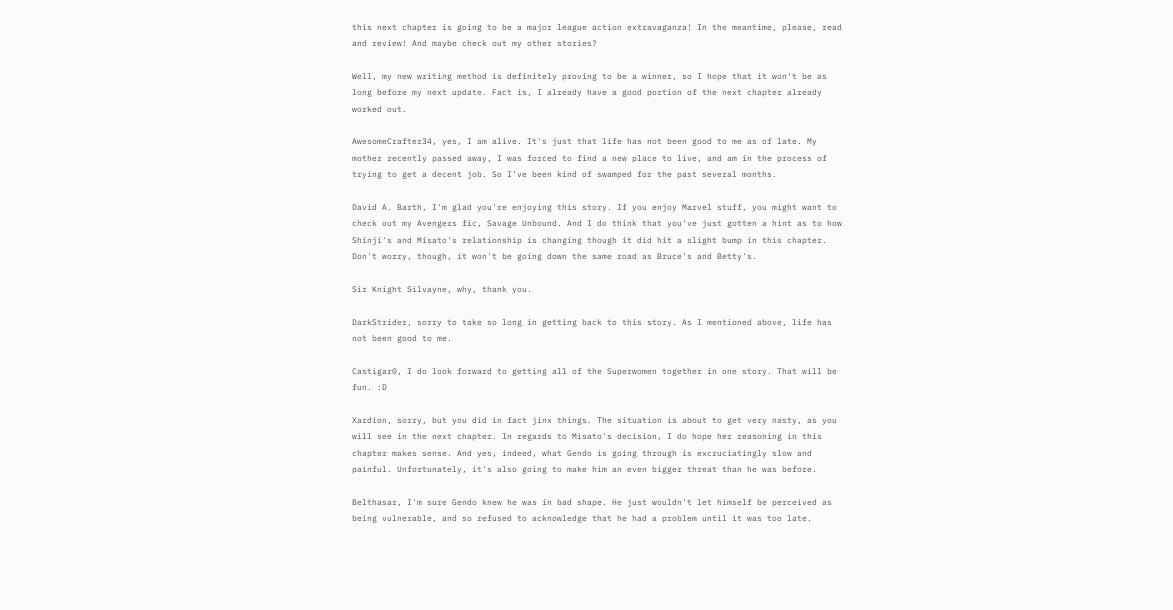this next chapter is going to be a major league action extravaganza! In the meantime, please, read and review! And maybe check out my other stories?

Well, my new writing method is definitely proving to be a winner, so I hope that it won't be as long before my next update. Fact is, I already have a good portion of the next chapter already worked out.

AwesomeCrafter34, yes, I am alive. It's just that life has not been good to me as of late. My mother recently passed away, I was forced to find a new place to live, and am in the process of trying to get a decent job. So I've been kind of swamped for the past several months.

David A. Barth, I'm glad you're enjoying this story. If you enjoy Marvel stuff, you might want to check out my Avengers fic, Savage Unbound. And I do think that you've just gotten a hint as to how Shinji's and Misato's relationship is changing though it did hit a slight bump in this chapter. Don't worry, though, it won't be going down the same road as Bruce's and Betty's.

Sir Knight Silvayne, why, thank you.

DarkStrider, sorry to take so long in getting back to this story. As I mentioned above, life has not been good to me.

Castigar0, I do look forward to getting all of the Superwomen together in one story. That will be fun. :D

Xardion, sorry, but you did in fact jinx things. The situation is about to get very nasty, as you will see in the next chapter. In regards to Misato's decision, I do hope her reasoning in this chapter makes sense. And yes, indeed, what Gendo is going through is excruciatingly slow and painful. Unfortunately, it's also going to make him an even bigger threat than he was before.

Belthasar, I'm sure Gendo knew he was in bad shape. He just wouldn't let himself be perceived as being vulnerable, and so refused to acknowledge that he had a problem until it was too late.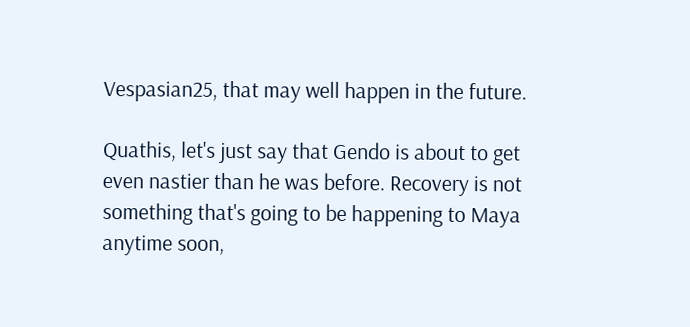Vespasian25, that may well happen in the future.

Quathis, let's just say that Gendo is about to get even nastier than he was before. Recovery is not something that's going to be happening to Maya anytime soon,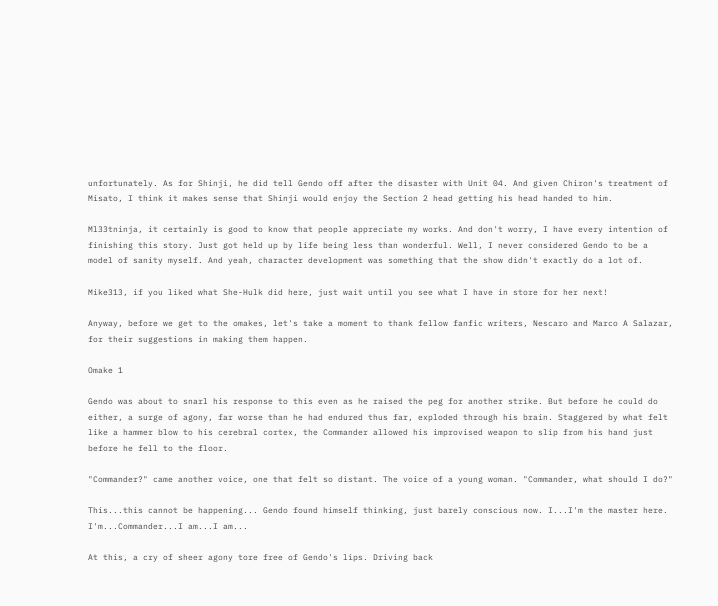unfortunately. As for Shinji, he did tell Gendo off after the disaster with Unit 04. And given Chiron's treatment of Misato, I think it makes sense that Shinji would enjoy the Section 2 head getting his head handed to him.

Ml33tninja, it certainly is good to know that people appreciate my works. And don't worry, I have every intention of finishing this story. Just got held up by life being less than wonderful. Well, I never considered Gendo to be a model of sanity myself. And yeah, character development was something that the show didn't exactly do a lot of.

Mike313, if you liked what She-Hulk did here, just wait until you see what I have in store for her next!

Anyway, before we get to the omakes, let's take a moment to thank fellow fanfic writers, Nescaro and Marco A Salazar, for their suggestions in making them happen.

Omake 1

Gendo was about to snarl his response to this even as he raised the peg for another strike. But before he could do either, a surge of agony, far worse than he had endured thus far, exploded through his brain. Staggered by what felt like a hammer blow to his cerebral cortex, the Commander allowed his improvised weapon to slip from his hand just before he fell to the floor.

"Commander?" came another voice, one that felt so distant. The voice of a young woman. "Commander, what should I do?"

This...this cannot be happening... Gendo found himself thinking, just barely conscious now. I...I'm the master here. I'm...Commander...I am...I am...

At this, a cry of sheer agony tore free of Gendo's lips. Driving back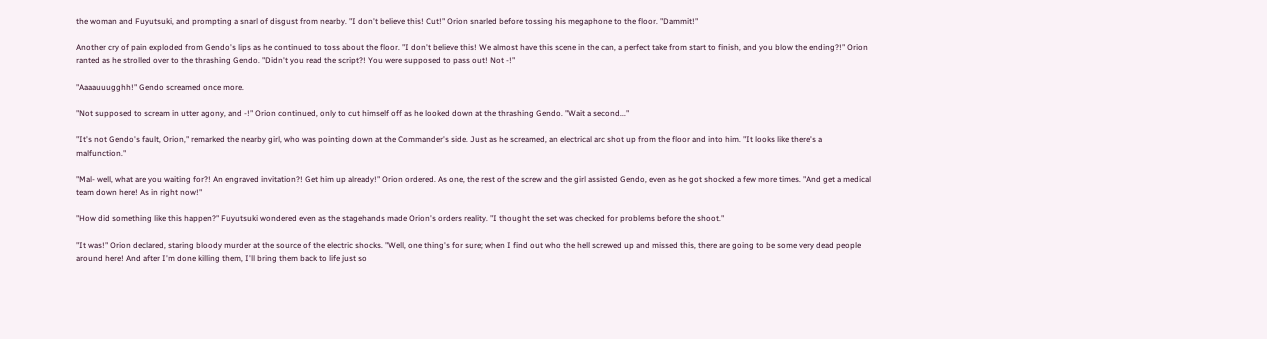the woman and Fuyutsuki, and prompting a snarl of disgust from nearby. "I don't believe this! Cut!" Orion snarled before tossing his megaphone to the floor. "Dammit!"

Another cry of pain exploded from Gendo's lips as he continued to toss about the floor. "I don't believe this! We almost have this scene in the can, a perfect take from start to finish, and you blow the ending?!" Orion ranted as he strolled over to the thrashing Gendo. "Didn't you read the script?! You were supposed to pass out! Not -!"

"Aaaauuugghh!" Gendo screamed once more.

"Not supposed to scream in utter agony, and -!" Orion continued, only to cut himself off as he looked down at the thrashing Gendo. "Wait a second..."

"It's not Gendo's fault, Orion," remarked the nearby girl, who was pointing down at the Commander's side. Just as he screamed, an electrical arc shot up from the floor and into him. "It looks like there's a malfunction."

"Mal- well, what are you waiting for?! An engraved invitation?! Get him up already!" Orion ordered. As one, the rest of the screw and the girl assisted Gendo, even as he got shocked a few more times. "And get a medical team down here! As in right now!"

"How did something like this happen?" Fuyutsuki wondered even as the stagehands made Orion's orders reality. "I thought the set was checked for problems before the shoot."

"It was!" Orion declared, staring bloody murder at the source of the electric shocks. "Well, one thing's for sure; when I find out who the hell screwed up and missed this, there are going to be some very dead people around here! And after I'm done killing them, I'll bring them back to life just so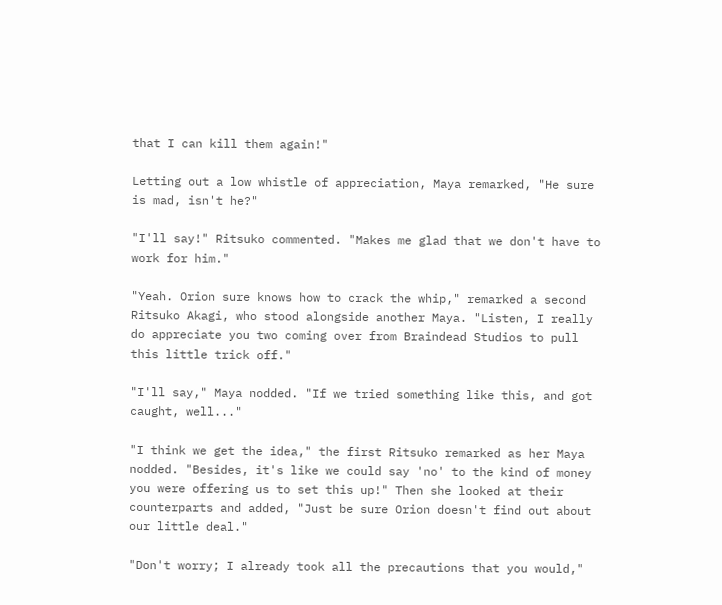that I can kill them again!"

Letting out a low whistle of appreciation, Maya remarked, "He sure is mad, isn't he?"

"I'll say!" Ritsuko commented. "Makes me glad that we don't have to work for him."

"Yeah. Orion sure knows how to crack the whip," remarked a second Ritsuko Akagi, who stood alongside another Maya. "Listen, I really do appreciate you two coming over from Braindead Studios to pull this little trick off."

"I'll say," Maya nodded. "If we tried something like this, and got caught, well..."

"I think we get the idea," the first Ritsuko remarked as her Maya nodded. "Besides, it's like we could say 'no' to the kind of money you were offering us to set this up!" Then she looked at their counterparts and added, "Just be sure Orion doesn't find out about our little deal."

"Don't worry; I already took all the precautions that you would,"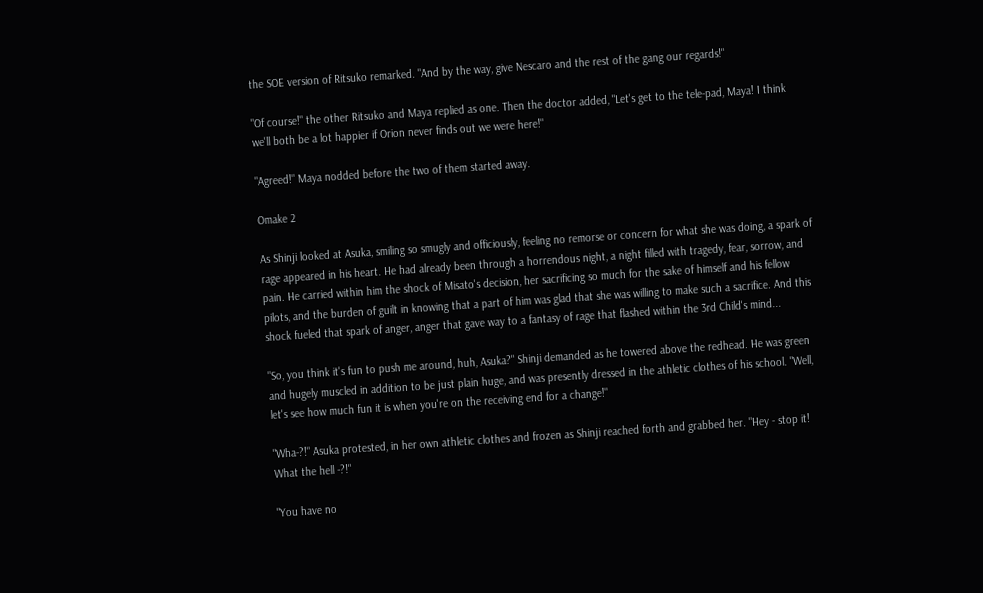the SOE version of Ritsuko remarked. "And by the way, give Nescaro and the rest of the gang our regards!"

"Of course!" the other Ritsuko and Maya replied as one. Then the doctor added, "Let's get to the tele-pad, Maya! I think we'll both be a lot happier if Orion never finds out we were here!"

"Agreed!" Maya nodded before the two of them started away.

Omake 2

As Shinji looked at Asuka, smiling so smugly and officiously, feeling no remorse or concern for what she was doing, a spark of rage appeared in his heart. He had already been through a horrendous night, a night filled with tragedy, fear, sorrow, and pain. He carried within him the shock of Misato's decision, her sacrificing so much for the sake of himself and his fellow pilots, and the burden of guilt in knowing that a part of him was glad that she was willing to make such a sacrifice. And this shock fueled that spark of anger, anger that gave way to a fantasy of rage that flashed within the 3rd Child's mind...

"So, you think it's fun to push me around, huh, Asuka?" Shinji demanded as he towered above the redhead. He was green and hugely muscled in addition to be just plain huge, and was presently dressed in the athletic clothes of his school. "Well, let's see how much fun it is when you're on the receiving end for a change!"

"Wha-?!" Asuka protested, in her own athletic clothes and frozen as Shinji reached forth and grabbed her. "Hey - stop it! What the hell -?!"

"You have no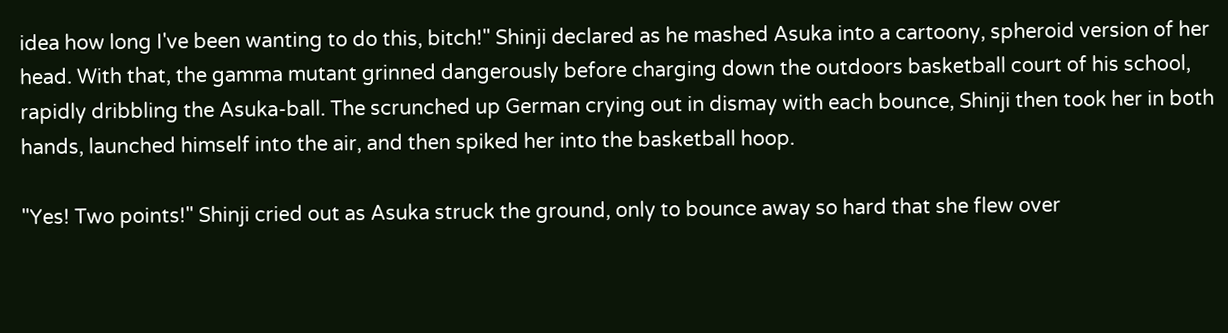idea how long I've been wanting to do this, bitch!" Shinji declared as he mashed Asuka into a cartoony, spheroid version of her head. With that, the gamma mutant grinned dangerously before charging down the outdoors basketball court of his school, rapidly dribbling the Asuka-ball. The scrunched up German crying out in dismay with each bounce, Shinji then took her in both hands, launched himself into the air, and then spiked her into the basketball hoop.

"Yes! Two points!" Shinji cried out as Asuka struck the ground, only to bounce away so hard that she flew over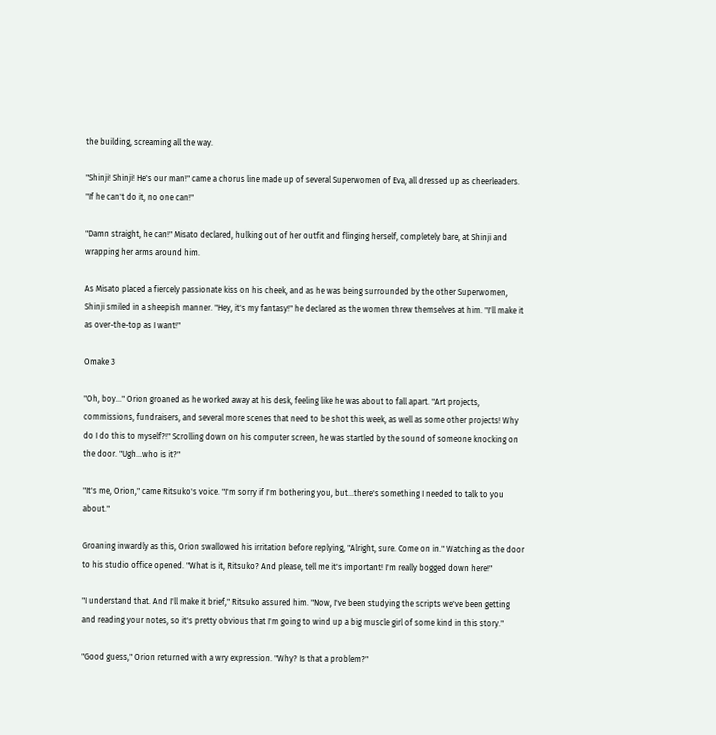the building, screaming all the way.

"Shinji! Shinji! He's our man!" came a chorus line made up of several Superwomen of Eva, all dressed up as cheerleaders. "If he can't do it, no one can!"

"Damn straight, he can!" Misato declared, hulking out of her outfit and flinging herself, completely bare, at Shinji and wrapping her arms around him.

As Misato placed a fiercely passionate kiss on his cheek, and as he was being surrounded by the other Superwomen, Shinji smiled in a sheepish manner. "Hey, it's my fantasy!" he declared as the women threw themselves at him. "I'll make it as over-the-top as I want!"

Omake 3

"Oh, boy..." Orion groaned as he worked away at his desk, feeling like he was about to fall apart. "Art projects, commissions, fundraisers, and several more scenes that need to be shot this week, as well as some other projects! Why do I do this to myself?!" Scrolling down on his computer screen, he was startled by the sound of someone knocking on the door. "Ugh...who is it?"

"It's me, Orion," came Ritsuko's voice. "I'm sorry if I'm bothering you, but...there's something I needed to talk to you about."

Groaning inwardly as this, Orion swallowed his irritation before replying, "Alright, sure. Come on in." Watching as the door to his studio office opened. "What is it, Ritsuko? And please, tell me it's important! I'm really bogged down here!"

"I understand that. And I'll make it brief," Ritsuko assured him. "Now, I've been studying the scripts we've been getting and reading your notes, so it's pretty obvious that I'm going to wind up a big muscle girl of some kind in this story."

"Good guess," Orion returned with a wry expression. "Why? Is that a problem?"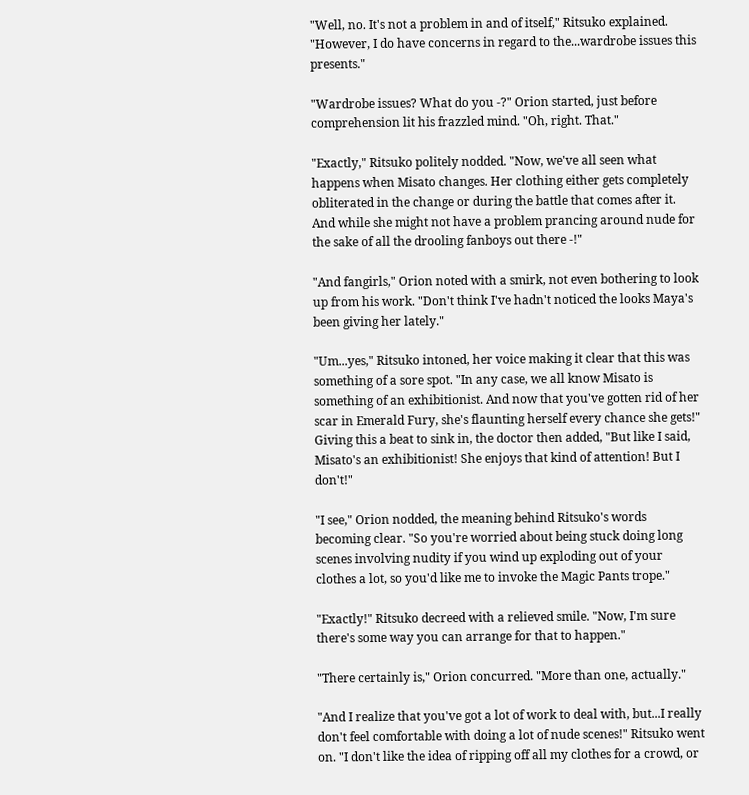"Well, no. It's not a problem in and of itself," Ritsuko explained. "However, I do have concerns in regard to the...wardrobe issues this presents."

"Wardrobe issues? What do you -?" Orion started, just before comprehension lit his frazzled mind. "Oh, right. That."

"Exactly," Ritsuko politely nodded. "Now, we've all seen what happens when Misato changes. Her clothing either gets completely obliterated in the change or during the battle that comes after it. And while she might not have a problem prancing around nude for the sake of all the drooling fanboys out there -!"

"And fangirls," Orion noted with a smirk, not even bothering to look up from his work. "Don't think I've hadn't noticed the looks Maya's been giving her lately."

"Um...yes," Ritsuko intoned, her voice making it clear that this was something of a sore spot. "In any case, we all know Misato is something of an exhibitionist. And now that you've gotten rid of her scar in Emerald Fury, she's flaunting herself every chance she gets!" Giving this a beat to sink in, the doctor then added, "But like I said, Misato's an exhibitionist! She enjoys that kind of attention! But I don't!"

"I see," Orion nodded, the meaning behind Ritsuko's words becoming clear. "So you're worried about being stuck doing long scenes involving nudity if you wind up exploding out of your clothes a lot, so you'd like me to invoke the Magic Pants trope."

"Exactly!" Ritsuko decreed with a relieved smile. "Now, I'm sure there's some way you can arrange for that to happen."

"There certainly is," Orion concurred. "More than one, actually."

"And I realize that you've got a lot of work to deal with, but...I really don't feel comfortable with doing a lot of nude scenes!" Ritsuko went on. "I don't like the idea of ripping off all my clothes for a crowd, or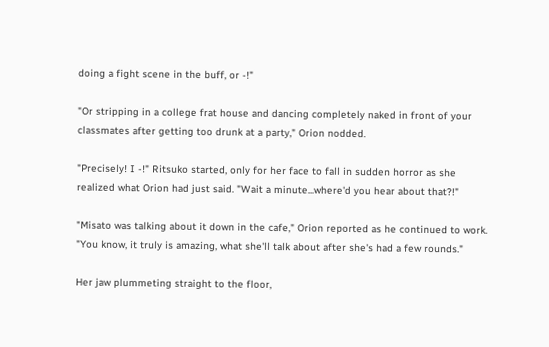doing a fight scene in the buff, or -!"

"Or stripping in a college frat house and dancing completely naked in front of your classmates after getting too drunk at a party," Orion nodded.

"Precisely! I -!" Ritsuko started, only for her face to fall in sudden horror as she realized what Orion had just said. "Wait a minute...where'd you hear about that?!"

"Misato was talking about it down in the cafe," Orion reported as he continued to work. "You know, it truly is amazing, what she'll talk about after she's had a few rounds."

Her jaw plummeting straight to the floor,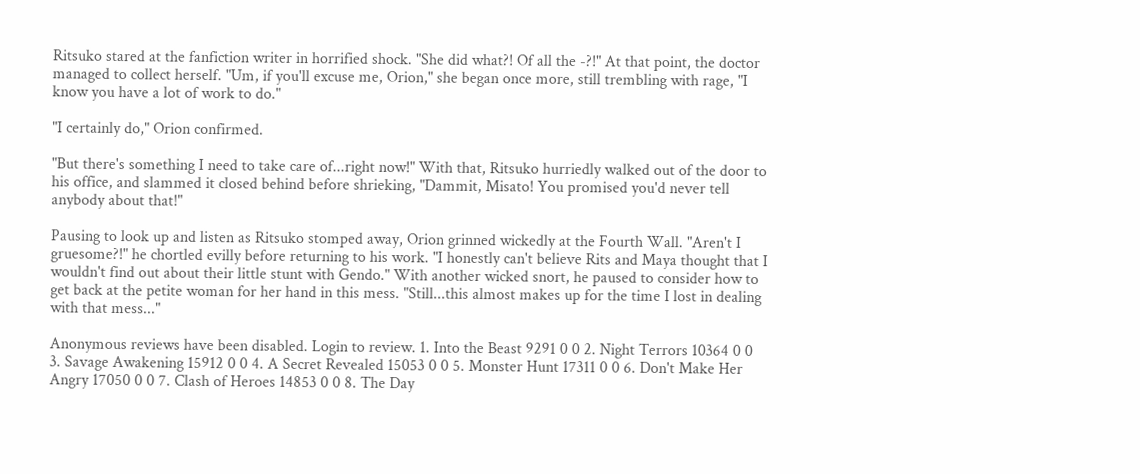Ritsuko stared at the fanfiction writer in horrified shock. "She did what?! Of all the -?!" At that point, the doctor managed to collect herself. "Um, if you'll excuse me, Orion," she began once more, still trembling with rage, "I know you have a lot of work to do."

"I certainly do," Orion confirmed.

"But there's something I need to take care of...right now!" With that, Ritsuko hurriedly walked out of the door to his office, and slammed it closed behind before shrieking, "Dammit, Misato! You promised you'd never tell anybody about that!"

Pausing to look up and listen as Ritsuko stomped away, Orion grinned wickedly at the Fourth Wall. "Aren't I gruesome?!" he chortled evilly before returning to his work. "I honestly can't believe Rits and Maya thought that I wouldn't find out about their little stunt with Gendo." With another wicked snort, he paused to consider how to get back at the petite woman for her hand in this mess. "Still...this almost makes up for the time I lost in dealing with that mess..."

Anonymous reviews have been disabled. Login to review. 1. Into the Beast 9291 0 0 2. Night Terrors 10364 0 0 3. Savage Awakening 15912 0 0 4. A Secret Revealed 15053 0 0 5. Monster Hunt 17311 0 0 6. Don't Make Her Angry 17050 0 0 7. Clash of Heroes 14853 0 0 8. The Day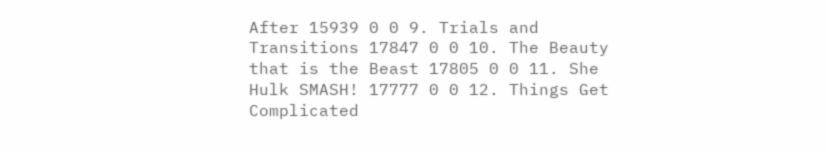After 15939 0 0 9. Trials and Transitions 17847 0 0 10. The Beauty that is the Beast 17805 0 0 11. She Hulk SMASH! 17777 0 0 12. Things Get Complicated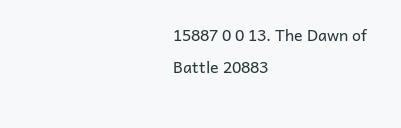15887 0 0 13. The Dawn of Battle 20883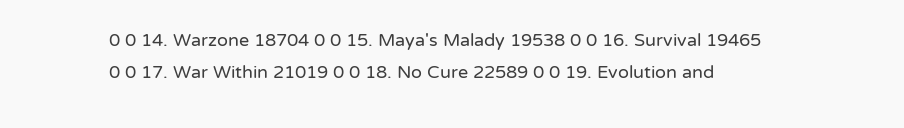0 0 14. Warzone 18704 0 0 15. Maya's Malady 19538 0 0 16. Survival 19465 0 0 17. War Within 21019 0 0 18. No Cure 22589 0 0 19. Evolution and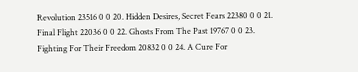Revolution 23516 0 0 20. Hidden Desires, Secret Fears 22380 0 0 21. Final Flight 22036 0 0 22. Ghosts From The Past 19767 0 0 23. Fighting For Their Freedom 20832 0 0 24. A Cure For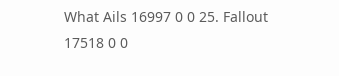What Ails 16997 0 0 25. Fallout 17518 0 0